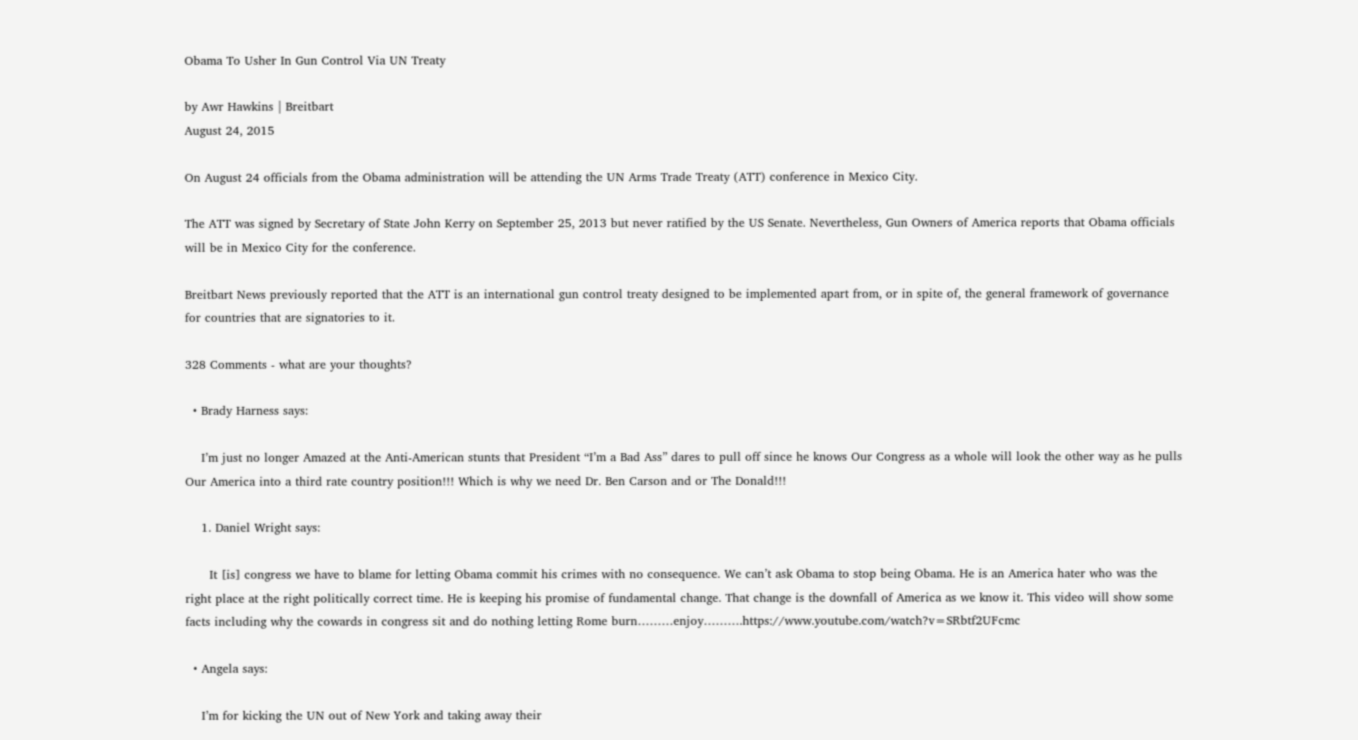Obama To Usher In Gun Control Via UN Treaty

by Awr Hawkins | Breitbart
August 24, 2015

On August 24 officials from the Obama administration will be attending the UN Arms Trade Treaty (ATT) conference in Mexico City.

The ATT was signed by Secretary of State John Kerry on September 25, 2013 but never ratified by the US Senate. Nevertheless, Gun Owners of America reports that Obama officials will be in Mexico City for the conference.

Breitbart News previously reported that the ATT is an international gun control treaty designed to be implemented apart from, or in spite of, the general framework of governance for countries that are signatories to it.

328 Comments - what are your thoughts?

  • Brady Harness says:

    I’m just no longer Amazed at the Anti-American stunts that President “I’m a Bad Ass” dares to pull off since he knows Our Congress as a whole will look the other way as he pulls Our America into a third rate country position!!! Which is why we need Dr. Ben Carson and or The Donald!!!

    1. Daniel Wright says:

      It [is] congress we have to blame for letting Obama commit his crimes with no consequence. We can’t ask Obama to stop being Obama. He is an America hater who was the right place at the right politically correct time. He is keeping his promise of fundamental change. That change is the downfall of America as we know it. This video will show some facts including why the cowards in congress sit and do nothing letting Rome burn………enjoy……….https://www.youtube.com/watch?v=SRbtf2UFcmc

  • Angela says:

    I’m for kicking the UN out of New York and taking away their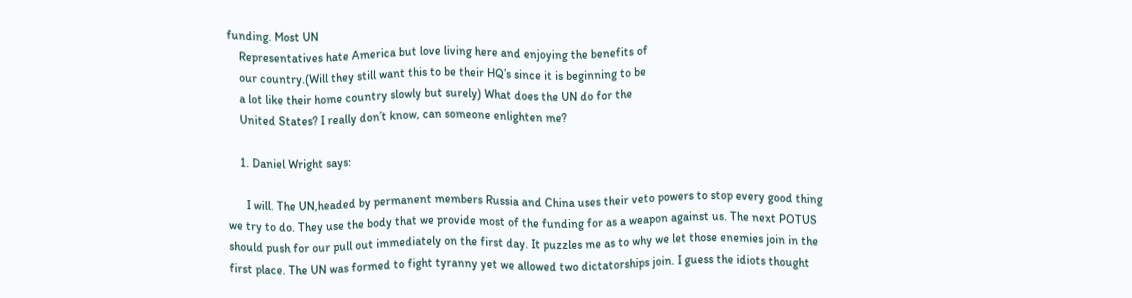funding. Most UN
    Representatives hate America but love living here and enjoying the benefits of
    our country.(Will they still want this to be their HQ’s since it is beginning to be
    a lot like their home country slowly but surely) What does the UN do for the
    United States? I really don’t know, can someone enlighten me?

    1. Daniel Wright says:

      I will. The UN,headed by permanent members Russia and China uses their veto powers to stop every good thing we try to do. They use the body that we provide most of the funding for as a weapon against us. The next POTUS should push for our pull out immediately on the first day. It puzzles me as to why we let those enemies join in the first place. The UN was formed to fight tyranny yet we allowed two dictatorships join. I guess the idiots thought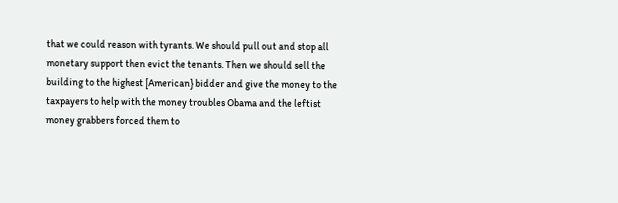that we could reason with tyrants. We should pull out and stop all monetary support then evict the tenants. Then we should sell the building to the highest [American} bidder and give the money to the taxpayers to help with the money troubles Obama and the leftist money grabbers forced them to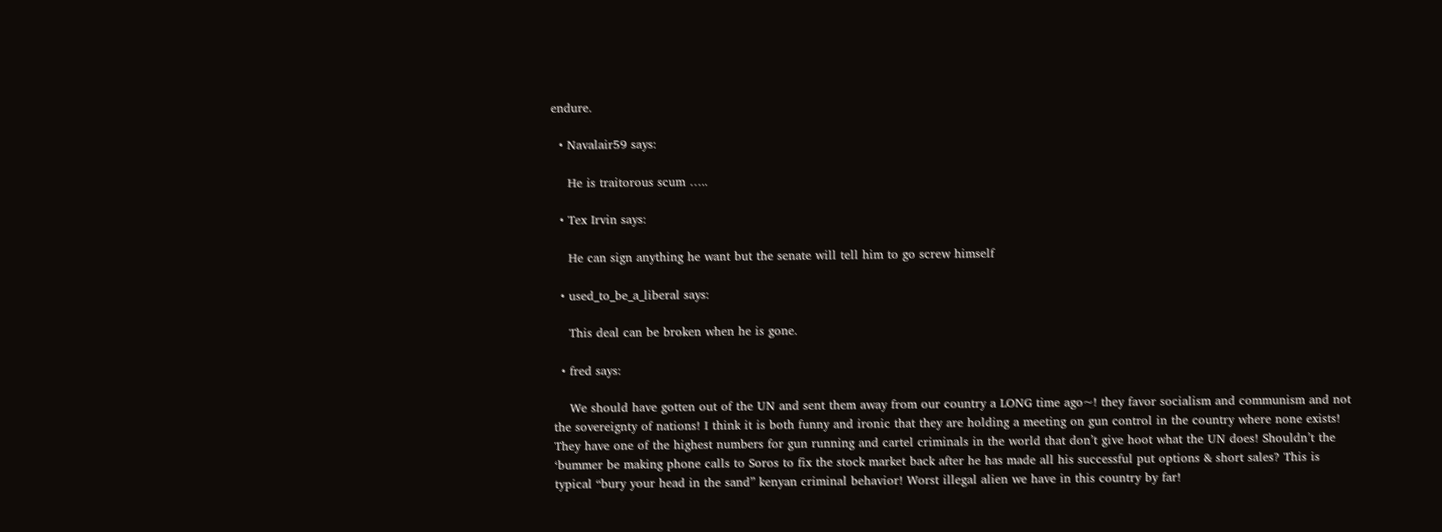endure.

  • Navalair59 says:

    He is traitorous scum …..

  • Tex Irvin says:

    He can sign anything he want but the senate will tell him to go screw himself

  • used_to_be_a_liberal says:

    This deal can be broken when he is gone.

  • fred says:

    We should have gotten out of the UN and sent them away from our country a LONG time ago~! they favor socialism and communism and not the sovereignty of nations! I think it is both funny and ironic that they are holding a meeting on gun control in the country where none exists! They have one of the highest numbers for gun running and cartel criminals in the world that don’t give hoot what the UN does! Shouldn’t the ‘bummer be making phone calls to Soros to fix the stock market back after he has made all his successful put options & short sales? This is typical “bury your head in the sand” kenyan criminal behavior! Worst illegal alien we have in this country by far!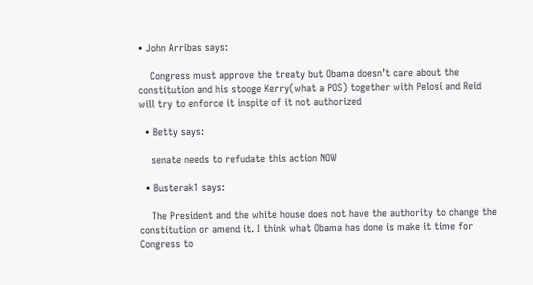• John Arribas says:

    Congress must approve the treaty but Obama doesn’t care about the constitution and his stooge Kerry(what a POS) together with Pelosi and Reid will try to enforce it inspite of it not authorized

  • Betty says:

    senate needs to refudate this action NOW

  • Busterak1 says:

    The President and the white house does not have the authority to change the constitution or amend it. I think what Obama has done is make it time for Congress to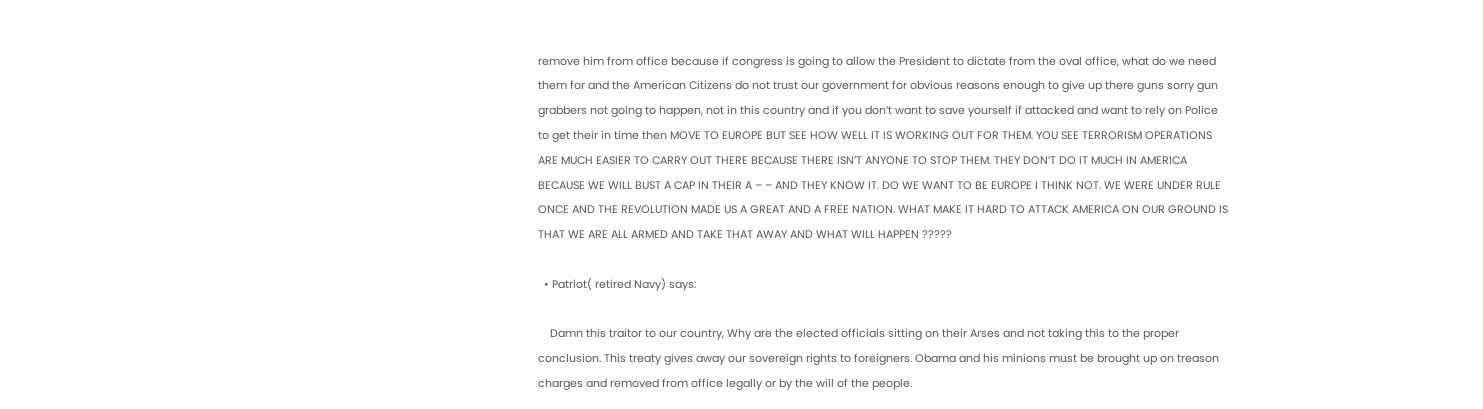remove him from office because if congress is going to allow the President to dictate from the oval office, what do we need them for and the American Citizens do not trust our government for obvious reasons enough to give up there guns sorry gun grabbers not going to happen, not in this country and if you don’t want to save yourself if attacked and want to rely on Police to get their in time then MOVE TO EUROPE BUT SEE HOW WELL IT IS WORKING OUT FOR THEM. YOU SEE TERRORISM OPERATIONS ARE MUCH EASIER TO CARRY OUT THERE BECAUSE THERE ISN’T ANYONE TO STOP THEM. THEY DON’T DO IT MUCH IN AMERICA BECAUSE WE WILL BUST A CAP IN THEIR A – – AND THEY KNOW IT. DO WE WANT TO BE EUROPE I THINK NOT. WE WERE UNDER RULE ONCE AND THE REVOLUTION MADE US A GREAT AND A FREE NATION. WHAT MAKE IT HARD TO ATTACK AMERICA ON OUR GROUND IS THAT WE ARE ALL ARMED AND TAKE THAT AWAY AND WHAT WILL HAPPEN ?????

  • Patriot( retired Navy) says:

    Damn this traitor to our country, Why are the elected officials sitting on their Arses and not taking this to the proper conclusion. This treaty gives away our sovereign rights to foreigners. Obama and his minions must be brought up on treason charges and removed from office legally or by the will of the people.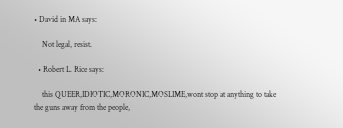• David in MA says:

    Not legal, resist.

  • Robert L. Rice says:

    this QUEER,IDIOTIC,MORONIC,MOSLIME,wont stop at anything to take the guns away from the people,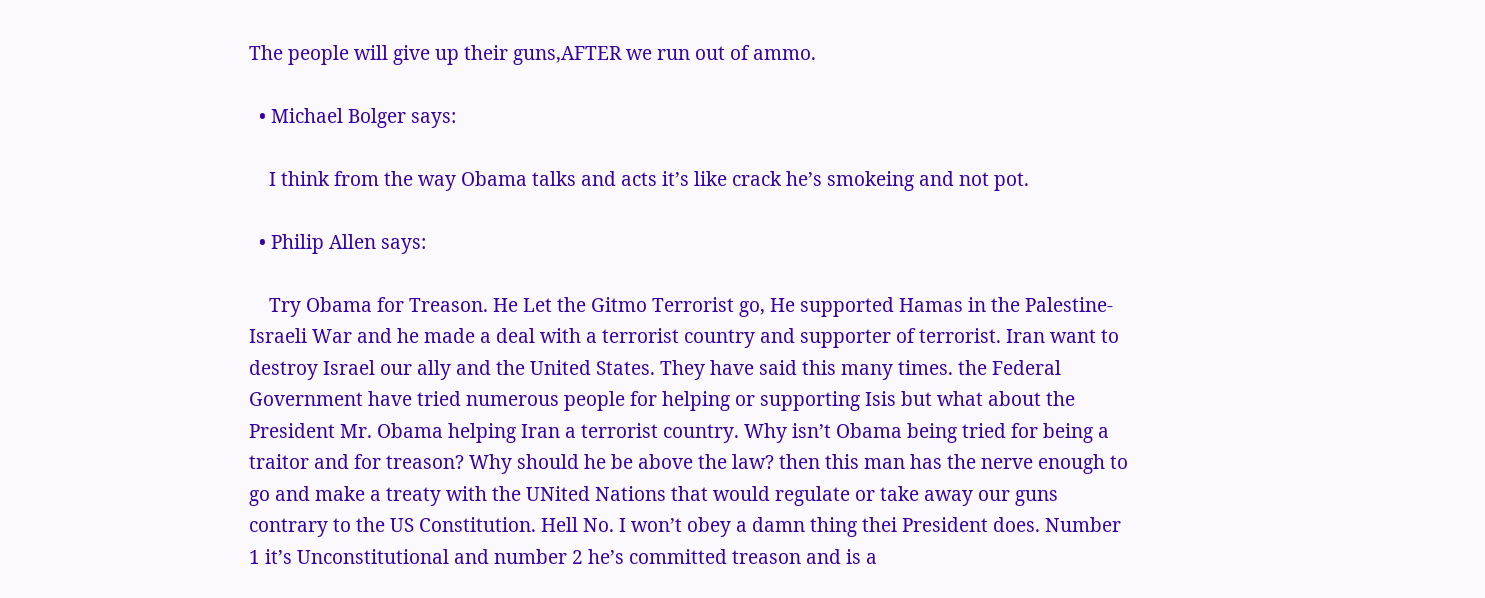The people will give up their guns,AFTER we run out of ammo.

  • Michael Bolger says:

    I think from the way Obama talks and acts it’s like crack he’s smokeing and not pot.

  • Philip Allen says:

    Try Obama for Treason. He Let the Gitmo Terrorist go, He supported Hamas in the Palestine-Israeli War and he made a deal with a terrorist country and supporter of terrorist. Iran want to destroy Israel our ally and the United States. They have said this many times. the Federal Government have tried numerous people for helping or supporting Isis but what about the President Mr. Obama helping Iran a terrorist country. Why isn’t Obama being tried for being a traitor and for treason? Why should he be above the law? then this man has the nerve enough to go and make a treaty with the UNited Nations that would regulate or take away our guns contrary to the US Constitution. Hell No. I won’t obey a damn thing thei President does. Number 1 it’s Unconstitutional and number 2 he’s committed treason and is a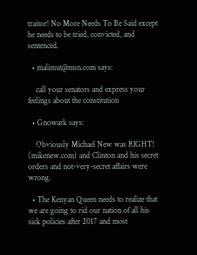traitor! No More Needs To Be Said except he needs to be tried, convicted, and sentenced.

  • malimut@msn.com says:

    call your senators and express your feelings about the constitution

  • Gnowark says:

    Obviously Michael New was RIGHT! (mikenew.com) and Clinton and his secret orders and not-very-secret affairs were wrong.

  • The Kenyan Queen needs to realize that we are going to rid our nation of all his sick policies after 2017 and most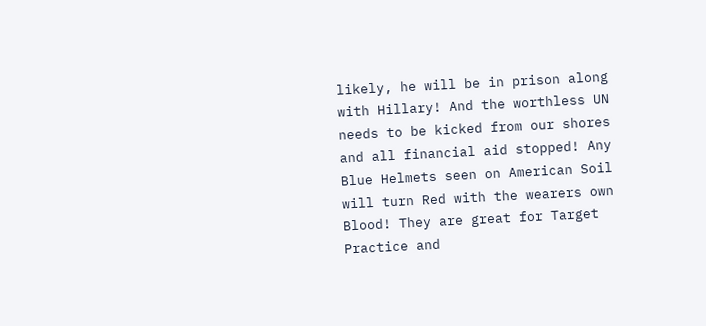likely, he will be in prison along with Hillary! And the worthless UN needs to be kicked from our shores and all financial aid stopped! Any Blue Helmets seen on American Soil will turn Red with the wearers own Blood! They are great for Target Practice and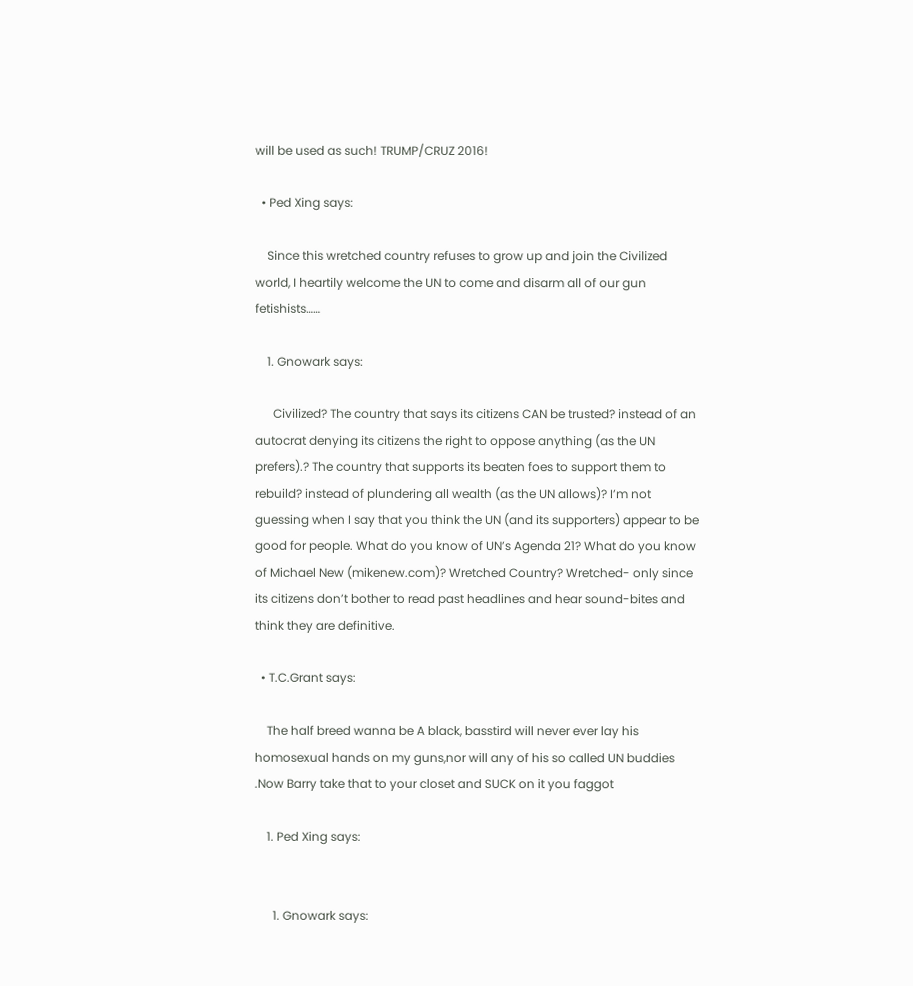will be used as such! TRUMP/CRUZ 2016!

  • Ped Xing says:

    Since this wretched country refuses to grow up and join the Civilized world, I heartily welcome the UN to come and disarm all of our gun fetishists……

    1. Gnowark says:

      Civilized? The country that says its citizens CAN be trusted? instead of an autocrat denying its citizens the right to oppose anything (as the UN prefers).? The country that supports its beaten foes to support them to rebuild? instead of plundering all wealth (as the UN allows)? I’m not guessing when I say that you think the UN (and its supporters) appear to be good for people. What do you know of UN’s Agenda 21? What do you know of Michael New (mikenew.com)? Wretched Country? Wretched- only since its citizens don’t bother to read past headlines and hear sound-bites and think they are definitive.

  • T.C.Grant says:

    The half breed wanna be A black, basstird will never ever lay his homosexual hands on my guns,nor will any of his so called UN buddies .Now Barry take that to your closet and SUCK on it you faggot

    1. Ped Xing says:


      1. Gnowark says: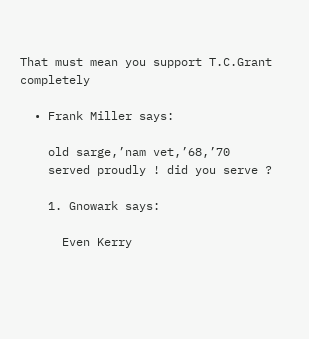That must mean you support T.C.Grant completely

  • Frank Miller says:

    old sarge,’nam vet,’68,’70
    served proudly ! did you serve ?

    1. Gnowark says:

      Even Kerry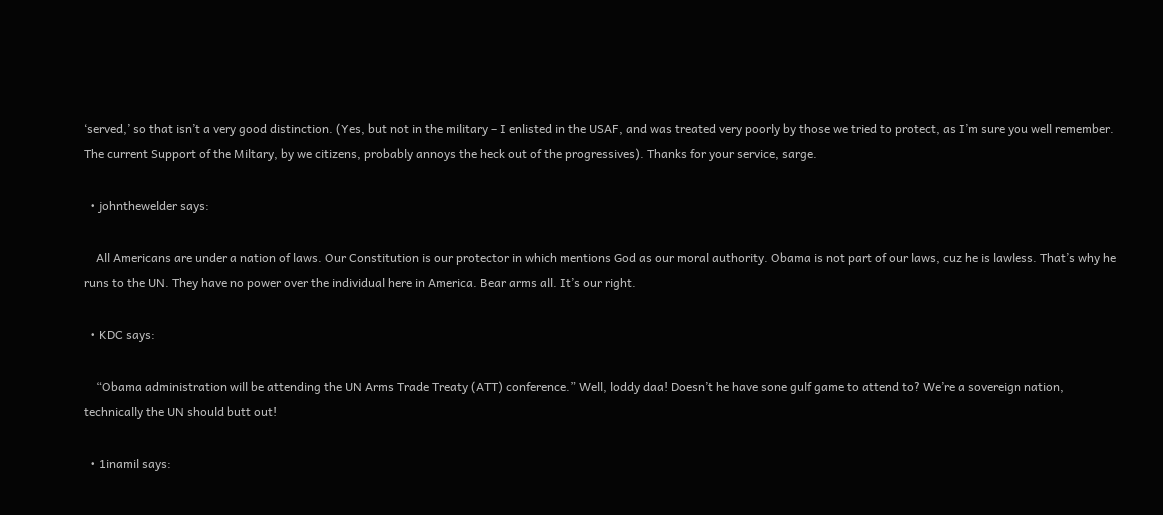‘served,’ so that isn’t a very good distinction. (Yes, but not in the military – I enlisted in the USAF, and was treated very poorly by those we tried to protect, as I’m sure you well remember. The current Support of the Miltary, by we citizens, probably annoys the heck out of the progressives). Thanks for your service, sarge.

  • johnthewelder says:

    All Americans are under a nation of laws. Our Constitution is our protector in which mentions God as our moral authority. Obama is not part of our laws, cuz he is lawless. That’s why he runs to the UN. They have no power over the individual here in America. Bear arms all. It’s our right.

  • KDC says:

    “Obama administration will be attending the UN Arms Trade Treaty (ATT) conference.” Well, loddy daa! Doesn’t he have sone gulf game to attend to? We’re a sovereign nation, technically the UN should butt out!

  • 1inamil says: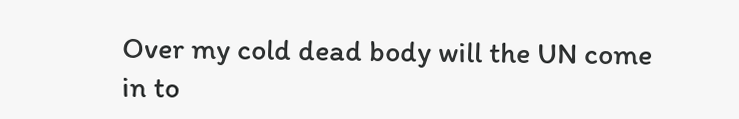Over my cold dead body will the UN come in to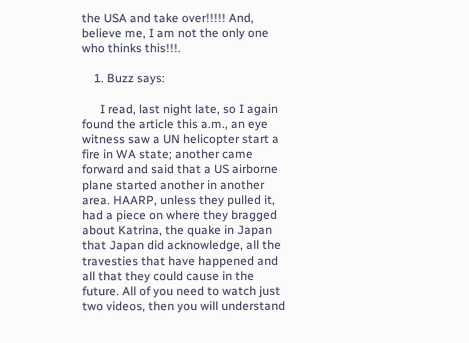the USA and take over!!!!! And, believe me, I am not the only one who thinks this!!!.

    1. Buzz says:

      I read, last night late, so I again found the article this a.m., an eye witness saw a UN helicopter start a fire in WA state; another came forward and said that a US airborne plane started another in another area. HAARP, unless they pulled it, had a piece on where they bragged about Katrina, the quake in Japan that Japan did acknowledge, all the travesties that have happened and all that they could cause in the future. All of you need to watch just two videos, then you will understand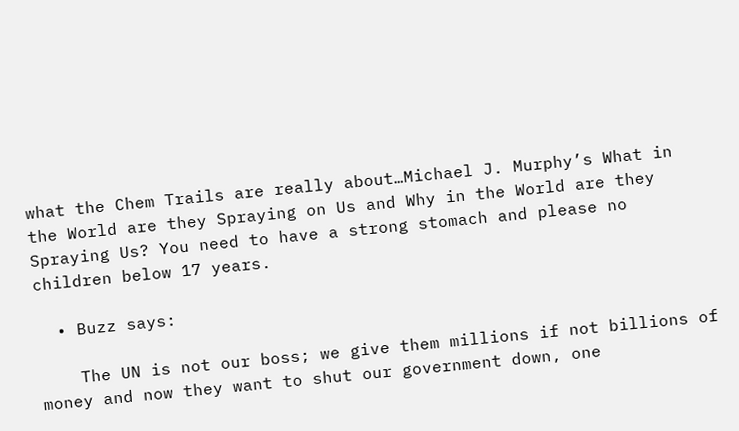what the Chem Trails are really about…Michael J. Murphy’s What in the World are they Spraying on Us and Why in the World are they Spraying Us? You need to have a strong stomach and please no children below 17 years.

  • Buzz says:

    The UN is not our boss; we give them millions if not billions of money and now they want to shut our government down, one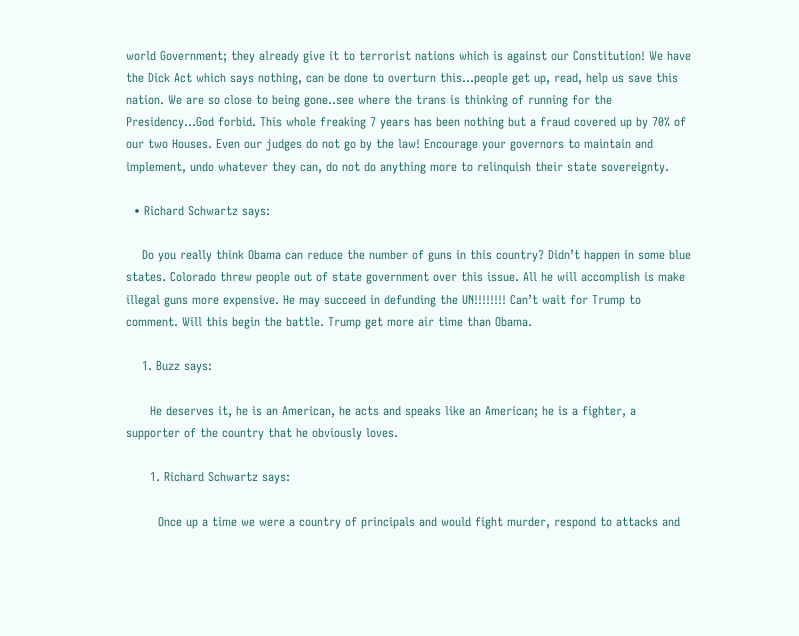world Government; they already give it to terrorist nations which is against our Constitution! We have the Dick Act which says nothing, can be done to overturn this…people get up, read, help us save this nation. We are so close to being gone..see where the trans is thinking of running for the Presidency…God forbid. This whole freaking 7 years has been nothing but a fraud covered up by 70% of our two Houses. Even our judges do not go by the law! Encourage your governors to maintain and implement, undo whatever they can, do not do anything more to relinquish their state sovereignty.

  • Richard Schwartz says:

    Do you really think Obama can reduce the number of guns in this country? Didn’t happen in some blue states. Colorado threw people out of state government over this issue. All he will accomplish is make illegal guns more expensive. He may succeed in defunding the UN!!!!!!!! Can’t wait for Trump to comment. Will this begin the battle. Trump get more air time than Obama.

    1. Buzz says:

      He deserves it, he is an American, he acts and speaks like an American; he is a fighter, a supporter of the country that he obviously loves.

      1. Richard Schwartz says:

        Once up a time we were a country of principals and would fight murder, respond to attacks and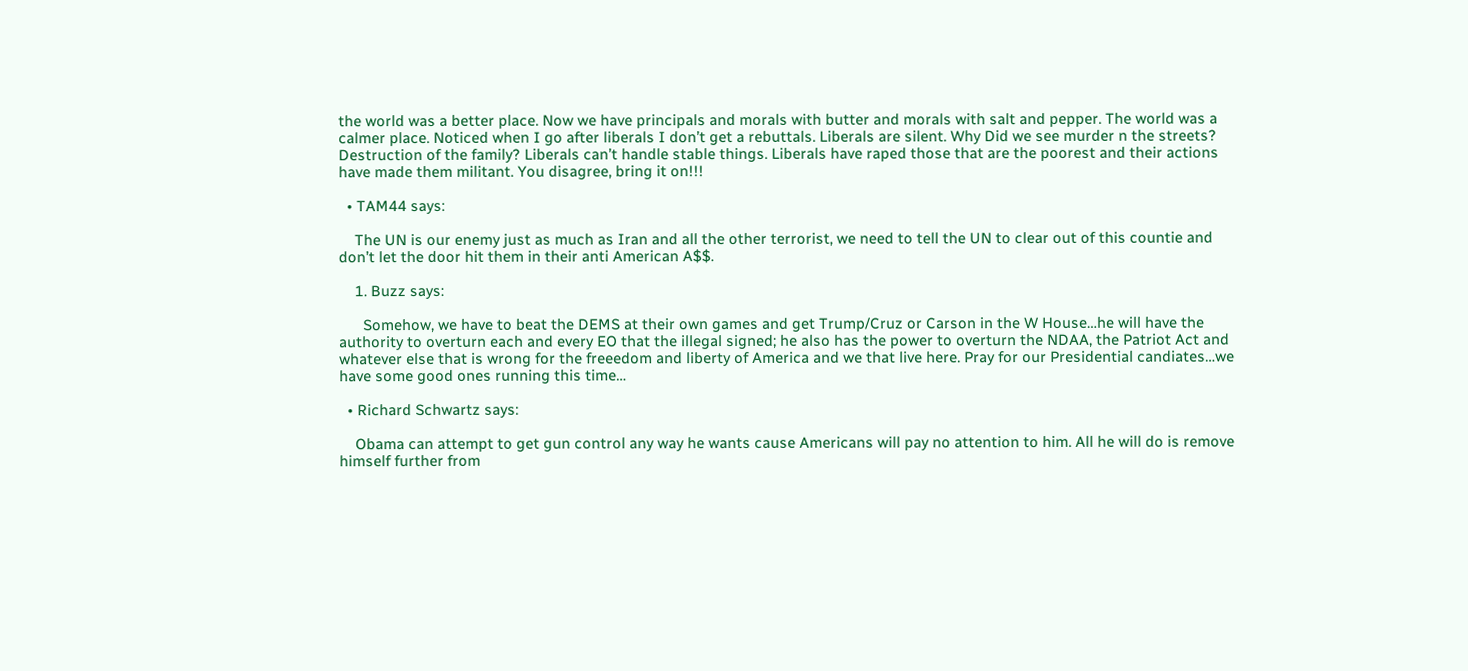the world was a better place. Now we have principals and morals with butter and morals with salt and pepper. The world was a calmer place. Noticed when I go after liberals I don’t get a rebuttals. Liberals are silent. Why Did we see murder n the streets? Destruction of the family? Liberals can’t handle stable things. Liberals have raped those that are the poorest and their actions have made them militant. You disagree, bring it on!!!

  • TAM44 says:

    The UN is our enemy just as much as Iran and all the other terrorist, we need to tell the UN to clear out of this countie and don’t let the door hit them in their anti American A$$.

    1. Buzz says:

      Somehow, we have to beat the DEMS at their own games and get Trump/Cruz or Carson in the W House…he will have the authority to overturn each and every EO that the illegal signed; he also has the power to overturn the NDAA, the Patriot Act and whatever else that is wrong for the freeedom and liberty of America and we that live here. Pray for our Presidential candiates…we have some good ones running this time…

  • Richard Schwartz says:

    Obama can attempt to get gun control any way he wants cause Americans will pay no attention to him. All he will do is remove himself further from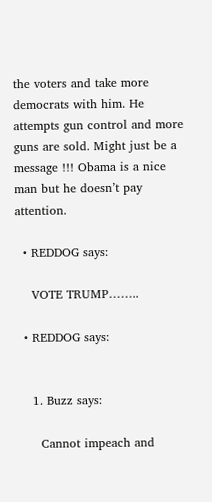the voters and take more democrats with him. He attempts gun control and more guns are sold. Might just be a message !!! Obama is a nice man but he doesn’t pay attention.

  • REDDOG says:

    VOTE TRUMP……..

  • REDDOG says:


    1. Buzz says:

      Cannot impeach and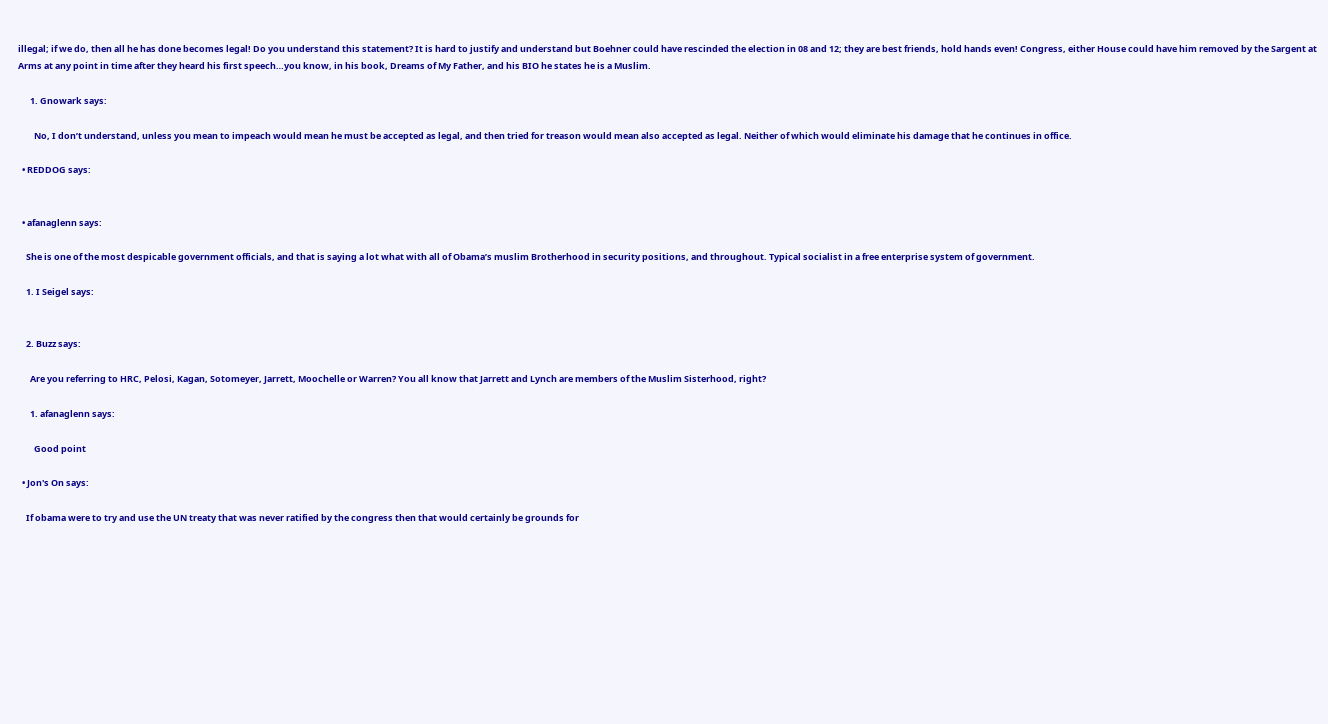illegal; if we do, then all he has done becomes legal! Do you understand this statement? It is hard to justify and understand but Boehner could have rescinded the election in 08 and 12; they are best friends, hold hands even! Congress, either House could have him removed by the Sargent at Arms at any point in time after they heard his first speech…you know, in his book, Dreams of My Father, and his BIO he states he is a Muslim.

      1. Gnowark says:

        No, I don’t understand, unless you mean to impeach would mean he must be accepted as legal, and then tried for treason would mean also accepted as legal. Neither of which would eliminate his damage that he continues in office.

  • REDDOG says:


  • afanaglenn says:

    She is one of the most despicable government officials, and that is saying a lot what with all of Obama’s muslim Brotherhood in security positions, and throughout. Typical socialist in a free enterprise system of government.

    1. I Seigel says:


    2. Buzz says:

      Are you referring to HRC, Pelosi, Kagan, Sotomeyer, Jarrett, Moochelle or Warren? You all know that Jarrett and Lynch are members of the Muslim Sisterhood, right?

      1. afanaglenn says:

        Good point

  • Jon's On says:

    If obama were to try and use the UN treaty that was never ratified by the congress then that would certainly be grounds for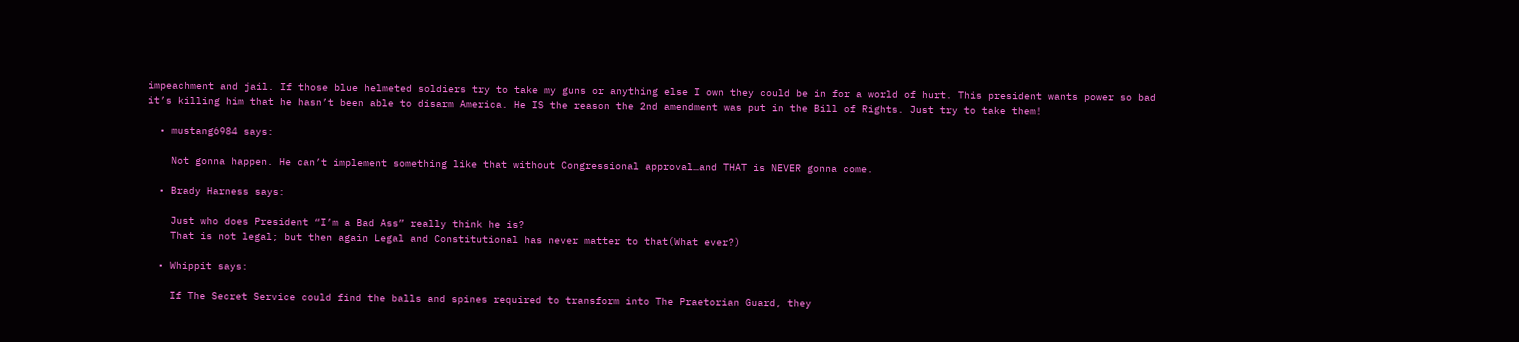impeachment and jail. If those blue helmeted soldiers try to take my guns or anything else I own they could be in for a world of hurt. This president wants power so bad it’s killing him that he hasn’t been able to disarm America. He IS the reason the 2nd amendment was put in the Bill of Rights. Just try to take them!

  • mustang6984 says:

    Not gonna happen. He can’t implement something like that without Congressional approval…and THAT is NEVER gonna come.

  • Brady Harness says:

    Just who does President “I’m a Bad Ass” really think he is?
    That is not legal; but then again Legal and Constitutional has never matter to that(What ever?)

  • Whippit says:

    If The Secret Service could find the balls and spines required to transform into The Praetorian Guard, they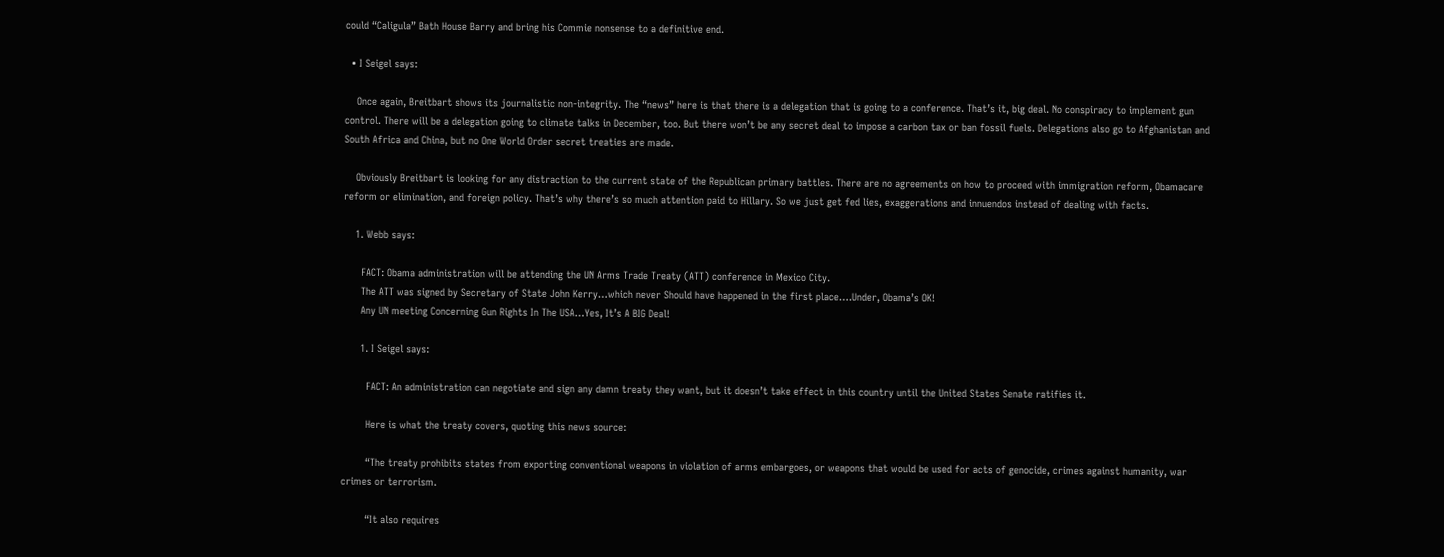could “Caligula” Bath House Barry and bring his Commie nonsense to a definitive end.

  • I Seigel says:

    Once again, Breitbart shows its journalistic non-integrity. The “news” here is that there is a delegation that is going to a conference. That’s it, big deal. No conspiracy to implement gun control. There will be a delegation going to climate talks in December, too. But there won’t be any secret deal to impose a carbon tax or ban fossil fuels. Delegations also go to Afghanistan and South Africa and China, but no One World Order secret treaties are made.

    Obviously Breitbart is looking for any distraction to the current state of the Republican primary battles. There are no agreements on how to proceed with immigration reform, Obamacare reform or elimination, and foreign policy. That’s why there’s so much attention paid to Hillary. So we just get fed lies, exaggerations and innuendos instead of dealing with facts.

    1. Webb says:

      FACT: Obama administration will be attending the UN Arms Trade Treaty (ATT) conference in Mexico City.
      The ATT was signed by Secretary of State John Kerry…which never Should have happened in the first place….Under, Obama’s OK!
      Any UN meeting Concerning Gun Rights In The USA…Yes, It’s A BIG Deal!

      1. I Seigel says:

        FACT: An administration can negotiate and sign any damn treaty they want, but it doesn’t take effect in this country until the United States Senate ratifies it.

        Here is what the treaty covers, quoting this news source:

        “The treaty prohibits states from exporting conventional weapons in violation of arms embargoes, or weapons that would be used for acts of genocide, crimes against humanity, war crimes or terrorism.

        “It also requires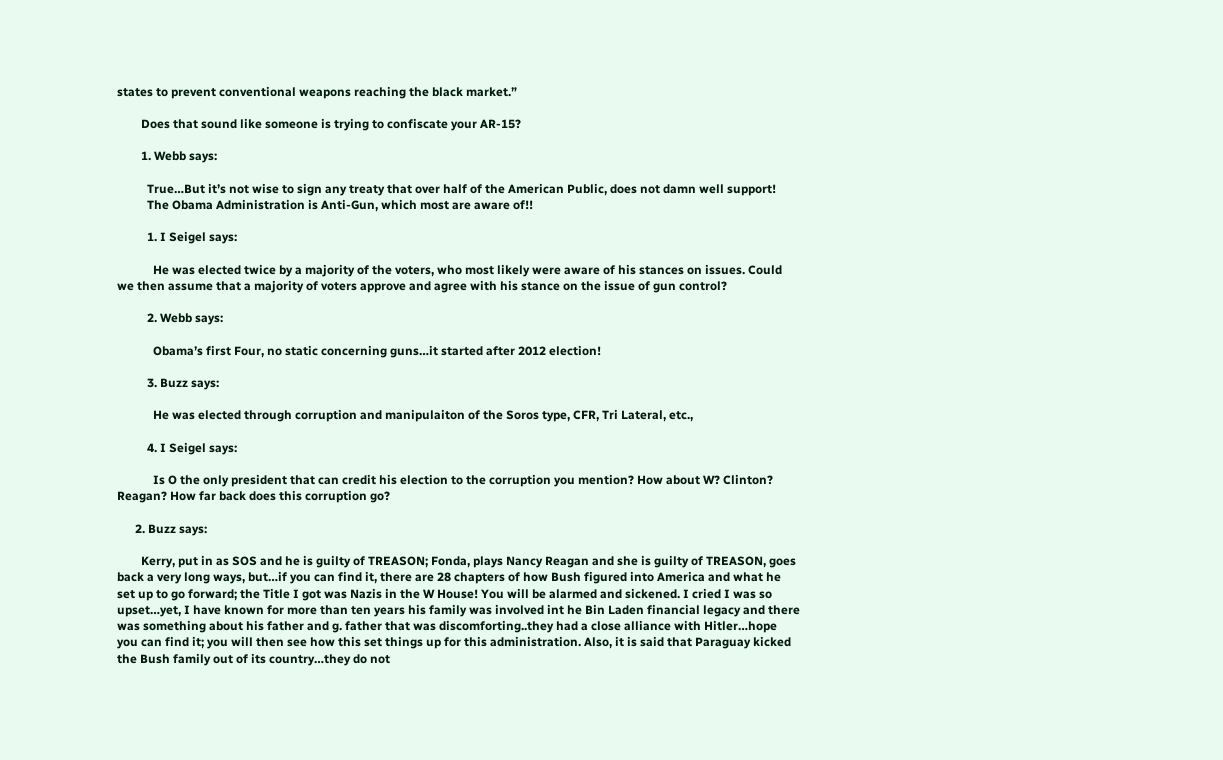states to prevent conventional weapons reaching the black market.”

        Does that sound like someone is trying to confiscate your AR-15?

        1. Webb says:

          True…But it’s not wise to sign any treaty that over half of the American Public, does not damn well support!
          The Obama Administration is Anti-Gun, which most are aware of!!

          1. I Seigel says:

            He was elected twice by a majority of the voters, who most likely were aware of his stances on issues. Could we then assume that a majority of voters approve and agree with his stance on the issue of gun control?

          2. Webb says:

            Obama’s first Four, no static concerning guns…it started after 2012 election!

          3. Buzz says:

            He was elected through corruption and manipulaiton of the Soros type, CFR, Tri Lateral, etc.,

          4. I Seigel says:

            Is O the only president that can credit his election to the corruption you mention? How about W? Clinton? Reagan? How far back does this corruption go?

      2. Buzz says:

        Kerry, put in as SOS and he is guilty of TREASON; Fonda, plays Nancy Reagan and she is guilty of TREASON, goes back a very long ways, but…if you can find it, there are 28 chapters of how Bush figured into America and what he set up to go forward; the Title I got was Nazis in the W House! You will be alarmed and sickened. I cried I was so upset…yet, I have known for more than ten years his family was involved int he Bin Laden financial legacy and there was something about his father and g. father that was discomforting..they had a close alliance with Hitler…hope you can find it; you will then see how this set things up for this administration. Also, it is said that Paraguay kicked the Bush family out of its country…they do not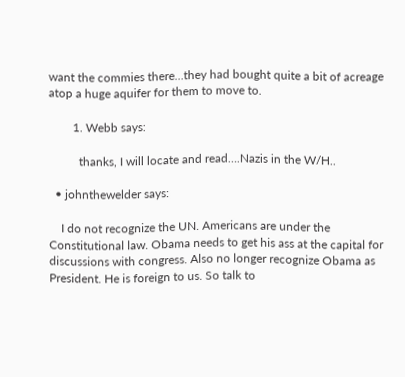want the commies there…they had bought quite a bit of acreage atop a huge aquifer for them to move to.

        1. Webb says:

          thanks, I will locate and read….Nazis in the W/H..

  • johnthewelder says:

    I do not recognize the UN. Americans are under the Constitutional law. Obama needs to get his ass at the capital for discussions with congress. Also no longer recognize Obama as President. He is foreign to us. So talk to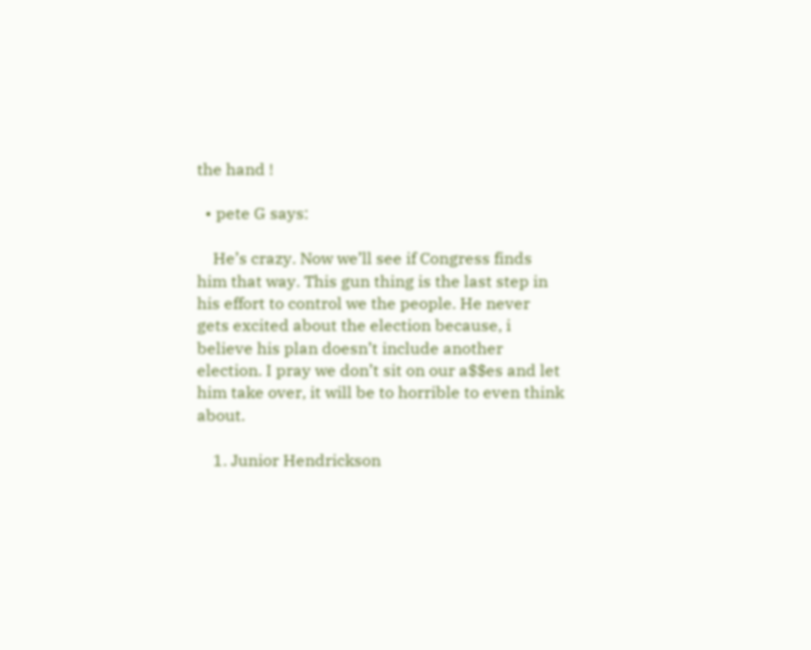the hand !

  • pete G says:

    He’s crazy. Now we’ll see if Congress finds him that way. This gun thing is the last step in his effort to control we the people. He never gets excited about the election because, i believe his plan doesn’t include another election. I pray we don’t sit on our a$$es and let him take over, it will be to horrible to even think about.

    1. Junior Hendrickson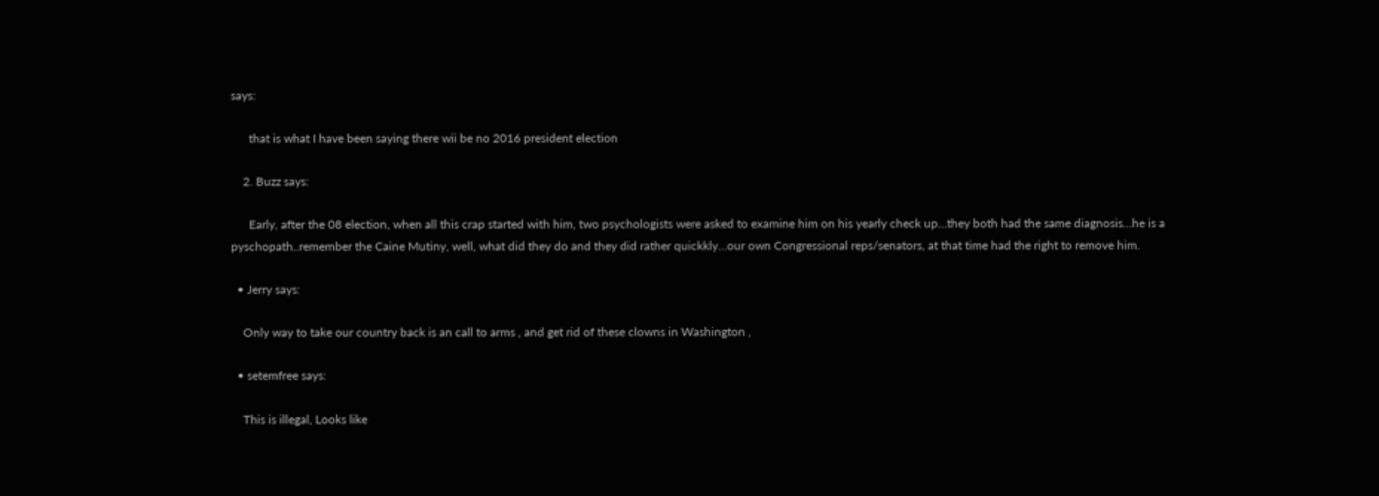says:

      that is what I have been saying there wii be no 2016 president election

    2. Buzz says:

      Early, after the 08 election, when all this crap started with him, two psychologists were asked to examine him on his yearly check up…they both had the same diagnosis…he is a pyschopath..remember the Caine Mutiny, well, what did they do and they did rather quickkly…our own Congressional reps/senators, at that time had the right to remove him.

  • Jerry says:

    Only way to take our country back is an call to arms , and get rid of these clowns in Washington ,

  • setemfree says:

    This is illegal, Looks like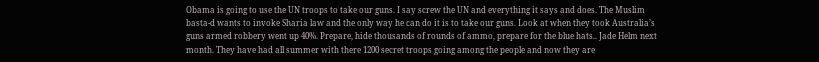Obama is going to use the UN troops to take our guns. I say screw the UN and everything it says and does. The Muslim basta-d wants to invoke Sharia law and the only way he can do it is to take our guns. Look at when they took Australia’s guns armed robbery went up 40%. Prepare, hide thousands of rounds of ammo, prepare for the blue hats.. Jade Helm next month. They have had all summer with there 1200 secret troops going among the people and now they are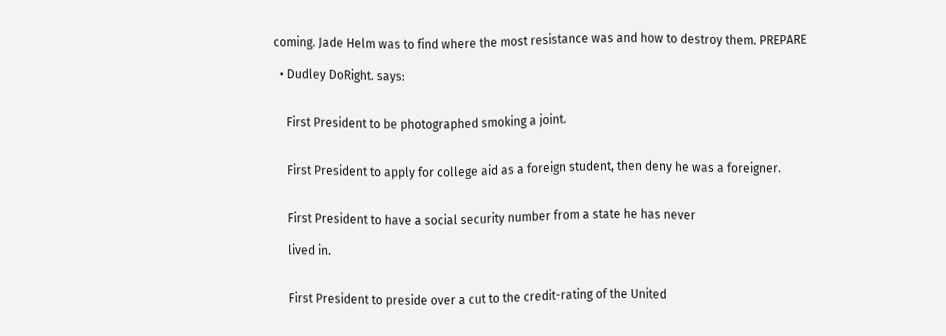coming. Jade Helm was to find where the most resistance was and how to destroy them. PREPARE

  • Dudley DoRight. says:


    First President to be photographed smoking a joint.


    First President to apply for college aid as a foreign student, then deny he was a foreigner.


    First President to have a social security number from a state he has never

    lived in.


    First President to preside over a cut to the credit-rating of the United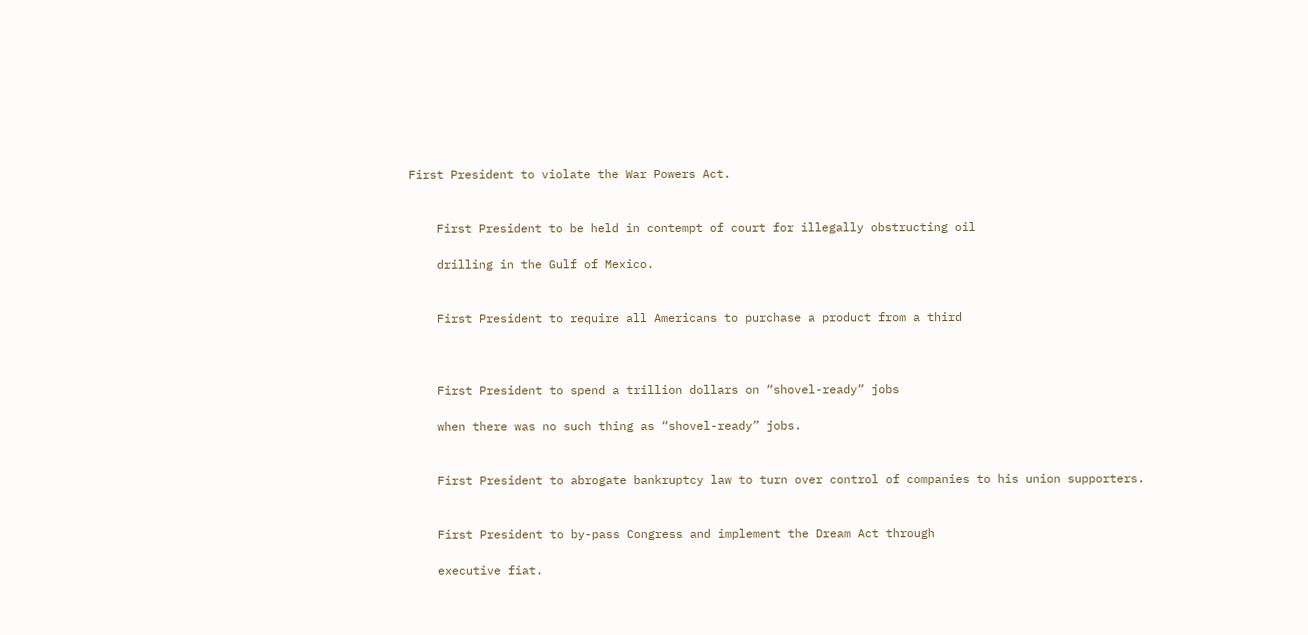First President to violate the War Powers Act.


    First President to be held in contempt of court for illegally obstructing oil

    drilling in the Gulf of Mexico.


    First President to require all Americans to purchase a product from a third



    First President to spend a trillion dollars on “shovel-ready” jobs

    when there was no such thing as “shovel-ready” jobs.


    First President to abrogate bankruptcy law to turn over control of companies to his union supporters.


    First President to by-pass Congress and implement the Dream Act through

    executive fiat.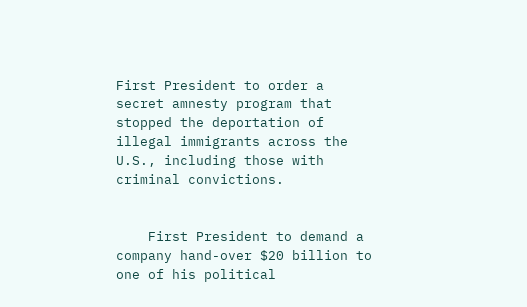First President to order a secret amnesty program that stopped the deportation of illegal immigrants across the U.S., including those with criminal convictions.


    First President to demand a company hand-over $20 billion to one of his political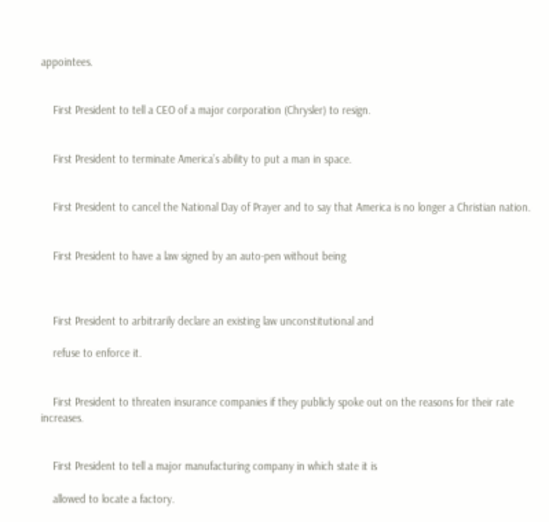appointees.


    First President to tell a CEO of a major corporation (Chrysler) to resign.


    First President to terminate America’s ability to put a man in space.


    First President to cancel the National Day of Prayer and to say that America is no longer a Christian nation.


    First President to have a law signed by an auto-pen without being



    First President to arbitrarily declare an existing law unconstitutional and

    refuse to enforce it.


    First President to threaten insurance companies if they publicly spoke out on the reasons for their rate increases.


    First President to tell a major manufacturing company in which state it is

    allowed to locate a factory.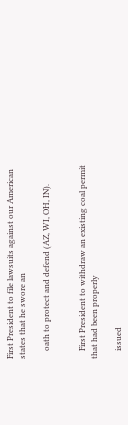First President to file lawsuits against our American states that he swore an

    oath to protect and defend (AZ, WI, OH, IN).


    First President to withdraw an existing coal permit that had been properly

    issued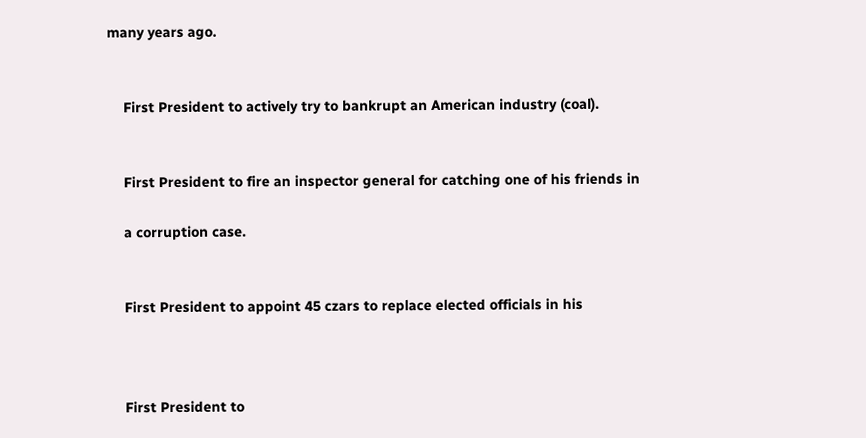many years ago.


    First President to actively try to bankrupt an American industry (coal).


    First President to fire an inspector general for catching one of his friends in

    a corruption case.


    First President to appoint 45 czars to replace elected officials in his



    First President to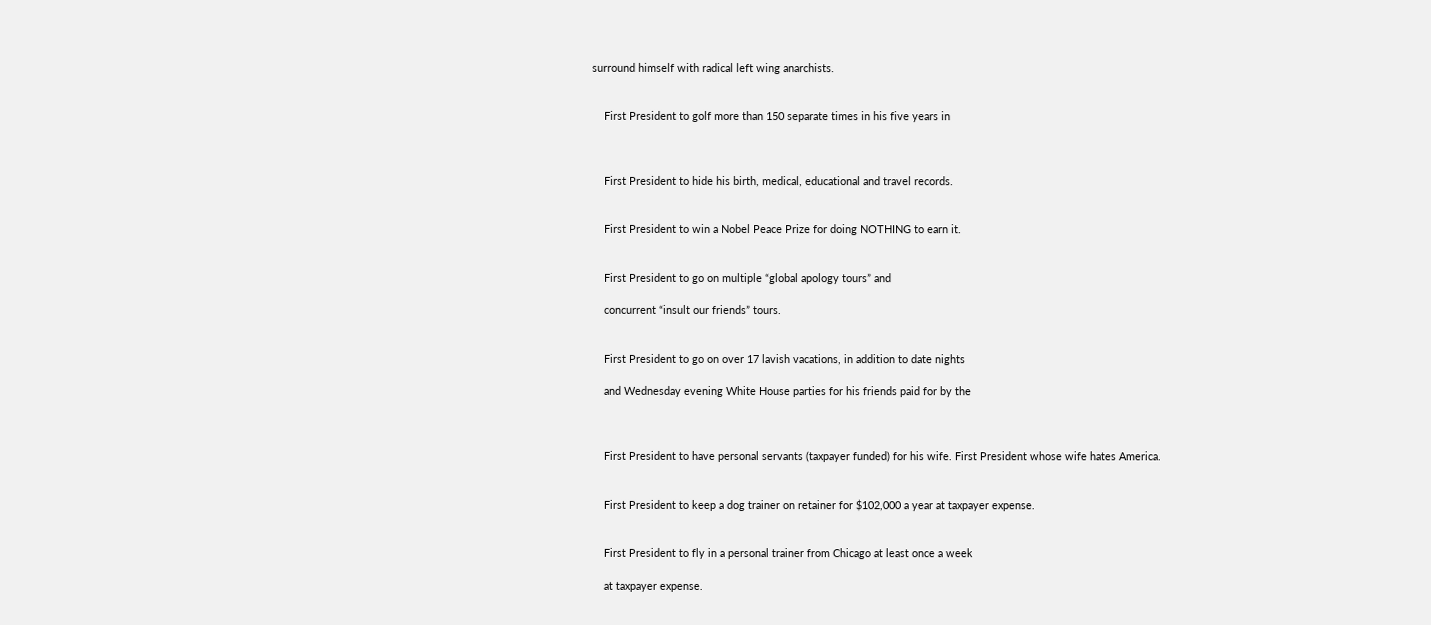surround himself with radical left wing anarchists.


    First President to golf more than 150 separate times in his five years in



    First President to hide his birth, medical, educational and travel records.


    First President to win a Nobel Peace Prize for doing NOTHING to earn it.


    First President to go on multiple “global apology tours” and

    concurrent “insult our friends” tours.


    First President to go on over 17 lavish vacations, in addition to date nights

    and Wednesday evening White House parties for his friends paid for by the



    First President to have personal servants (taxpayer funded) for his wife. First President whose wife hates America.


    First President to keep a dog trainer on retainer for $102,000 a year at taxpayer expense.


    First President to fly in a personal trainer from Chicago at least once a week

    at taxpayer expense.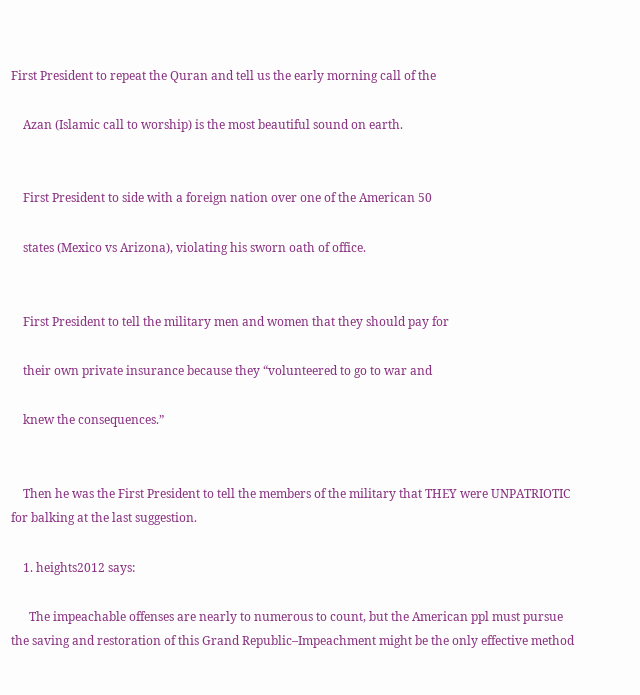First President to repeat the Quran and tell us the early morning call of the

    Azan (Islamic call to worship) is the most beautiful sound on earth.


    First President to side with a foreign nation over one of the American 50

    states (Mexico vs Arizona), violating his sworn oath of office.


    First President to tell the military men and women that they should pay for

    their own private insurance because they “volunteered to go to war and

    knew the consequences.”


    Then he was the First President to tell the members of the military that THEY were UNPATRIOTIC for balking at the last suggestion.

    1. heights2012 says:

      The impeachable offenses are nearly to numerous to count, but the American ppl must pursue the saving and restoration of this Grand Republic–Impeachment might be the only effective method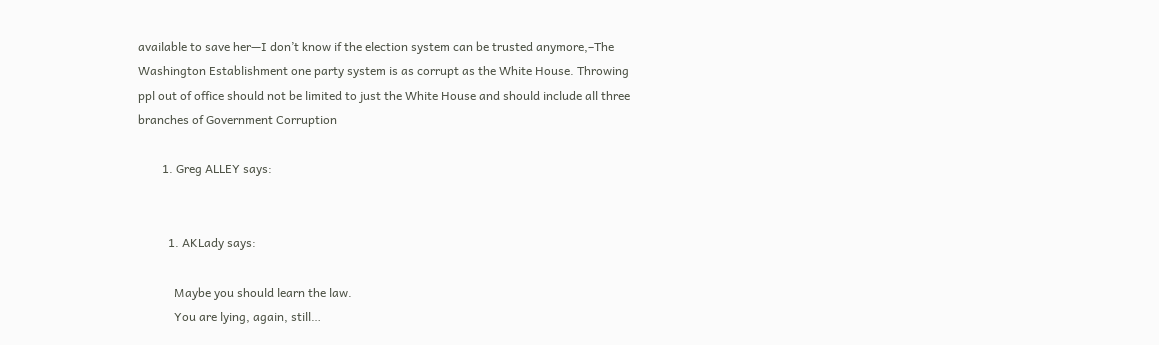available to save her—I don’t know if the election system can be trusted anymore,–The Washington Establishment one party system is as corrupt as the White House. Throwing ppl out of office should not be limited to just the White House and should include all three branches of Government Corruption

        1. Greg ALLEY says:


          1. AKLady says:

            Maybe you should learn the law.
            You are lying, again, still…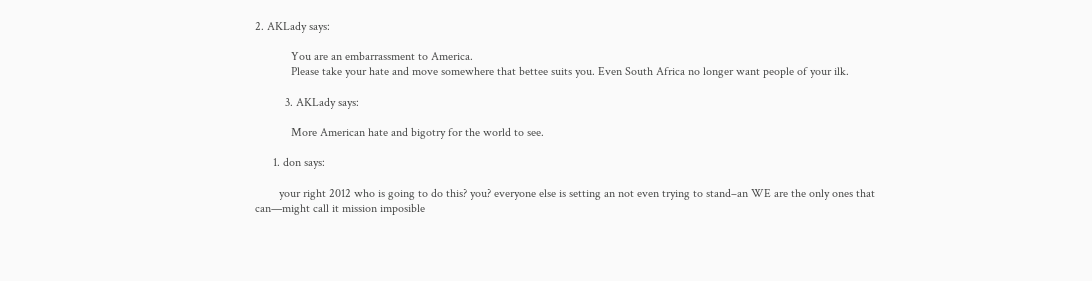2. AKLady says:

            You are an embarrassment to America.
            Please take your hate and move somewhere that bettee suits you. Even South Africa no longer want people of your ilk.

          3. AKLady says:

            More American hate and bigotry for the world to see.

      1. don says:

        your right 2012 who is going to do this? you? everyone else is setting an not even trying to stand–an WE are the only ones that can—might call it mission imposible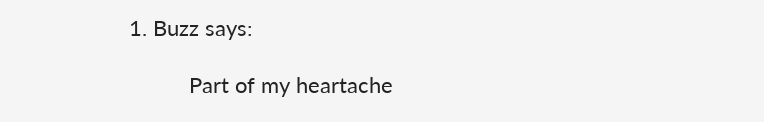1. Buzz says:

          Part of my heartache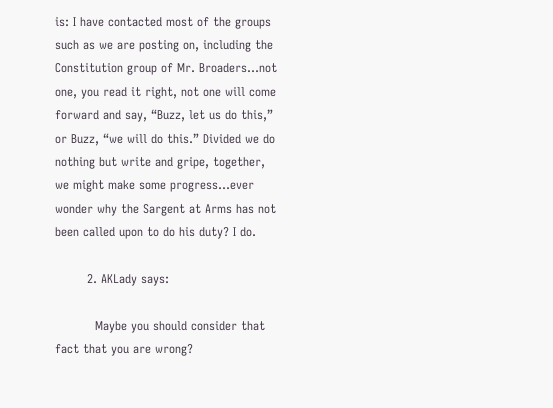is: I have contacted most of the groups such as we are posting on, including the Constitution group of Mr. Broaders…not one, you read it right, not one will come forward and say, “Buzz, let us do this,” or Buzz, “we will do this.” Divided we do nothing but write and gripe, together, we might make some progress…ever wonder why the Sargent at Arms has not been called upon to do his duty? I do.

        2. AKLady says:

          Maybe you should consider that fact that you are wrong?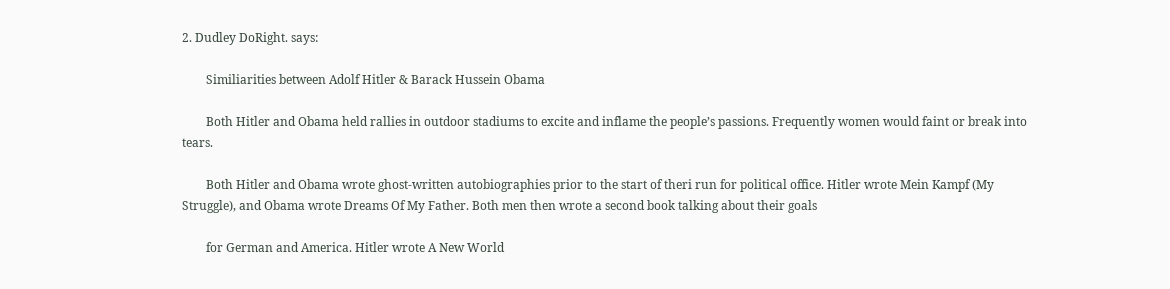2. Dudley DoRight. says:

        Similiarities between Adolf Hitler & Barack Hussein Obama

        Both Hitler and Obama held rallies in outdoor stadiums to excite and inflame the people’s passions. Frequently women would faint or break into tears.

        Both Hitler and Obama wrote ghost-written autobiographies prior to the start of theri run for political office. Hitler wrote Mein Kampf (My Struggle), and Obama wrote Dreams Of My Father. Both men then wrote a second book talking about their goals

        for German and America. Hitler wrote A New World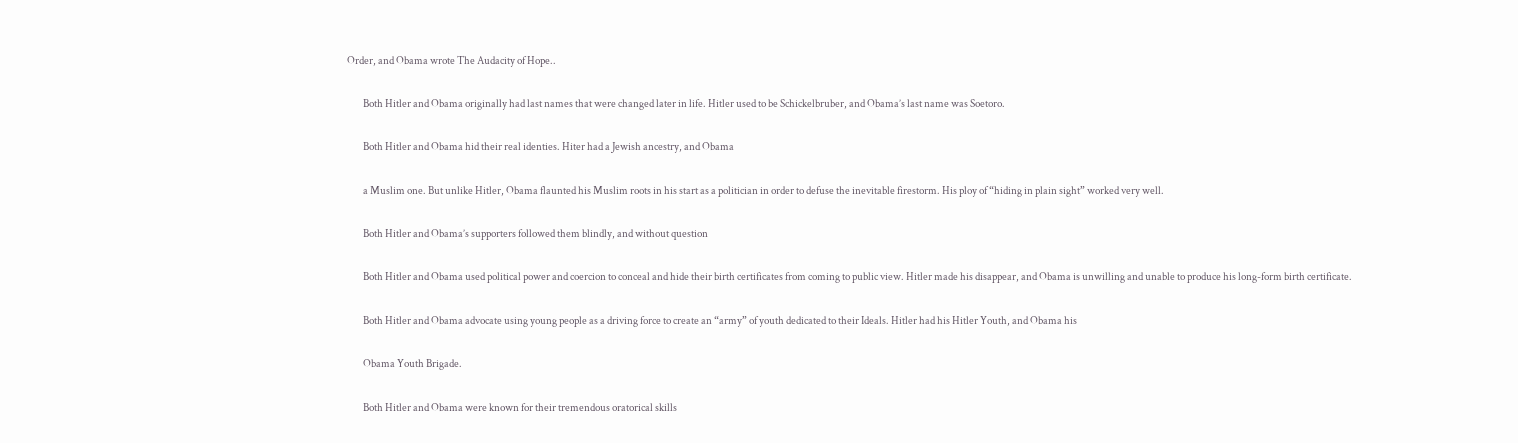Order, and Obama wrote The Audacity of Hope..

        Both Hitler and Obama originally had last names that were changed later in life. Hitler used to be Schickelbruber, and Obama’s last name was Soetoro.

        Both Hitler and Obama hid their real identies. Hiter had a Jewish ancestry, and Obama

        a Muslim one. But unlike Hitler, Obama flaunted his Muslim roots in his start as a politician in order to defuse the inevitable firestorm. His ploy of “hiding in plain sight” worked very well.

        Both Hitler and Obama’s supporters followed them blindly, and without question

        Both Hitler and Obama used political power and coercion to conceal and hide their birth certificates from coming to public view. Hitler made his disappear, and Obama is unwilling and unable to produce his long-form birth certificate.

        Both Hitler and Obama advocate using young people as a driving force to create an “army” of youth dedicated to their Ideals. Hitler had his Hitler Youth, and Obama his

        Obama Youth Brigade.

        Both Hitler and Obama were known for their tremendous oratorical skills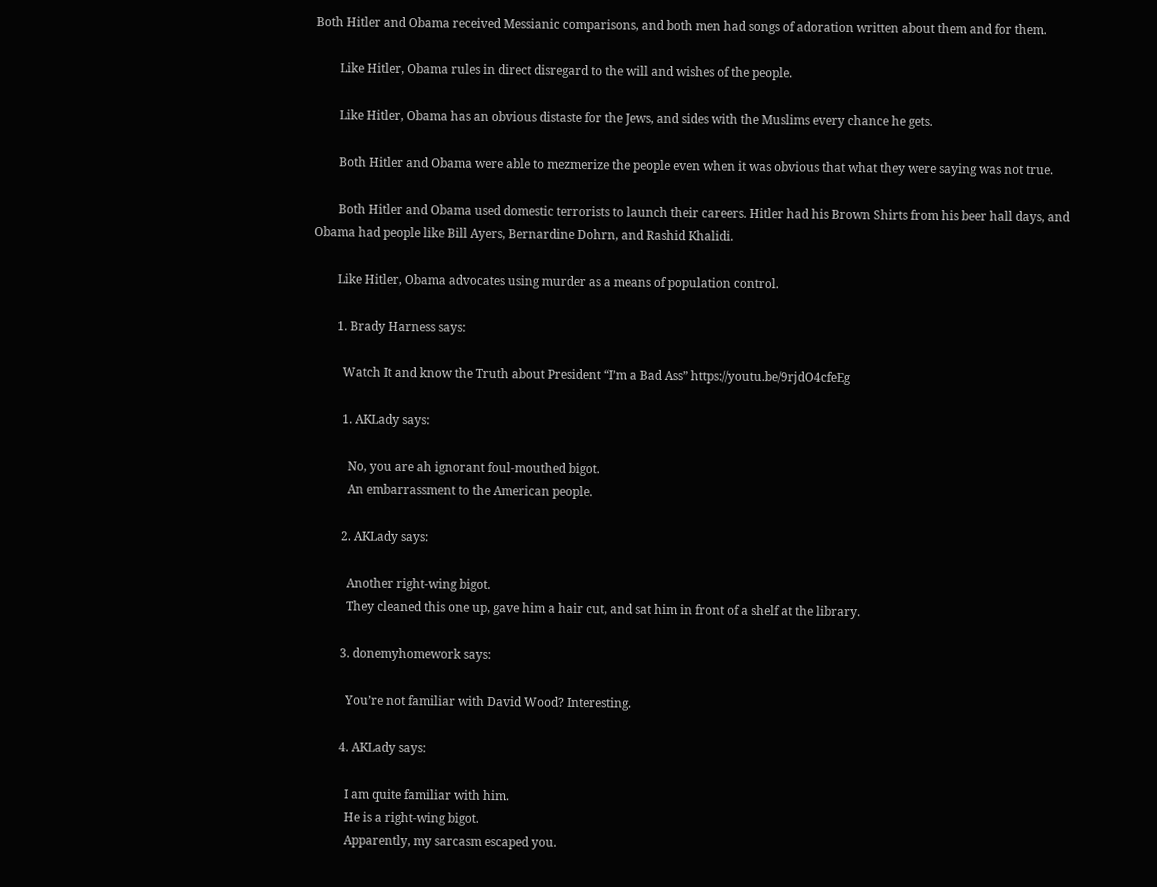Both Hitler and Obama received Messianic comparisons, and both men had songs of adoration written about them and for them.

        Like Hitler, Obama rules in direct disregard to the will and wishes of the people.

        Like Hitler, Obama has an obvious distaste for the Jews, and sides with the Muslims every chance he gets.

        Both Hitler and Obama were able to mezmerize the people even when it was obvious that what they were saying was not true.

        Both Hitler and Obama used domestic terrorists to launch their careers. Hitler had his Brown Shirts from his beer hall days, and Obama had people like Bill Ayers, Bernardine Dohrn, and Rashid Khalidi.

        Like Hitler, Obama advocates using murder as a means of population control.

        1. Brady Harness says:

          Watch It and know the Truth about President “I’m a Bad Ass” https://youtu.be/9rjdO4cfeEg

          1. AKLady says:

            No, you are ah ignorant foul-mouthed bigot.
            An embarrassment to the American people.

          2. AKLady says:

            Another right-wing bigot.
            They cleaned this one up, gave him a hair cut, and sat him in front of a shelf at the library.

          3. donemyhomework says:

            You’re not familiar with David Wood? Interesting.

          4. AKLady says:

            I am quite familiar with him.
            He is a right-wing bigot.
            Apparently, my sarcasm escaped you.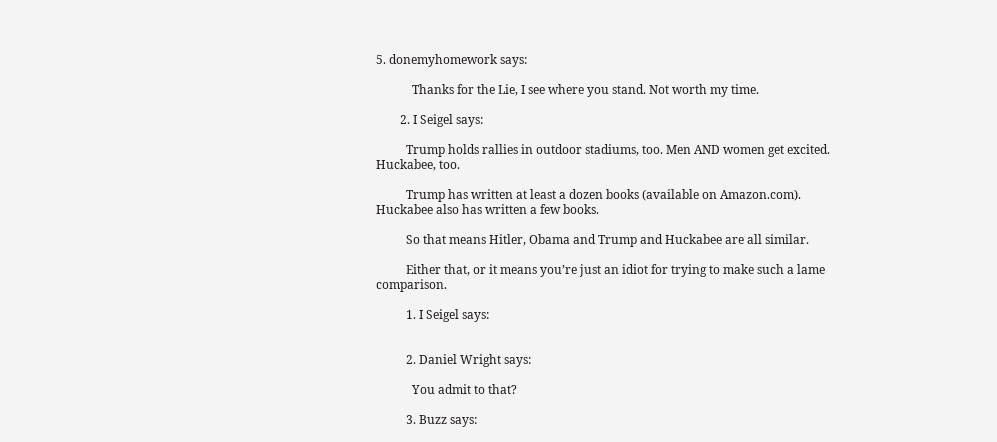5. donemyhomework says:

            Thanks for the Lie, I see where you stand. Not worth my time.

        2. I Seigel says:

          Trump holds rallies in outdoor stadiums, too. Men AND women get excited. Huckabee, too.

          Trump has written at least a dozen books (available on Amazon.com). Huckabee also has written a few books.

          So that means Hitler, Obama and Trump and Huckabee are all similar.

          Either that, or it means you’re just an idiot for trying to make such a lame comparison.

          1. I Seigel says:


          2. Daniel Wright says:

            You admit to that?

          3. Buzz says: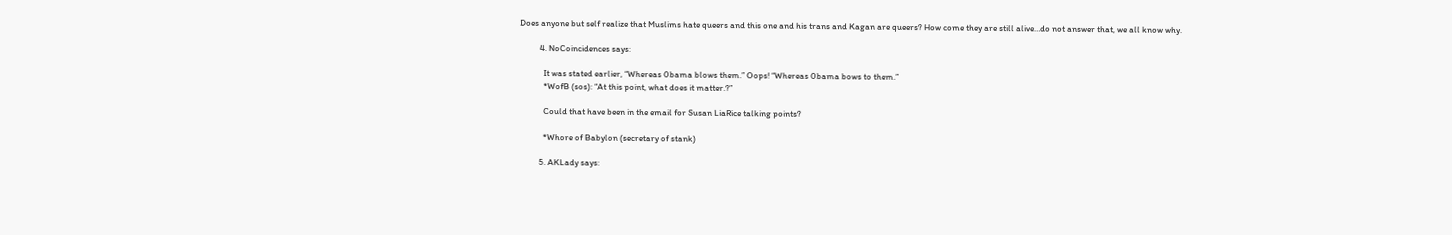Does anyone but self realize that Muslims hate queers and this one and his trans and Kagan are queers? How come they are still alive…do not answer that, we all know why.

          4. NoCoincidences says:

            It was stated earlier, “Whereas 0bama blows them.” Oops! “Whereas 0bama bows to them.”
            *WofB (sos): “At this point, what does it matter.?”

            Could that have been in the email for Susan LiaRice talking points?

            *Whore of Babylon (secretary of stank)

          5. AKLady says: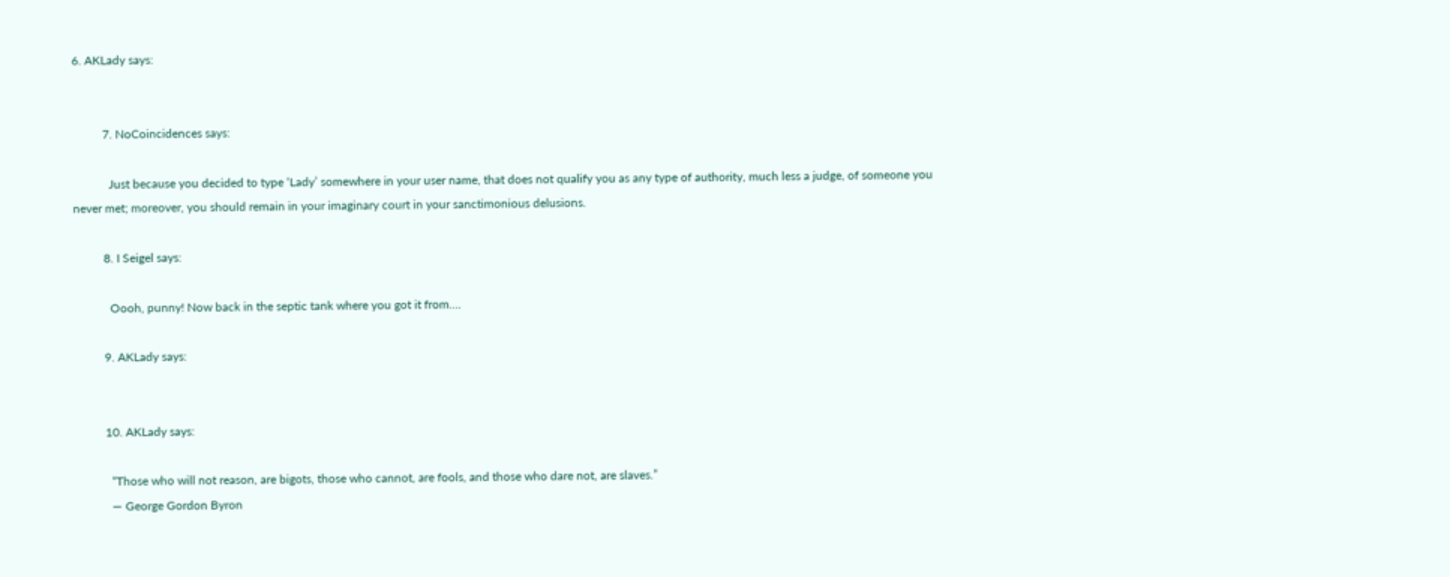6. AKLady says:


          7. NoCoincidences says:

            Just because you decided to type ‘Lady’ somewhere in your user name, that does not qualify you as any type of authority, much less a judge, of someone you never met; moreover, you should remain in your imaginary court in your sanctimonious delusions.

          8. I Seigel says:

            Oooh, punny! Now back in the septic tank where you got it from….

          9. AKLady says:


          10. AKLady says:

            “Those who will not reason, are bigots, those who cannot, are fools, and those who dare not, are slaves.”
            ― George Gordon Byron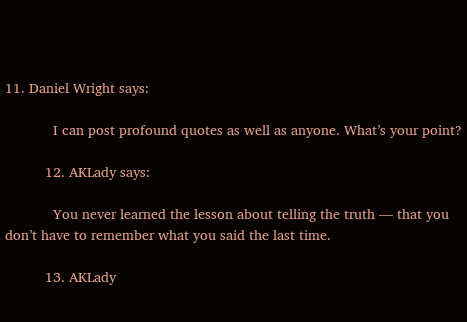11. Daniel Wright says:

            I can post profound quotes as well as anyone. What’s your point?

          12. AKLady says:

            You never learned the lesson about telling the truth — that you don’t have to remember what you said the last time.

          13. AKLady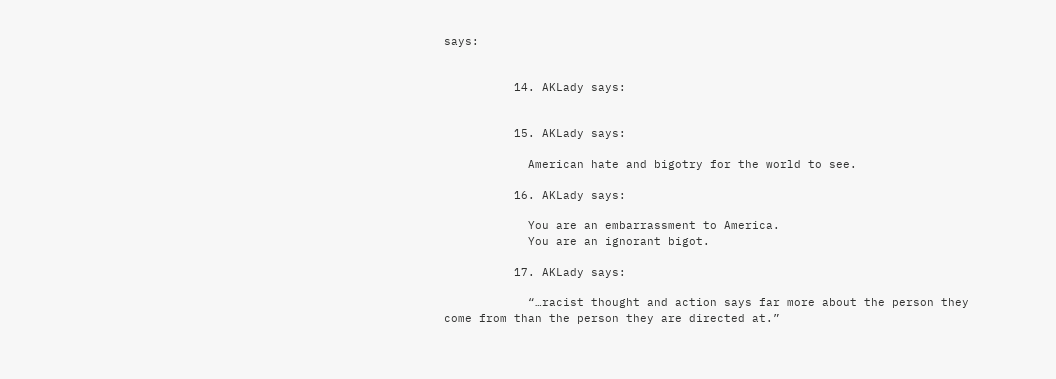says:


          14. AKLady says:


          15. AKLady says:

            American hate and bigotry for the world to see.

          16. AKLady says:

            You are an embarrassment to America.
            You are an ignorant bigot.

          17. AKLady says:

            “…racist thought and action says far more about the person they come from than the person they are directed at.”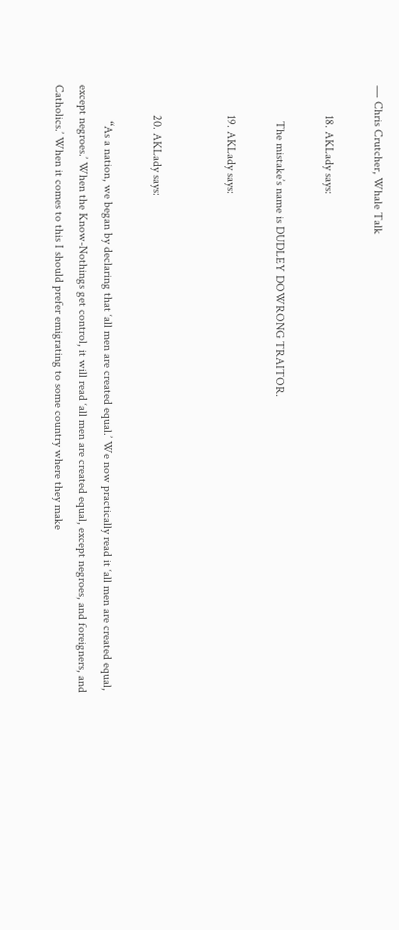― Chris Crutcher, Whale Talk

          18. AKLady says:

            The mistake’s name is DUDLEY DOWRONG TRAITOR.

          19. AKLady says:


          20. AKLady says:

            “As a nation, we began by declaring that ‘all men are created equal.’ We now practically read it ‘all men are created equal, except negroes.’ When the Know-Nothings get control, it will read ‘all men are created equal, except negroes, and foreigners, and Catholics.’ When it comes to this I should prefer emigrating to some country where they make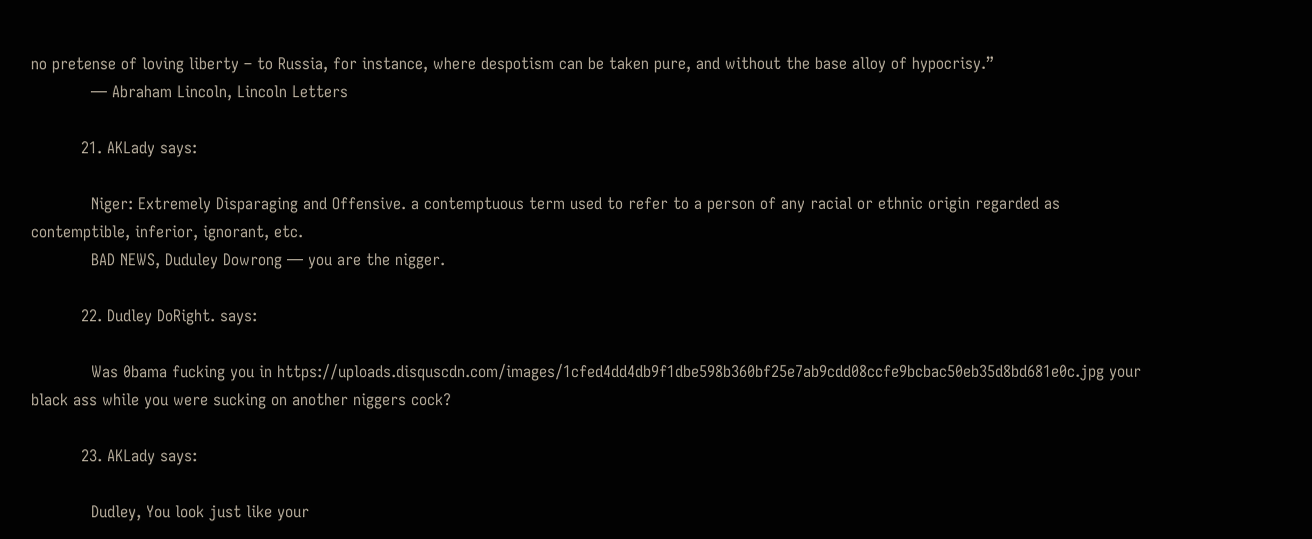no pretense of loving liberty – to Russia, for instance, where despotism can be taken pure, and without the base alloy of hypocrisy.”
            ― Abraham Lincoln, Lincoln Letters

          21. AKLady says:

            Niger: Extremely Disparaging and Offensive. a contemptuous term used to refer to a person of any racial or ethnic origin regarded as contemptible, inferior, ignorant, etc.
            BAD NEWS, Duduley Dowrong — you are the nigger.

          22. Dudley DoRight. says:

            Was 0bama fucking you in https://uploads.disquscdn.com/images/1cfed4dd4db9f1dbe598b360bf25e7ab9cdd08ccfe9bcbac50eb35d8bd681e0c.jpg your black ass while you were sucking on another niggers cock?

          23. AKLady says:

            Dudley, You look just like your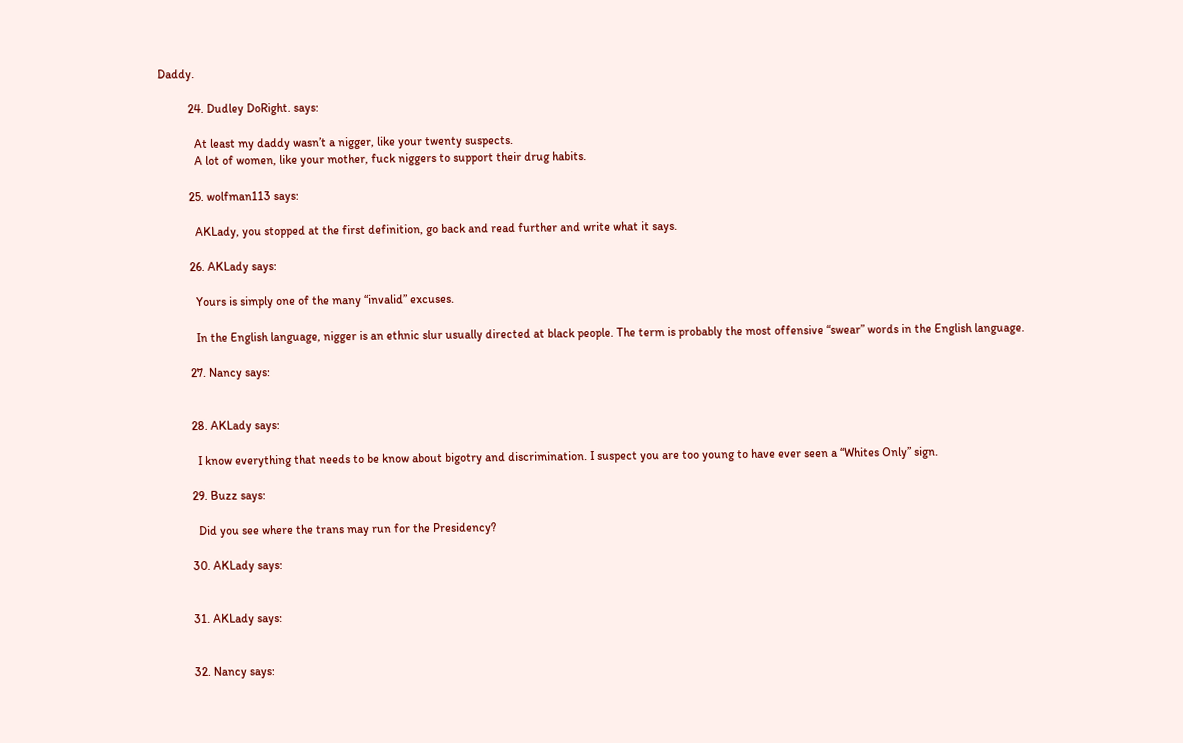Daddy.

          24. Dudley DoRight. says:

            At least my daddy wasn’t a nigger, like your twenty suspects.
            A lot of women, like your mother, fuck niggers to support their drug habits.

          25. wolfman113 says:

            AKLady, you stopped at the first definition, go back and read further and write what it says.

          26. AKLady says:

            Yours is simply one of the many “invalid” excuses.

            In the English language, nigger is an ethnic slur usually directed at black people. The term is probably the most offensive “swear” words in the English language.

          27. Nancy says:


          28. AKLady says:

            I know everything that needs to be know about bigotry and discrimination. I suspect you are too young to have ever seen a “Whites Only” sign.

          29. Buzz says:

            Did you see where the trans may run for the Presidency?

          30. AKLady says:


          31. AKLady says:


          32. Nancy says: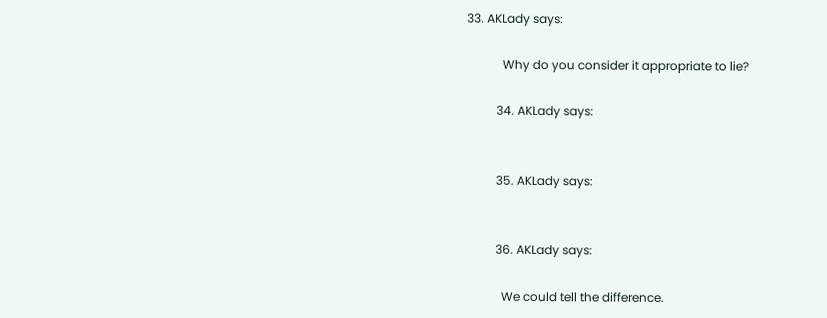33. AKLady says:

            Why do you consider it appropriate to lie?

          34. AKLady says:


          35. AKLady says:


          36. AKLady says:

            We could tell the difference.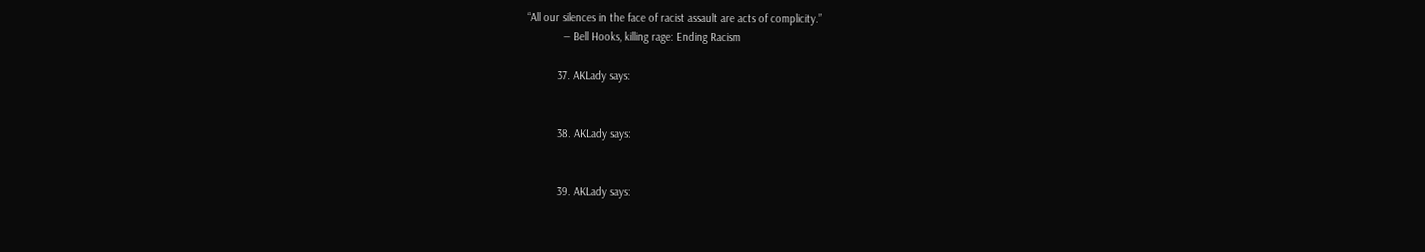“All our silences in the face of racist assault are acts of complicity.”
            ― Bell Hooks, killing rage: Ending Racism

          37. AKLady says:


          38. AKLady says:


          39. AKLady says: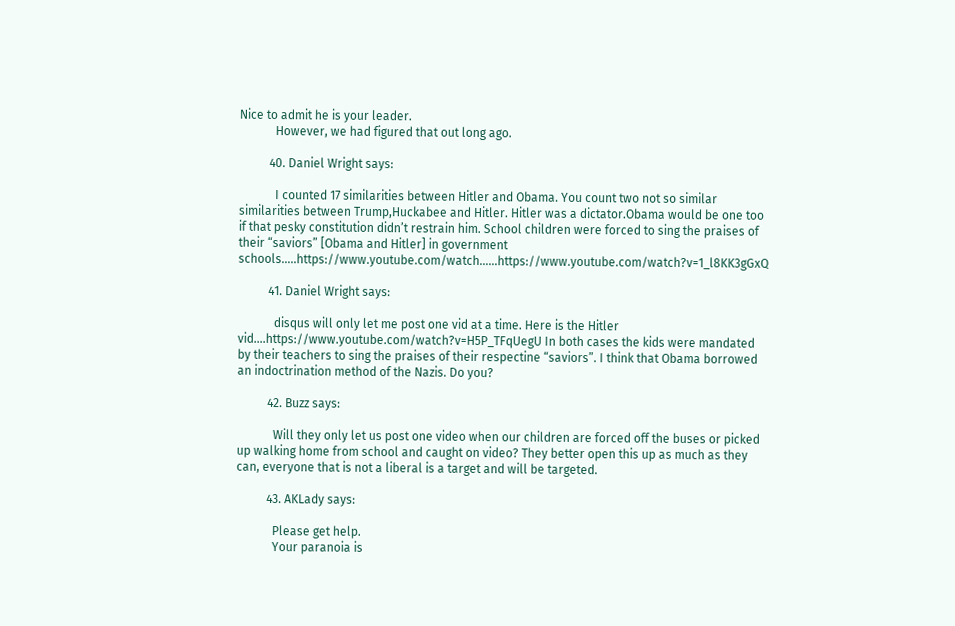Nice to admit he is your leader.
            However, we had figured that out long ago.

          40. Daniel Wright says:

            I counted 17 similarities between Hitler and Obama. You count two not so similar similarities between Trump,Huckabee and Hitler. Hitler was a dictator.Obama would be one too if that pesky constitution didn’t restrain him. School children were forced to sing the praises of their “saviors” [Obama and Hitler] in government schools…..https://www.youtube.com/watch……https://www.youtube.com/watch?v=1_l8KK3gGxQ

          41. Daniel Wright says:

            disqus will only let me post one vid at a time. Here is the Hitler vid….https://www.youtube.com/watch?v=H5P_TFqUegU In both cases the kids were mandated by their teachers to sing the praises of their respectine “saviors”. I think that Obama borrowed an indoctrination method of the Nazis. Do you?

          42. Buzz says:

            Will they only let us post one video when our children are forced off the buses or picked up walking home from school and caught on video? They better open this up as much as they can, everyone that is not a liberal is a target and will be targeted.

          43. AKLady says:

            Please get help.
            Your paranoia is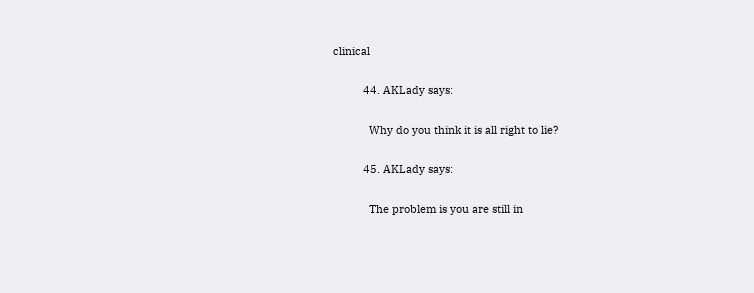clinical

          44. AKLady says:

            Why do you think it is all right to lie?

          45. AKLady says:

            The problem is you are still in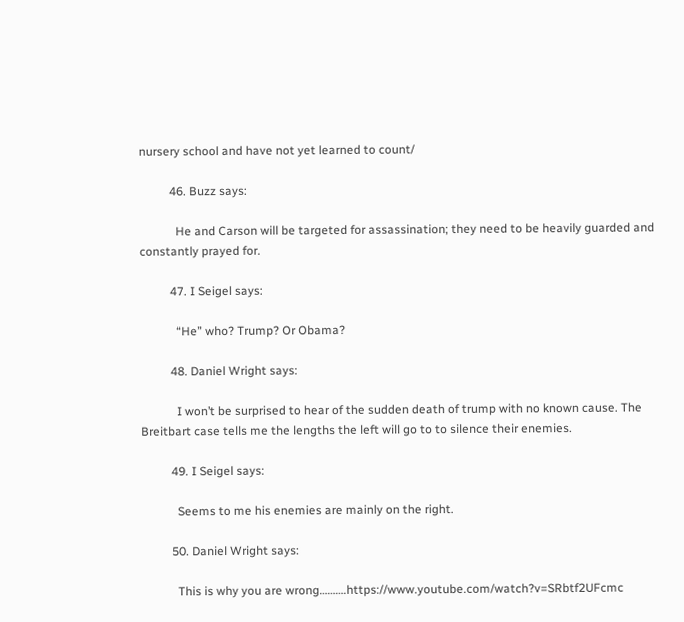nursery school and have not yet learned to count/

          46. Buzz says:

            He and Carson will be targeted for assassination; they need to be heavily guarded and constantly prayed for.

          47. I Seigel says:

            “He” who? Trump? Or Obama?

          48. Daniel Wright says:

            I won’t be surprised to hear of the sudden death of trump with no known cause. The Breitbart case tells me the lengths the left will go to to silence their enemies.

          49. I Seigel says:

            Seems to me his enemies are mainly on the right.

          50. Daniel Wright says:

            This is why you are wrong……….https://www.youtube.com/watch?v=SRbtf2UFcmc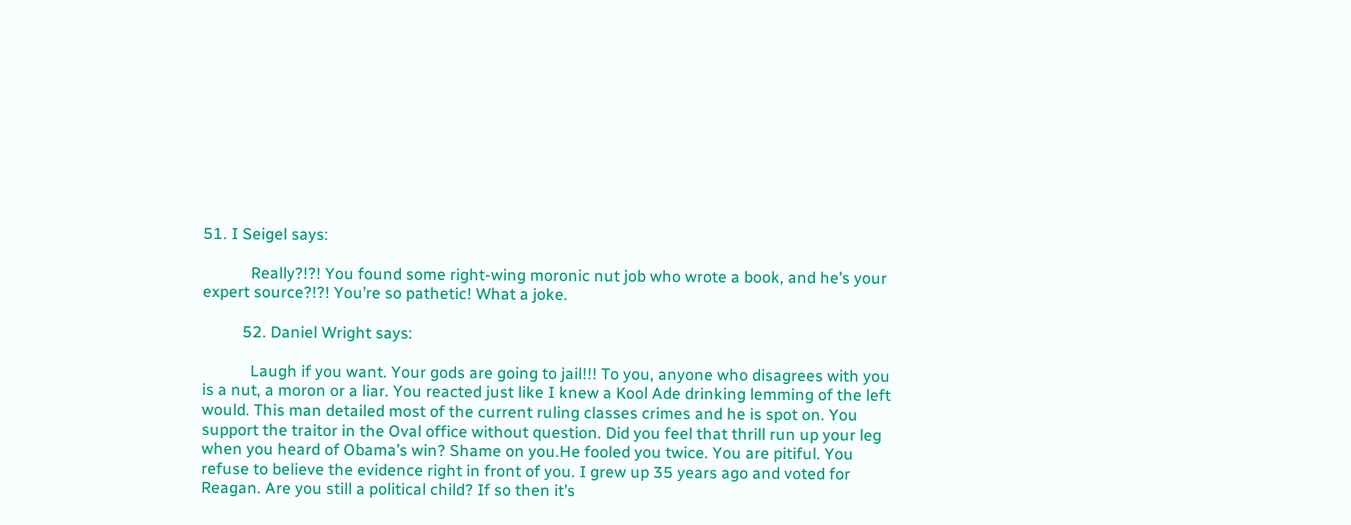51. I Seigel says:

            Really?!?! You found some right-wing moronic nut job who wrote a book, and he’s your expert source?!?! You’re so pathetic! What a joke.

          52. Daniel Wright says:

            Laugh if you want. Your gods are going to jail!!! To you, anyone who disagrees with you is a nut, a moron or a liar. You reacted just like I knew a Kool Ade drinking lemming of the left would. This man detailed most of the current ruling classes crimes and he is spot on. You support the traitor in the Oval office without question. Did you feel that thrill run up your leg when you heard of Obama’s win? Shame on you.He fooled you twice. You are pitiful. You refuse to believe the evidence right in front of you. I grew up 35 years ago and voted for Reagan. Are you still a political child? If so then it’s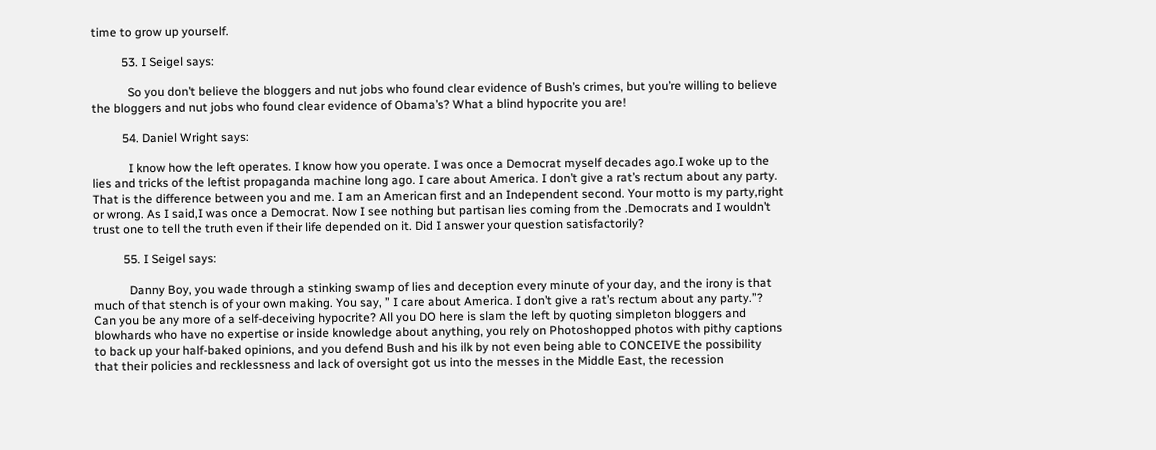time to grow up yourself.

          53. I Seigel says:

            So you don’t believe the bloggers and nut jobs who found clear evidence of Bush’s crimes, but you’re willing to believe the bloggers and nut jobs who found clear evidence of Obama’s? What a blind hypocrite you are!

          54. Daniel Wright says:

            I know how the left operates. I know how you operate. I was once a Democrat myself decades ago.I woke up to the lies and tricks of the leftist propaganda machine long ago. I care about America. I don’t give a rat’s rectum about any party. That is the difference between you and me. I am an American first and an Independent second. Your motto is my party,right or wrong. As I said,I was once a Democrat. Now I see nothing but partisan lies coming from the .Democrats and I wouldn’t trust one to tell the truth even if their life depended on it. Did I answer your question satisfactorily?

          55. I Seigel says:

            Danny Boy, you wade through a stinking swamp of lies and deception every minute of your day, and the irony is that much of that stench is of your own making. You say, ” I care about America. I don’t give a rat’s rectum about any party.”? Can you be any more of a self-deceiving hypocrite? All you DO here is slam the left by quoting simpleton bloggers and blowhards who have no expertise or inside knowledge about anything, you rely on Photoshopped photos with pithy captions to back up your half-baked opinions, and you defend Bush and his ilk by not even being able to CONCEIVE the possibility that their policies and recklessness and lack of oversight got us into the messes in the Middle East, the recession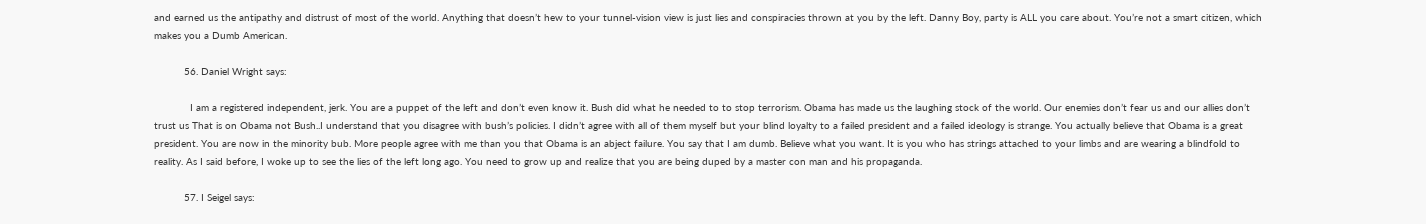and earned us the antipathy and distrust of most of the world. Anything that doesn’t hew to your tunnel-vision view is just lies and conspiracies thrown at you by the left. Danny Boy, party is ALL you care about. You’re not a smart citizen, which makes you a Dumb American.

          56. Daniel Wright says:

            I am a registered independent, jerk. You are a puppet of the left and don’t even know it. Bush did what he needed to to stop terrorism. Obama has made us the laughing stock of the world. Our enemies don’t fear us and our allies don’t trust us That is on Obama not Bush..I understand that you disagree with bush’s policies. I didn’t agree with all of them myself but your blind loyalty to a failed president and a failed ideology is strange. You actually believe that Obama is a great president. You are now in the minority bub. More people agree with me than you that Obama is an abject failure. You say that I am dumb. Believe what you want. It is you who has strings attached to your limbs and are wearing a blindfold to reality. As I said before, I woke up to see the lies of the left long ago. You need to grow up and realize that you are being duped by a master con man and his propaganda.

          57. I Seigel says: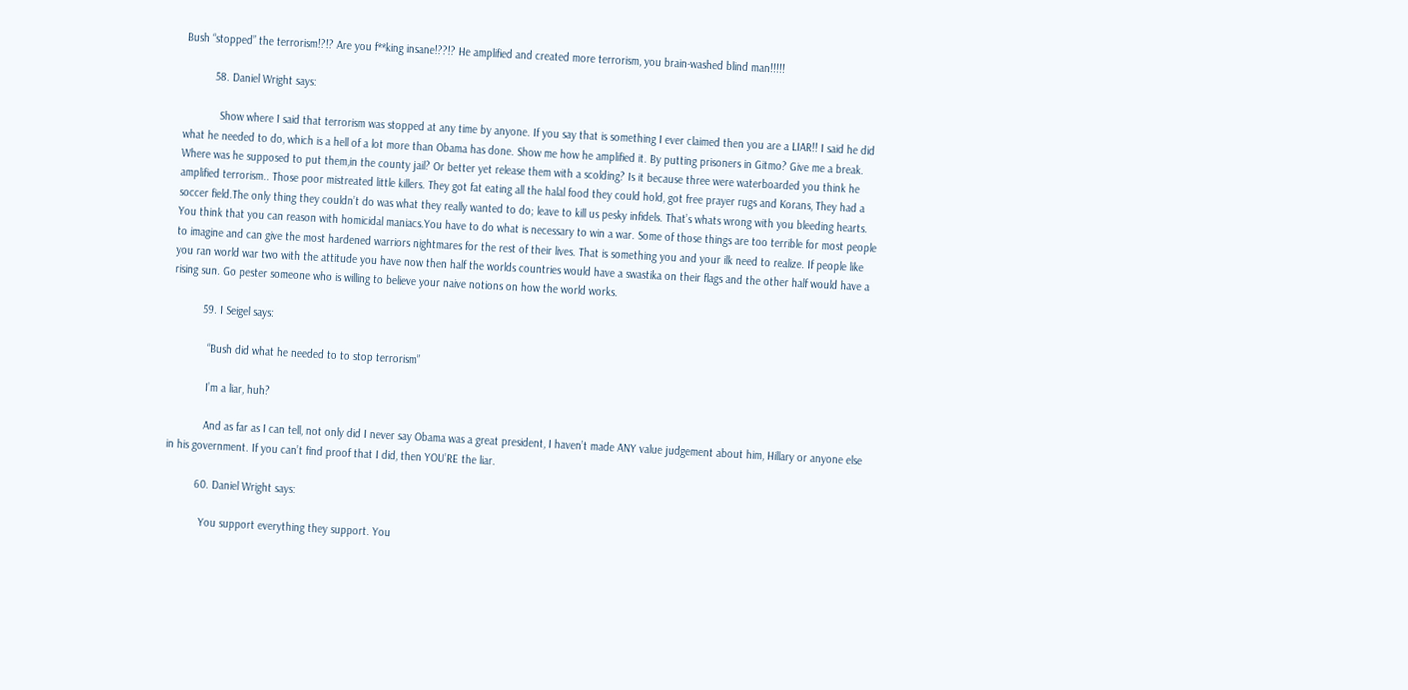Bush “stopped” the terrorism!?!? Are you f**king insane!??!? He amplified and created more terrorism, you brain-washed blind man!!!!!

          58. Daniel Wright says:

            Show where I said that terrorism was stopped at any time by anyone. If you say that is something I ever claimed then you are a LIAR!! I said he did what he needed to do, which is a hell of a lot more than Obama has done. Show me how he amplified it. By putting prisoners in Gitmo? Give me a break. Where was he supposed to put them,in the county jail? Or better yet release them with a scolding? Is it because three were waterboarded you think he amplified terrorism.. Those poor mistreated little killers. They got fat eating all the halal food they could hold, got free prayer rugs and Korans, They had a soccer field.The only thing they couldn’t do was what they really wanted to do; leave to kill us pesky infidels. That’s whats wrong with you bleeding hearts. You think that you can reason with homicidal maniacs.You have to do what is necessary to win a war. Some of those things are too terrible for most people to imagine and can give the most hardened warriors nightmares for the rest of their lives. That is something you and your ilk need to realize. If people like you ran world war two with the attitude you have now then half the worlds countries would have a swastika on their flags and the other half would have a rising sun. Go pester someone who is willing to believe your naive notions on how the world works.

          59. I Seigel says:

            “Bush did what he needed to to stop terrorism”

            I’m a liar, huh?

            And as far as I can tell, not only did I never say Obama was a great president, I haven’t made ANY value judgement about him, Hillary or anyone else in his government. If you can’t find proof that I did, then YOU’RE the liar.

          60. Daniel Wright says:

            You support everything they support. You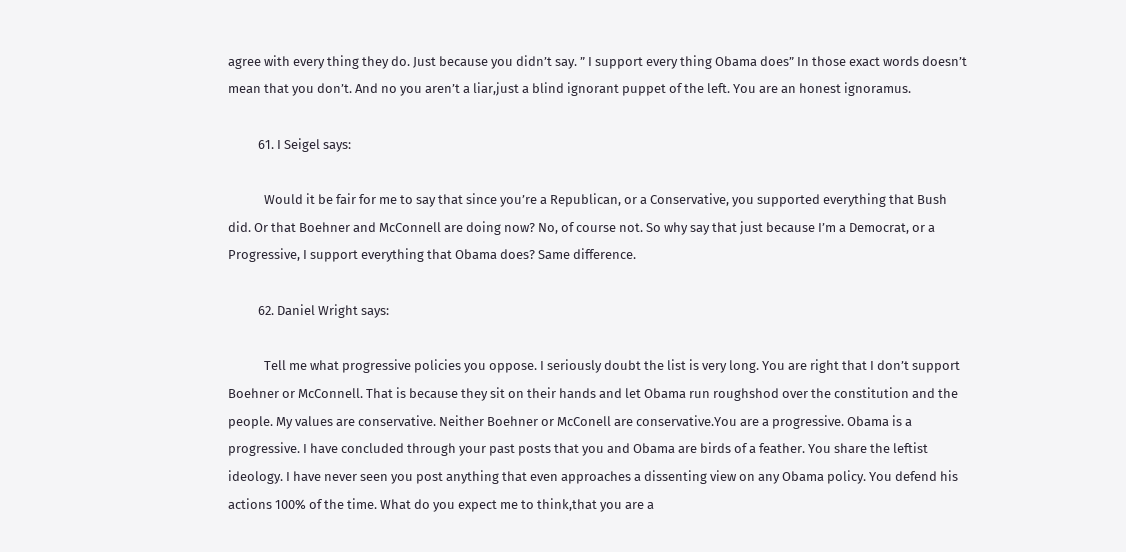agree with every thing they do. Just because you didn’t say. ” I support every thing Obama does” In those exact words doesn’t mean that you don’t. And no you aren’t a liar,just a blind ignorant puppet of the left. You are an honest ignoramus.

          61. I Seigel says:

            Would it be fair for me to say that since you’re a Republican, or a Conservative, you supported everything that Bush did. Or that Boehner and McConnell are doing now? No, of course not. So why say that just because I’m a Democrat, or a Progressive, I support everything that Obama does? Same difference.

          62. Daniel Wright says:

            Tell me what progressive policies you oppose. I seriously doubt the list is very long. You are right that I don’t support Boehner or McConnell. That is because they sit on their hands and let Obama run roughshod over the constitution and the people. My values are conservative. Neither Boehner or McConell are conservative.You are a progressive. Obama is a progressive. I have concluded through your past posts that you and Obama are birds of a feather. You share the leftist ideology. I have never seen you post anything that even approaches a dissenting view on any Obama policy. You defend his actions 100% of the time. What do you expect me to think,that you are a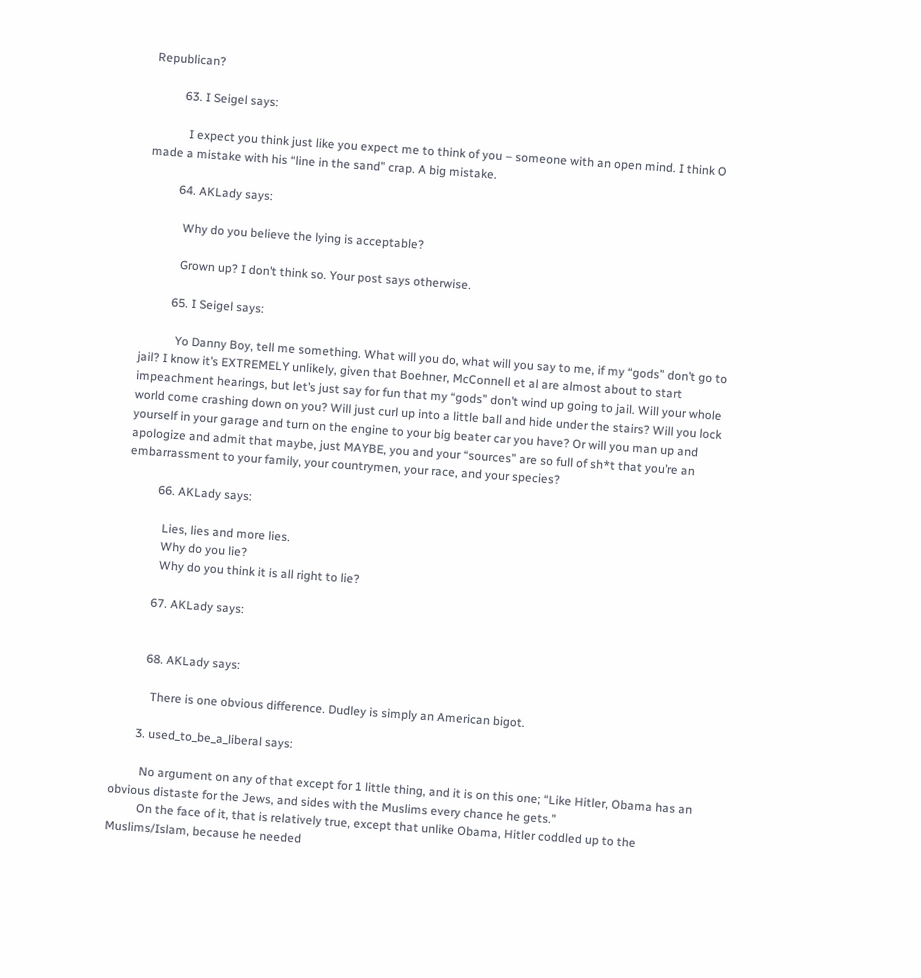Republican?

          63. I Seigel says:

            I expect you think just like you expect me to think of you – someone with an open mind. I think O made a mistake with his “line in the sand” crap. A big mistake.

          64. AKLady says:

            Why do you believe the lying is acceptable?

            Grown up? I don’t think so. Your post says otherwise.

          65. I Seigel says:

            Yo Danny Boy, tell me something. What will you do, what will you say to me, if my “gods” don’t go to jail? I know it’s EXTREMELY unlikely, given that Boehner, McConnell et al are almost about to start impeachment hearings, but let’s just say for fun that my “gods” don’t wind up going to jail. Will your whole world come crashing down on you? Will just curl up into a little ball and hide under the stairs? Will you lock yourself in your garage and turn on the engine to your big beater car you have? Or will you man up and apologize and admit that maybe, just MAYBE, you and your “sources” are so full of sh*t that you’re an embarrassment to your family, your countrymen, your race, and your species?

          66. AKLady says:

            Lies, lies and more lies.
            Why do you lie?
            Why do you think it is all right to lie?

          67. AKLady says:


          68. AKLady says:

            There is one obvious difference. Dudley is simply an American bigot.

        3. used_to_be_a_liberal says:

          No argument on any of that except for 1 little thing, and it is on this one; “Like Hitler, Obama has an obvious distaste for the Jews, and sides with the Muslims every chance he gets.”
          On the face of it, that is relatively true, except that unlike Obama, Hitler coddled up to the Muslims/Islam, because he needed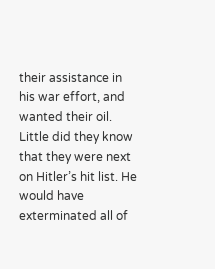their assistance in his war effort, and wanted their oil. Little did they know that they were next on Hitler’s hit list. He would have exterminated all of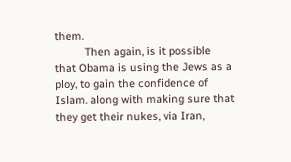them.
          Then again, is it possible that Obama is using the Jews as a ploy, to gain the confidence of Islam. along with making sure that they get their nukes, via Iran,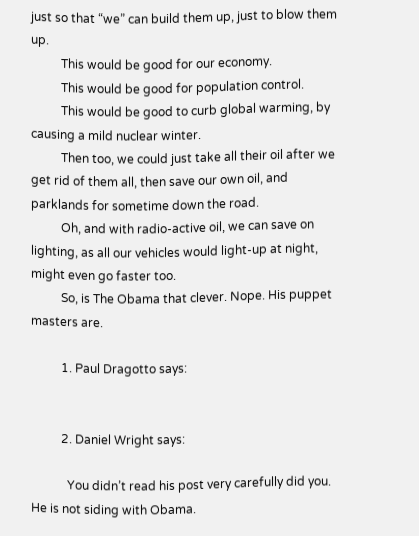just so that “we” can build them up, just to blow them up.
          This would be good for our economy.
          This would be good for population control.
          This would be good to curb global warming, by causing a mild nuclear winter.
          Then too, we could just take all their oil after we get rid of them all, then save our own oil, and parklands for sometime down the road.
          Oh, and with radio-active oil, we can save on lighting, as all our vehicles would light-up at night, might even go faster too.
          So, is The Obama that clever. Nope. His puppet masters are.

          1. Paul Dragotto says:


          2. Daniel Wright says:

            You didn’t read his post very carefully did you. He is not siding with Obama.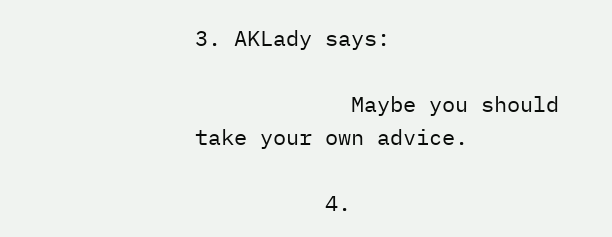3. AKLady says:

            Maybe you should take your own advice.

          4.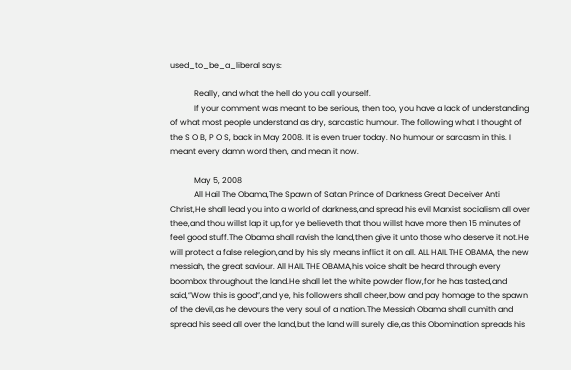used_to_be_a_liberal says:

            Really, and what the hell do you call yourself.
            If your comment was meant to be serious, then too, you have a lack of understanding of what most people understand as dry, sarcastic humour. The following what I thought of the S O B, P O S, back in May 2008. It is even truer today. No humour or sarcasm in this. I meant every damn word then, and mean it now.

            May 5, 2008
            All Hail The Obama,The Spawn of Satan Prince of Darkness Great Deceiver Anti Christ,He shall lead you into a world of darkness,and spread his evil Marxist socialism all over thee,and thou willst lap it up,for ye believeth that thou willst have more then 15 minutes of feel good stuff.The Obama shall ravish the land,then give it unto those who deserve it not.He will protect a false relegion,and by his sly means inflict it on all. ALL HAIL THE OBAMA, the new messiah, the great saviour. All HAIL THE OBAMA,his voice shalt be heard through every boombox throughout the land.He shall let the white powder flow,for he has tasted,and said,”Wow this is good”,and ye, his followers shall cheer,bow and pay homage to the spawn of the devil,as he devours the very soul of a nation.The Messiah Obama shall cumith and spread his seed all over the land,but the land will surely die,as this Obomination spreads his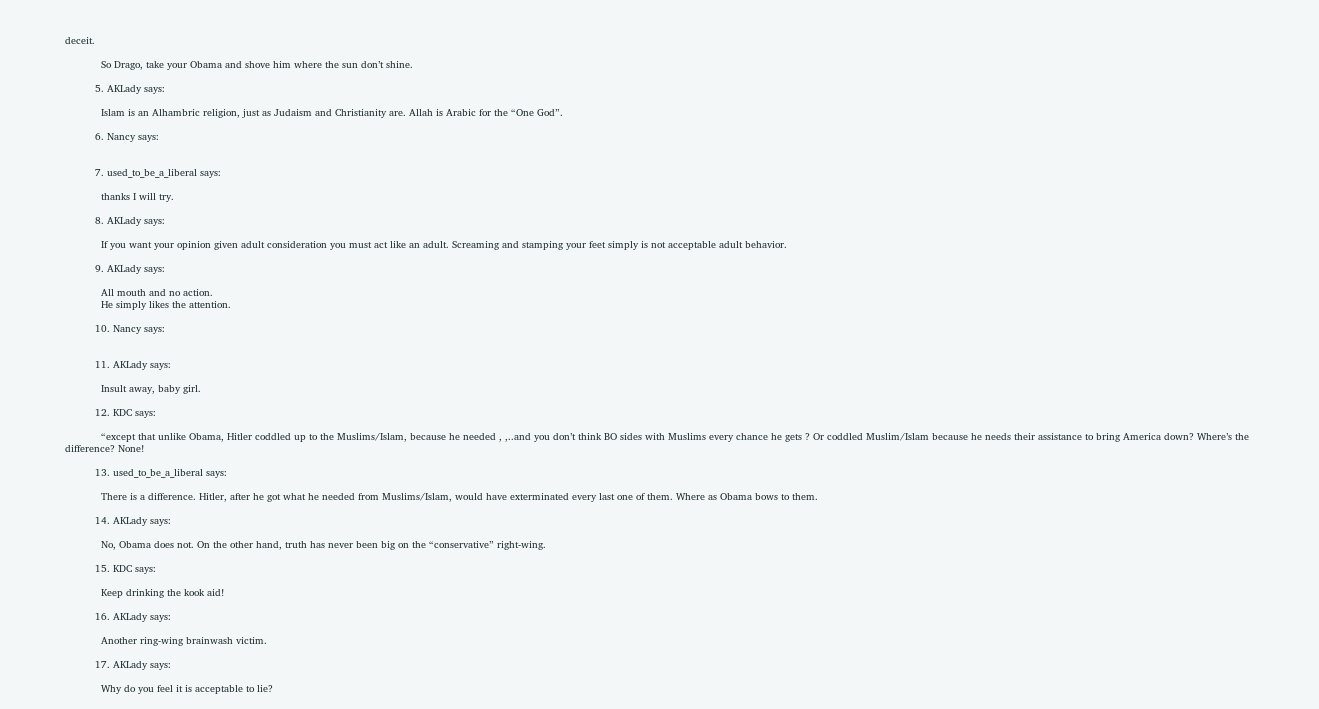deceit.

            So Drago, take your Obama and shove him where the sun don’t shine.

          5. AKLady says:

            Islam is an Alhambric religion, just as Judaism and Christianity are. Allah is Arabic for the “One God”.

          6. Nancy says:


          7. used_to_be_a_liberal says:

            thanks I will try.

          8. AKLady says:

            If you want your opinion given adult consideration you must act like an adult. Screaming and stamping your feet simply is not acceptable adult behavior.

          9. AKLady says:

            All mouth and no action.
            He simply likes the attention.

          10. Nancy says:


          11. AKLady says:

            Insult away, baby girl.

          12. KDC says:

            “except that unlike Obama, Hitler coddled up to the Muslims/Islam, because he needed , ,..and you don’t think BO sides with Muslims every chance he gets ? Or coddled Muslim/Islam because he needs their assistance to bring America down? Where’s the difference? None!

          13. used_to_be_a_liberal says:

            There is a difference. Hitler, after he got what he needed from Muslims/Islam, would have exterminated every last one of them. Where as Obama bows to them.

          14. AKLady says:

            No, Obama does not. On the other hand, truth has never been big on the “conservative” right-wing.

          15. KDC says:

            Keep drinking the kook aid!

          16. AKLady says:

            Another ring-wing brainwash victim.

          17. AKLady says:

            Why do you feel it is acceptable to lie?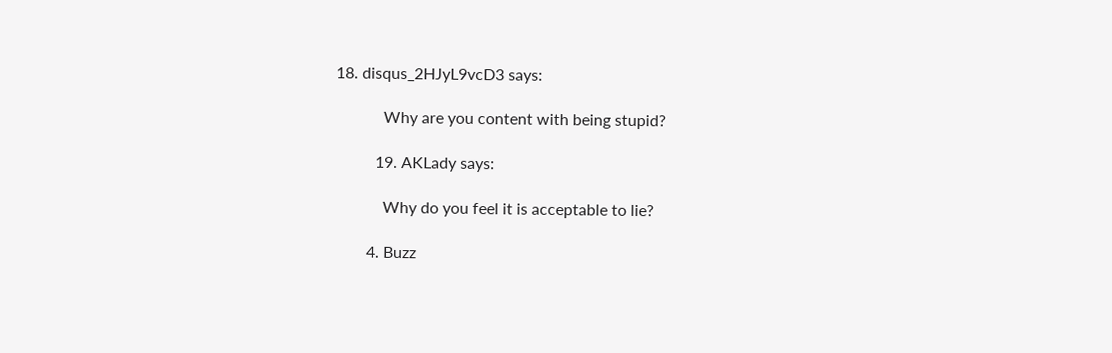18. disqus_2HJyL9vcD3 says:

            Why are you content with being stupid?

          19. AKLady says:

            Why do you feel it is acceptable to lie?

        4. Buzz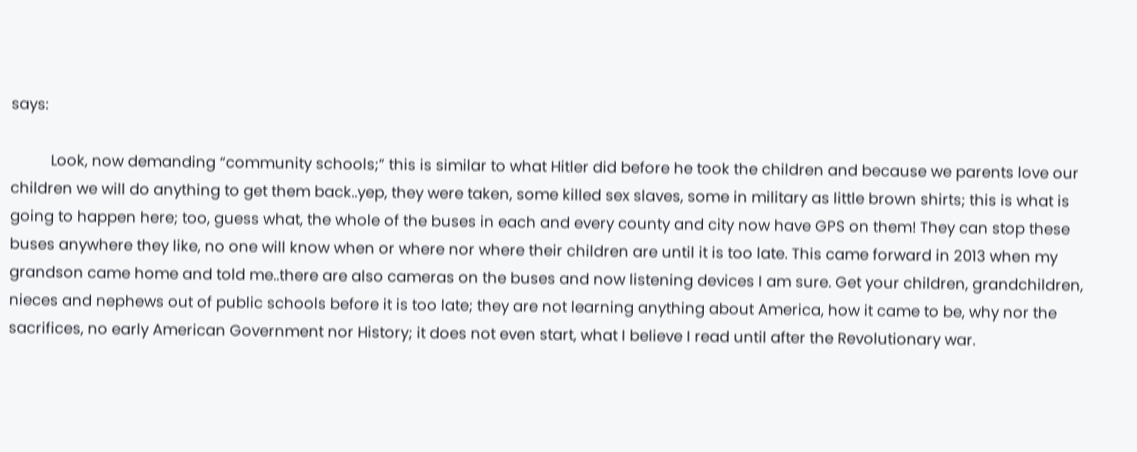says:

          Look, now demanding “community schools;” this is similar to what Hitler did before he took the children and because we parents love our children we will do anything to get them back..yep, they were taken, some killed sex slaves, some in military as little brown shirts; this is what is going to happen here; too, guess what, the whole of the buses in each and every county and city now have GPS on them! They can stop these buses anywhere they like, no one will know when or where nor where their children are until it is too late. This came forward in 2013 when my grandson came home and told me..there are also cameras on the buses and now listening devices I am sure. Get your children, grandchildren, nieces and nephews out of public schools before it is too late; they are not learning anything about America, how it came to be, why nor the sacrifices, no early American Government nor History; it does not even start, what I believe I read until after the Revolutionary war.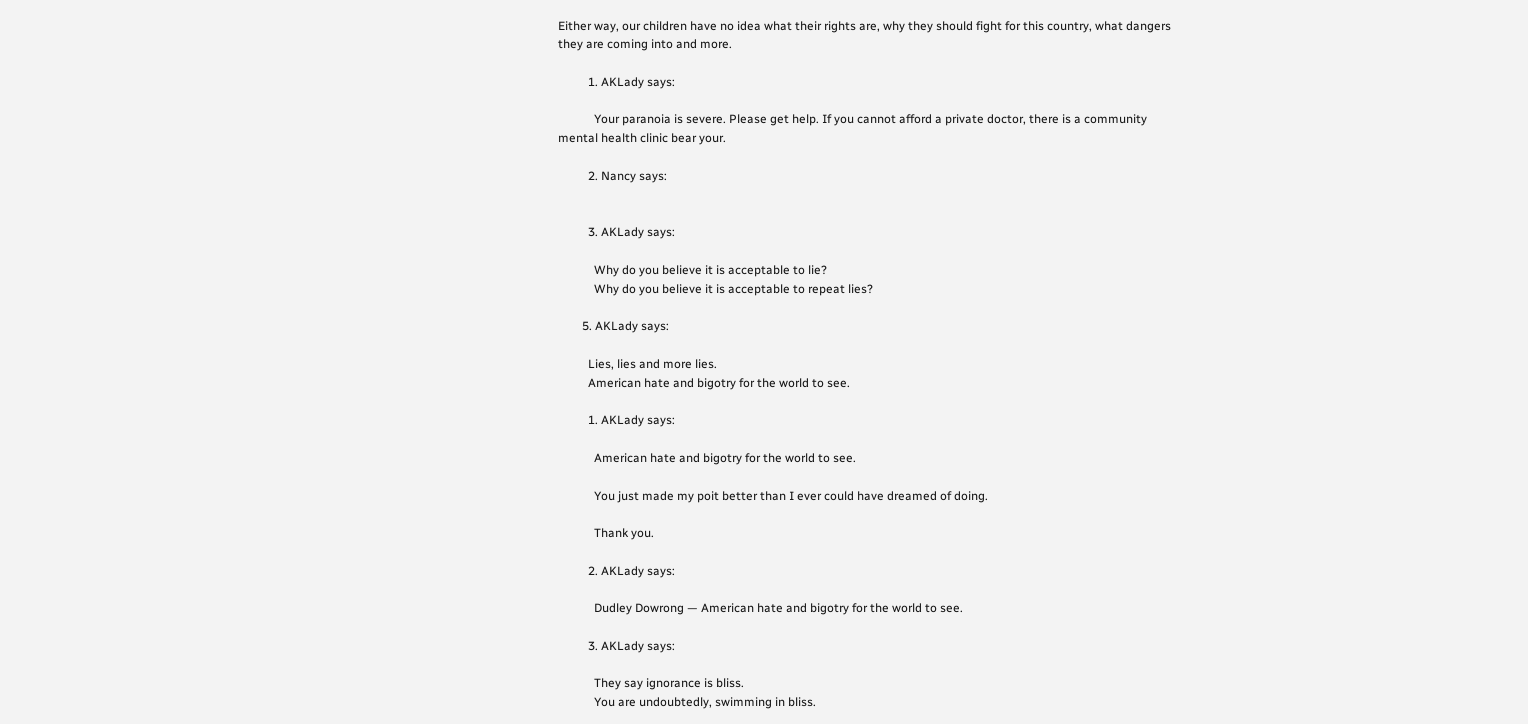Either way, our children have no idea what their rights are, why they should fight for this country, what dangers they are coming into and more.

          1. AKLady says:

            Your paranoia is severe. Please get help. If you cannot afford a private doctor, there is a community mental health clinic bear your.

          2. Nancy says:


          3. AKLady says:

            Why do you believe it is acceptable to lie?
            Why do you believe it is acceptable to repeat lies?

        5. AKLady says:

          Lies, lies and more lies.
          American hate and bigotry for the world to see.

          1. AKLady says:

            American hate and bigotry for the world to see.

            You just made my poit better than I ever could have dreamed of doing.

            Thank you.

          2. AKLady says:

            Dudley Dowrong — American hate and bigotry for the world to see.

          3. AKLady says:

            They say ignorance is bliss.
            You are undoubtedly, swimming in bliss.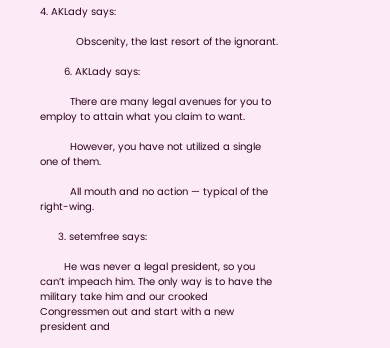4. AKLady says:

            Obscenity, the last resort of the ignorant.

        6. AKLady says:

          There are many legal avenues for you to employ to attain what you claim to want.

          However, you have not utilized a single one of them.

          All mouth and no action — typical of the right-wing.

      3. setemfree says:

        He was never a legal president, so you can’t impeach him. The only way is to have the military take him and our crooked Congressmen out and start with a new president and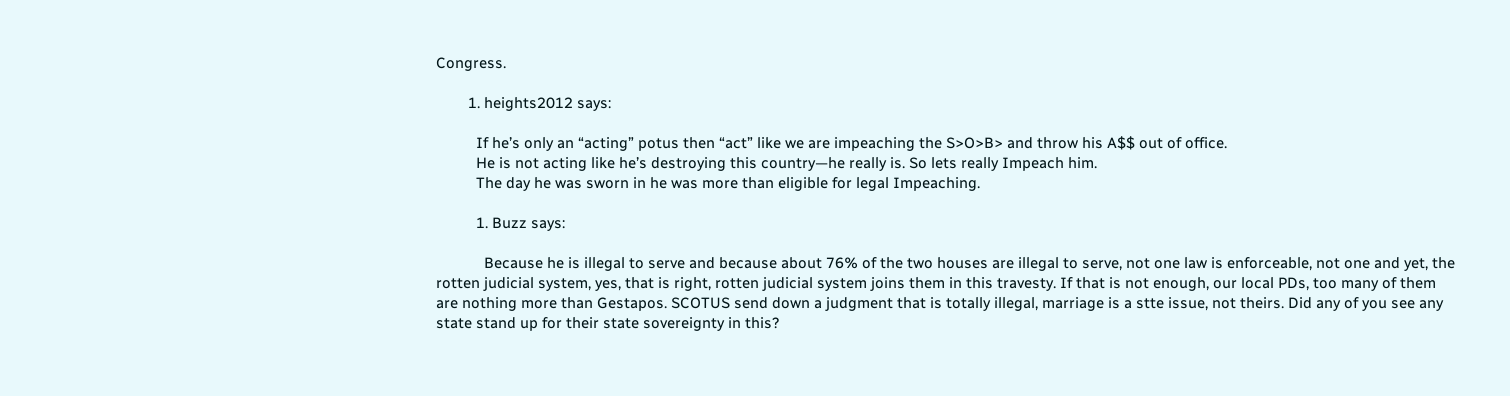Congress.

        1. heights2012 says:

          If he’s only an “acting” potus then “act” like we are impeaching the S>O>B> and throw his A$$ out of office.
          He is not acting like he’s destroying this country—he really is. So lets really Impeach him.
          The day he was sworn in he was more than eligible for legal Impeaching.

          1. Buzz says:

            Because he is illegal to serve and because about 76% of the two houses are illegal to serve, not one law is enforceable, not one and yet, the rotten judicial system, yes, that is right, rotten judicial system joins them in this travesty. If that is not enough, our local PDs, too many of them are nothing more than Gestapos. SCOTUS send down a judgment that is totally illegal, marriage is a stte issue, not theirs. Did any of you see any state stand up for their state sovereignty in this?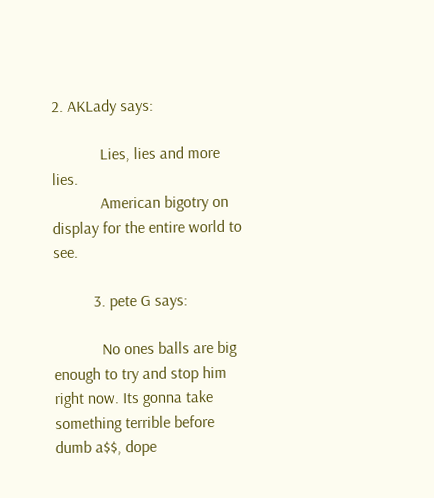2. AKLady says:

            Lies, lies and more lies.
            American bigotry on display for the entire world to see.

          3. pete G says:

            No ones balls are big enough to try and stop him right now. Its gonna take something terrible before dumb a$$, dope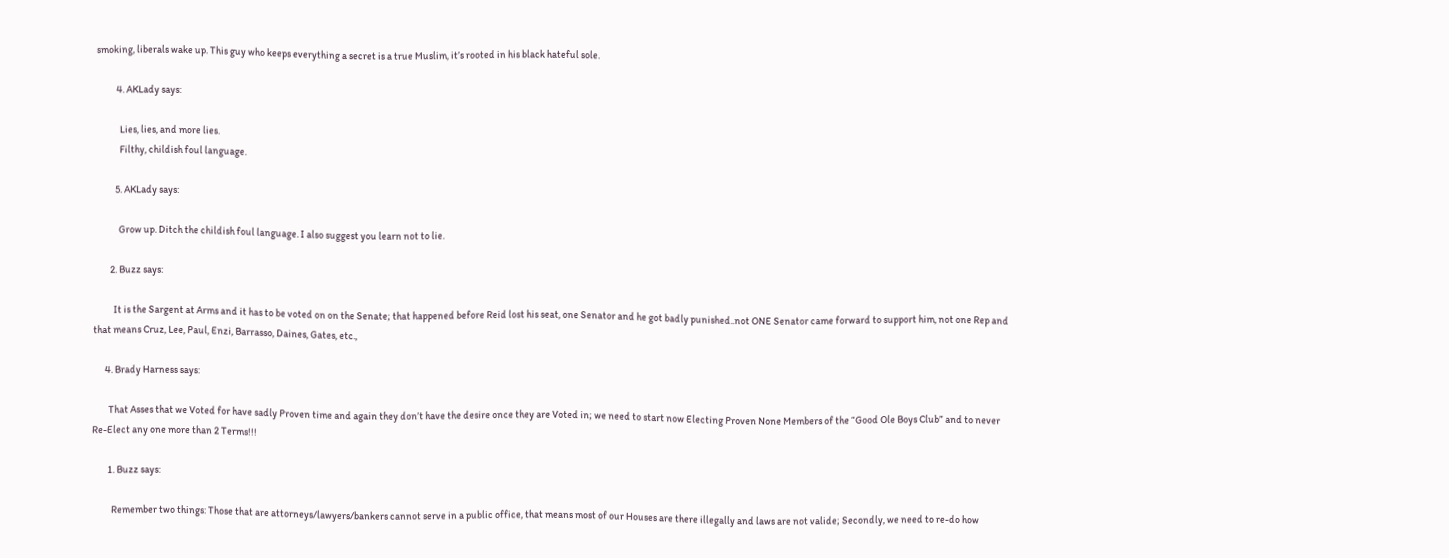smoking, liberals wake up. This guy who keeps everything a secret is a true Muslim, it’s rooted in his black hateful sole.

          4. AKLady says:

            Lies, lies, and more lies.
            Filthy, childish foul language.

          5. AKLady says:

            Grow up. Ditch the childish foul language. I also suggest you learn not to lie.

        2. Buzz says:

          It is the Sargent at Arms and it has to be voted on on the Senate; that happened before Reid lost his seat, one Senator and he got badly punished..not ONE Senator came forward to support him, not one Rep and that means Cruz, Lee, Paul, Enzi, Barrasso, Daines, Gates, etc.,

      4. Brady Harness says:

        That Asses that we Voted for have sadly Proven time and again they don’t have the desire once they are Voted in; we need to start now Electing Proven None Members of the “Good Ole Boys Club” and to never Re-Elect any one more than 2 Terms!!!

        1. Buzz says:

          Remember two things: Those that are attorneys/lawyers/bankers cannot serve in a public office, that means most of our Houses are there illegally and laws are not valide; Secondly, we need to re-do how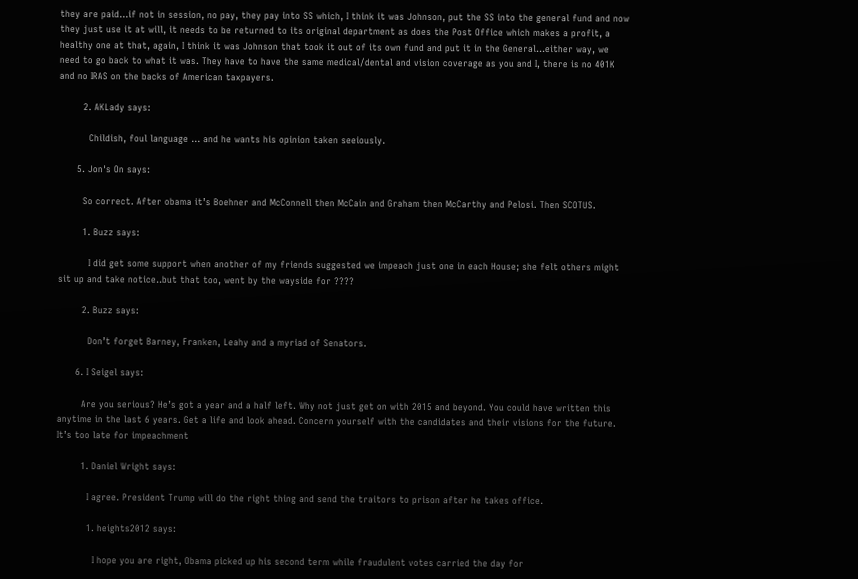they are paid…if not in session, no pay, they pay into SS which, I think it was Johnson, put the SS into the general fund and now they just use it at will, it needs to be returned to its original department as does the Post Office which makes a profit, a healthy one at that, again, I think it was Johnson that took it out of its own fund and put it in the General…either way, we need to go back to what it was. They have to have the same medical/dental and vision coverage as you and I, there is no 401K and no IRAS on the backs of American taxpayers.

        2. AKLady says:

          Childish, foul language … and he wants his opinion taken seeiously.

      5. Jon's On says:

        So correct. After obama it’s Boehner and McConnell then McCain and Graham then McCarthy and Pelosi. Then SCOTUS.

        1. Buzz says:

          I did get some support when another of my friends suggested we impeach just one in each House; she felt others might sit up and take notice..but that too, went by the wayside for ????

        2. Buzz says:

          Don’t forget Barney, Franken, Leahy and a myriad of Senators.

      6. I Seigel says:

        Are you serious? He’s got a year and a half left. Why not just get on with 2015 and beyond. You could have written this anytime in the last 6 years. Get a life and look ahead. Concern yourself with the candidates and their visions for the future. It’s too late for impeachment

        1. Daniel Wright says:

          I agree. President Trump will do the right thing and send the traitors to prison after he takes office.

          1. heights2012 says:

            I hope you are right, Obama picked up his second term while fraudulent votes carried the day for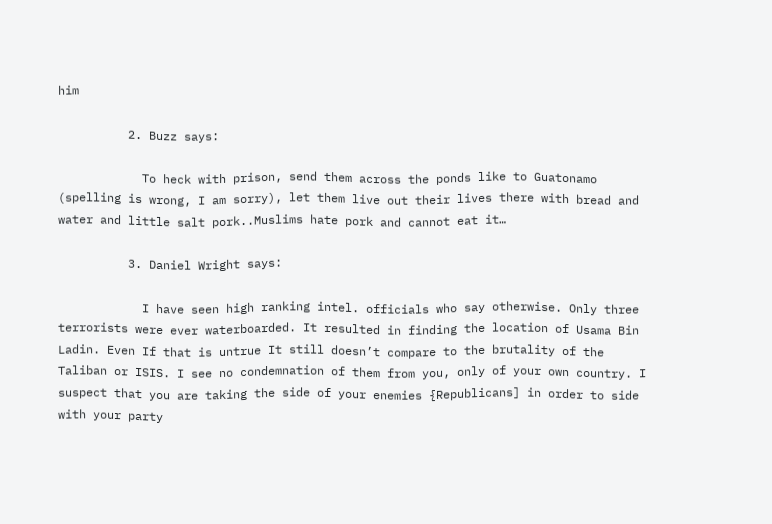him

          2. Buzz says:

            To heck with prison, send them across the ponds like to Guatonamo (spelling is wrong, I am sorry), let them live out their lives there with bread and water and little salt pork..Muslims hate pork and cannot eat it…

          3. Daniel Wright says:

            I have seen high ranking intel. officials who say otherwise. Only three terrorists were ever waterboarded. It resulted in finding the location of Usama Bin Ladin. Even If that is untrue It still doesn’t compare to the brutality of the Taliban or ISIS. I see no condemnation of them from you, only of your own country. I suspect that you are taking the side of your enemies {Republicans] in order to side with your party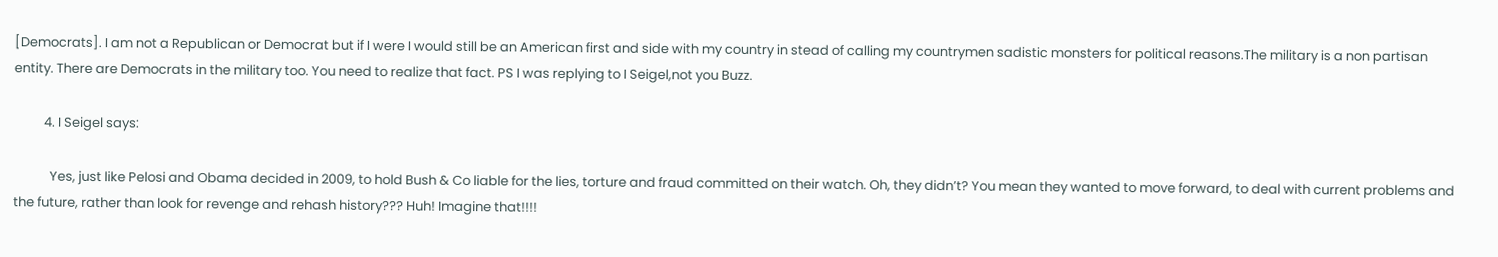[Democrats]. I am not a Republican or Democrat but if I were I would still be an American first and side with my country in stead of calling my countrymen sadistic monsters for political reasons.The military is a non partisan entity. There are Democrats in the military too. You need to realize that fact. PS I was replying to I Seigel,not you Buzz.

          4. I Seigel says:

            Yes, just like Pelosi and Obama decided in 2009, to hold Bush & Co liable for the lies, torture and fraud committed on their watch. Oh, they didn’t? You mean they wanted to move forward, to deal with current problems and the future, rather than look for revenge and rehash history??? Huh! Imagine that!!!!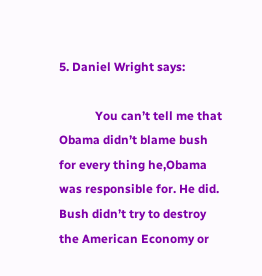5. Daniel Wright says:

            You can’t tell me that Obama didn’t blame bush for every thing he,Obama was responsible for. He did. Bush didn’t try to destroy the American Economy or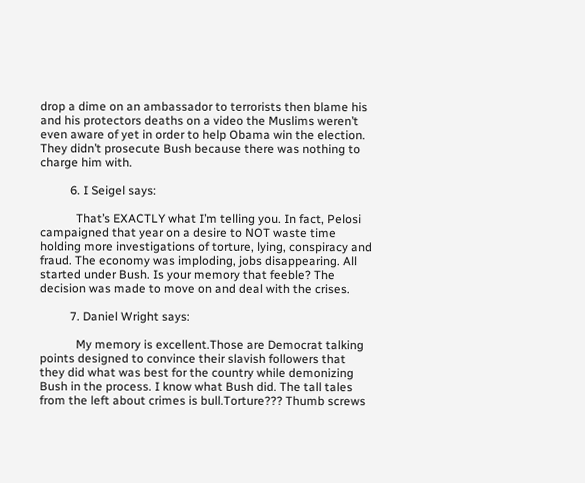drop a dime on an ambassador to terrorists then blame his and his protectors deaths on a video the Muslims weren’t even aware of yet in order to help Obama win the election. They didn’t prosecute Bush because there was nothing to charge him with.

          6. I Seigel says:

            That’s EXACTLY what I’m telling you. In fact, Pelosi campaigned that year on a desire to NOT waste time holding more investigations of torture, lying, conspiracy and fraud. The economy was imploding, jobs disappearing. All started under Bush. Is your memory that feeble? The decision was made to move on and deal with the crises.

          7. Daniel Wright says:

            My memory is excellent.Those are Democrat talking points designed to convince their slavish followers that they did what was best for the country while demonizing Bush in the process. I know what Bush did. The tall tales from the left about crimes is bull.Torture??? Thumb screws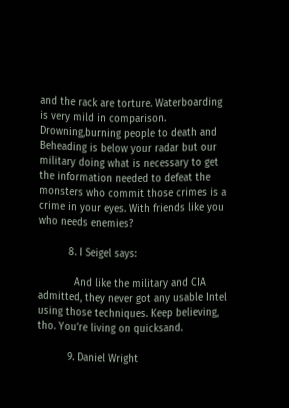and the rack are torture. Waterboarding is very mild in comparison. Drowning,burning people to death and Beheading is below your radar but our military doing what is necessary to get the information needed to defeat the monsters who commit those crimes is a crime in your eyes. With friends like you who needs enemies?

          8. I Seigel says:

            And like the military and CIA admitted, they never got any usable Intel using those techniques. Keep believing, tho. You’re living on quicksand.

          9. Daniel Wright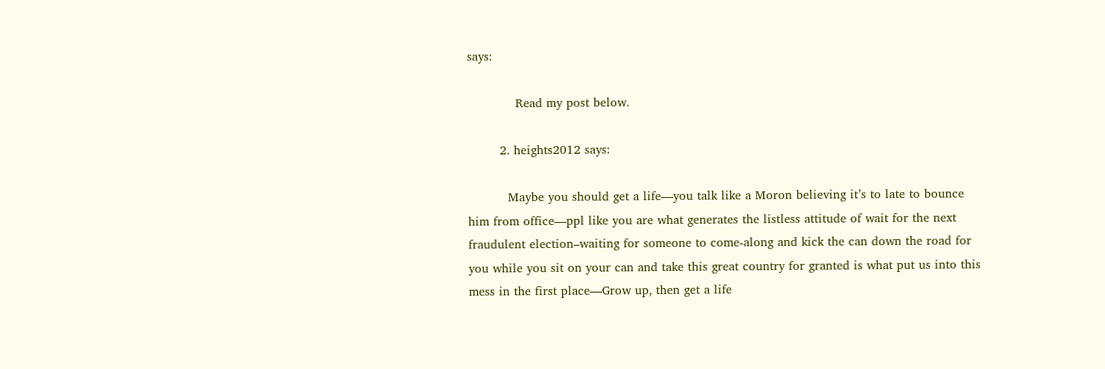says:

            Read my post below.

        2. heights2012 says:

          Maybe you should get a life—you talk like a Moron believing it’s to late to bounce him from office—ppl like you are what generates the listless attitude of wait for the next fraudulent election–waiting for someone to come-along and kick the can down the road for you while you sit on your can and take this great country for granted is what put us into this mess in the first place—Grow up, then get a life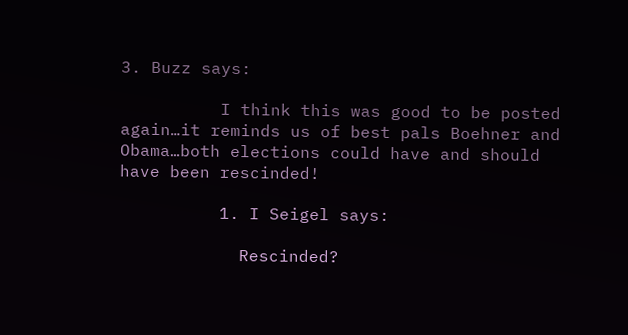3. Buzz says:

          I think this was good to be posted again…it reminds us of best pals Boehner and Obama…both elections could have and should have been rescinded!

          1. I Seigel says:

            Rescinded?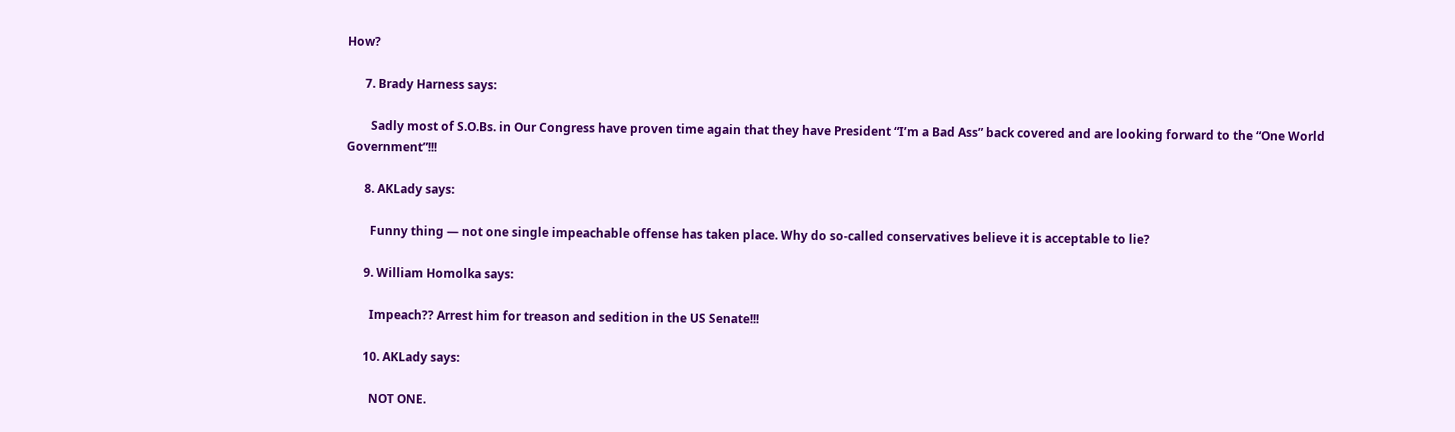How?

      7. Brady Harness says:

        Sadly most of S.O.Bs. in Our Congress have proven time again that they have President “I’m a Bad Ass” back covered and are looking forward to the “One World Government”!!!

      8. AKLady says:

        Funny thing — not one single impeachable offense has taken place. Why do so-called conservatives believe it is acceptable to lie?

      9. William Homolka says:

        Impeach?? Arrest him for treason and sedition in the US Senate!!!

      10. AKLady says:

        NOT ONE.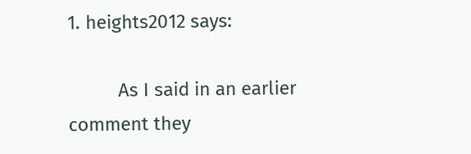1. heights2012 says:

          As I said in an earlier comment they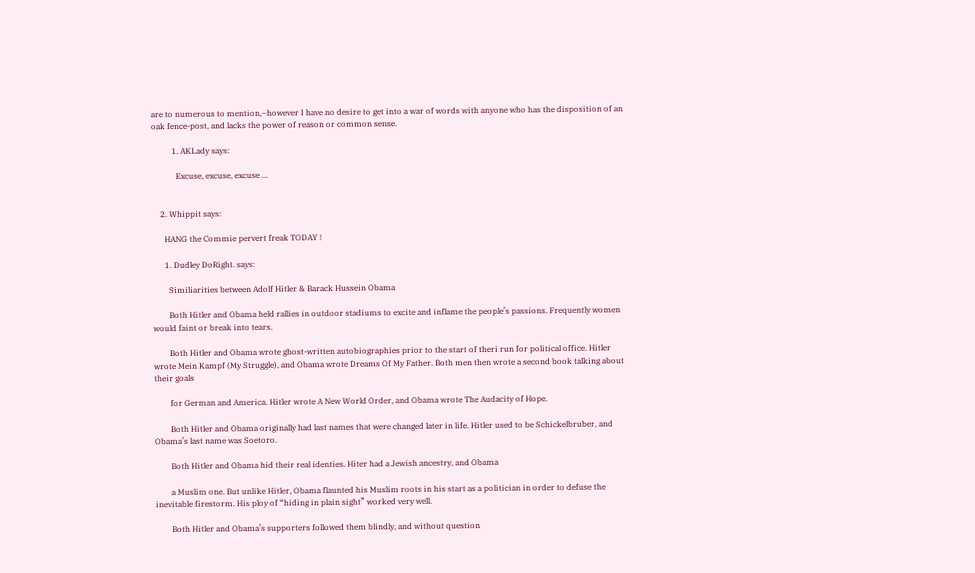are to numerous to mention,–however I have no desire to get into a war of words with anyone who has the disposition of an oak fence-post, and lacks the power of reason or common sense.

          1. AKLady says:

            Excuse, excuse, excuse …


    2. Whippit says:

      HANG the Commie pervert freak TODAY !

      1. Dudley DoRight. says:

        Similiarities between Adolf Hitler & Barack Hussein Obama

        Both Hitler and Obama held rallies in outdoor stadiums to excite and inflame the people’s passions. Frequently women would faint or break into tears.

        Both Hitler and Obama wrote ghost-written autobiographies prior to the start of theri run for political office. Hitler wrote Mein Kampf (My Struggle), and Obama wrote Dreams Of My Father. Both men then wrote a second book talking about their goals

        for German and America. Hitler wrote A New World Order, and Obama wrote The Audacity of Hope.

        Both Hitler and Obama originally had last names that were changed later in life. Hitler used to be Schickelbruber, and Obama’s last name was Soetoro.

        Both Hitler and Obama hid their real identies. Hiter had a Jewish ancestry, and Obama

        a Muslim one. But unlike Hitler, Obama flaunted his Muslim roots in his start as a politician in order to defuse the inevitable firestorm. His ploy of “hiding in plain sight” worked very well.

        Both Hitler and Obama’s supporters followed them blindly, and without question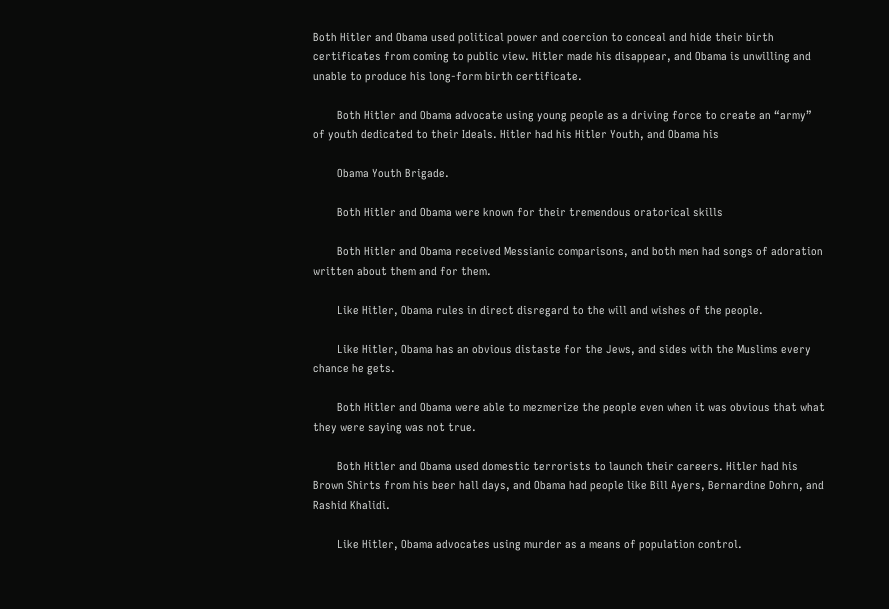Both Hitler and Obama used political power and coercion to conceal and hide their birth certificates from coming to public view. Hitler made his disappear, and Obama is unwilling and unable to produce his long-form birth certificate.

        Both Hitler and Obama advocate using young people as a driving force to create an “army” of youth dedicated to their Ideals. Hitler had his Hitler Youth, and Obama his

        Obama Youth Brigade.

        Both Hitler and Obama were known for their tremendous oratorical skills

        Both Hitler and Obama received Messianic comparisons, and both men had songs of adoration written about them and for them.

        Like Hitler, Obama rules in direct disregard to the will and wishes of the people.

        Like Hitler, Obama has an obvious distaste for the Jews, and sides with the Muslims every chance he gets.

        Both Hitler and Obama were able to mezmerize the people even when it was obvious that what they were saying was not true.

        Both Hitler and Obama used domestic terrorists to launch their careers. Hitler had his Brown Shirts from his beer hall days, and Obama had people like Bill Ayers, Bernardine Dohrn, and Rashid Khalidi.

        Like Hitler, Obama advocates using murder as a means of population control.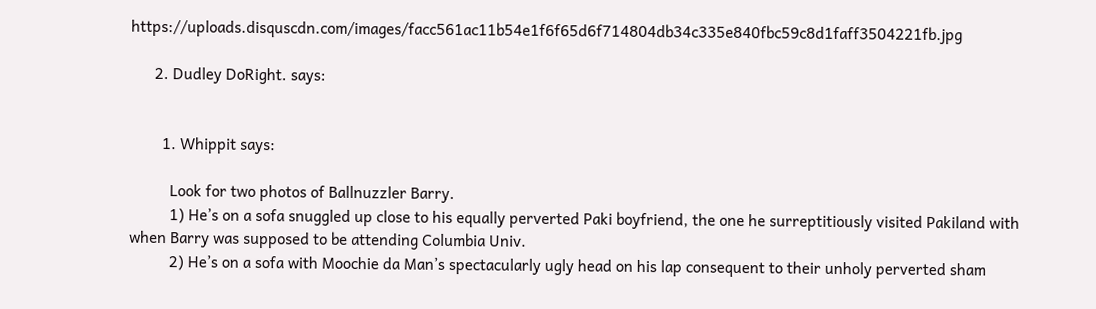https://uploads.disquscdn.com/images/facc561ac11b54e1f6f65d6f714804db34c335e840fbc59c8d1faff3504221fb.jpg

      2. Dudley DoRight. says:


        1. Whippit says:

          Look for two photos of Ballnuzzler Barry.
          1) He’s on a sofa snuggled up close to his equally perverted Paki boyfriend, the one he surreptitiously visited Pakiland with when Barry was supposed to be attending Columbia Univ.
          2) He’s on a sofa with Moochie da Man’s spectacularly ugly head on his lap consequent to their unholy perverted sham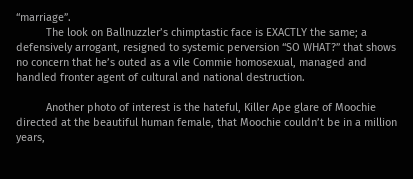“marriage”.
          The look on Ballnuzzler’s chimptastic face is EXACTLY the same; a defensively arrogant, resigned to systemic perversion “SO WHAT?” that shows no concern that he’s outed as a vile Commie homosexual, managed and handled fronter agent of cultural and national destruction.

          Another photo of interest is the hateful, Killer Ape glare of Moochie directed at the beautiful human female, that Moochie couldn’t be in a million years,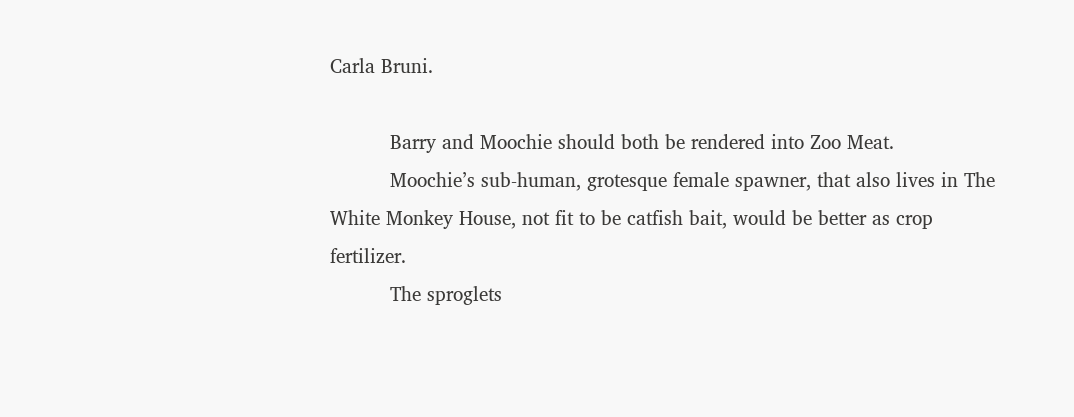Carla Bruni.

          Barry and Moochie should both be rendered into Zoo Meat.
          Moochie’s sub-human, grotesque female spawner, that also lives in The White Monkey House, not fit to be catfish bait, would be better as crop fertilizer.
          The sproglets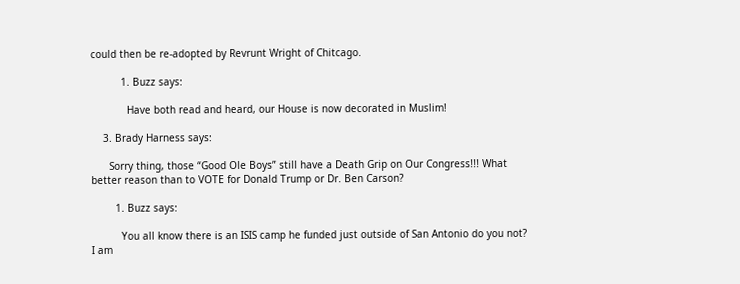could then be re-adopted by Revrunt Wright of Chitcago.

          1. Buzz says:

            Have both read and heard, our House is now decorated in Muslim!

    3. Brady Harness says:

      Sorry thing, those “Good Ole Boys” still have a Death Grip on Our Congress!!! What better reason than to VOTE for Donald Trump or Dr. Ben Carson?

        1. Buzz says:

          You all know there is an ISIS camp he funded just outside of San Antonio do you not? I am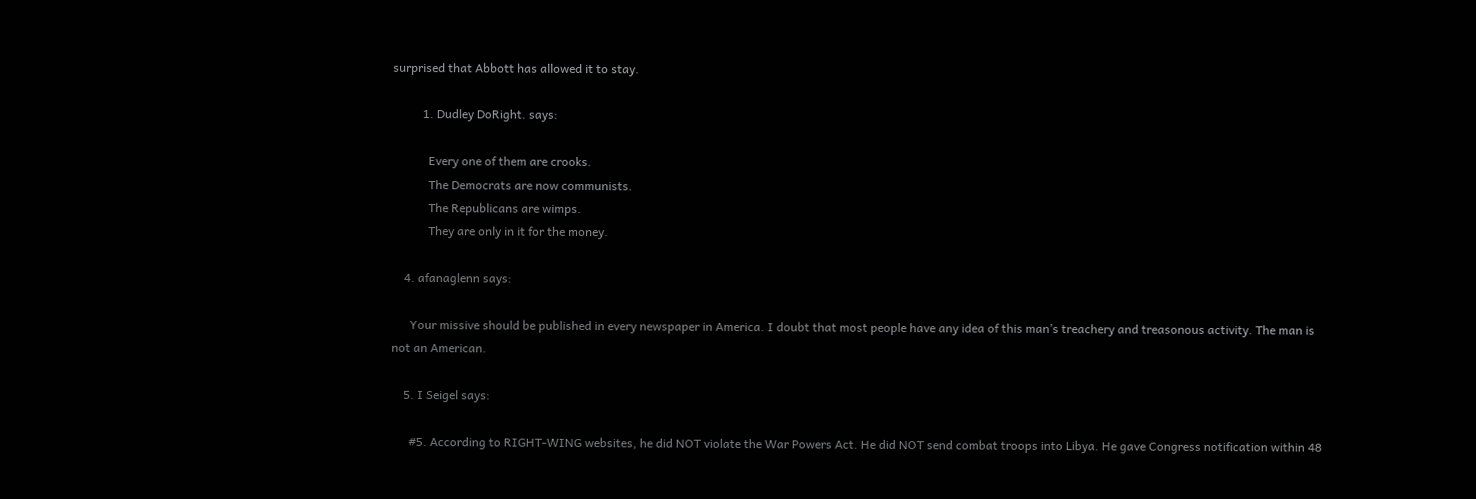surprised that Abbott has allowed it to stay.

          1. Dudley DoRight. says:

            Every one of them are crooks.
            The Democrats are now communists.
            The Republicans are wimps.
            They are only in it for the money.

    4. afanaglenn says:

      Your missive should be published in every newspaper in America. I doubt that most people have any idea of this man’s treachery and treasonous activity. The man is not an American.

    5. I Seigel says:

      #5. According to RIGHT-WING websites, he did NOT violate the War Powers Act. He did NOT send combat troops into Libya. He gave Congress notification within 48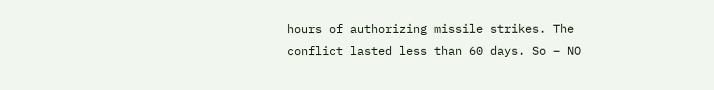hours of authorizing missile strikes. The conflict lasted less than 60 days. So – NO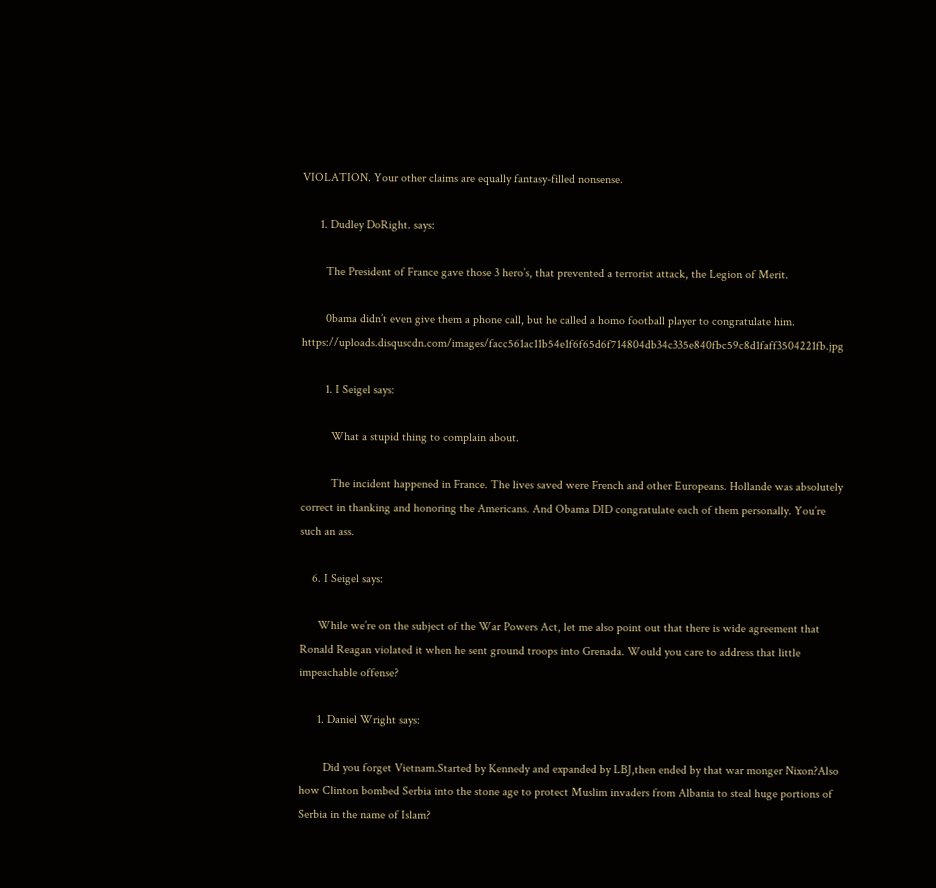VIOLATION. Your other claims are equally fantasy-filled nonsense.

      1. Dudley DoRight. says:

        The President of France gave those 3 hero’s, that prevented a terrorist attack, the Legion of Merit.

        0bama didn’t even give them a phone call, but he called a homo football player to congratulate him. https://uploads.disquscdn.com/images/facc561ac11b54e1f6f65d6f714804db34c335e840fbc59c8d1faff3504221fb.jpg

        1. I Seigel says:

          What a stupid thing to complain about.

          The incident happened in France. The lives saved were French and other Europeans. Hollande was absolutely correct in thanking and honoring the Americans. And Obama DID congratulate each of them personally. You’re such an ass.

    6. I Seigel says:

      While we’re on the subject of the War Powers Act, let me also point out that there is wide agreement that Ronald Reagan violated it when he sent ground troops into Grenada. Would you care to address that little impeachable offense?

      1. Daniel Wright says:

        Did you forget Vietnam.Started by Kennedy and expanded by LBJ,then ended by that war monger Nixon?Also how Clinton bombed Serbia into the stone age to protect Muslim invaders from Albania to steal huge portions of Serbia in the name of Islam?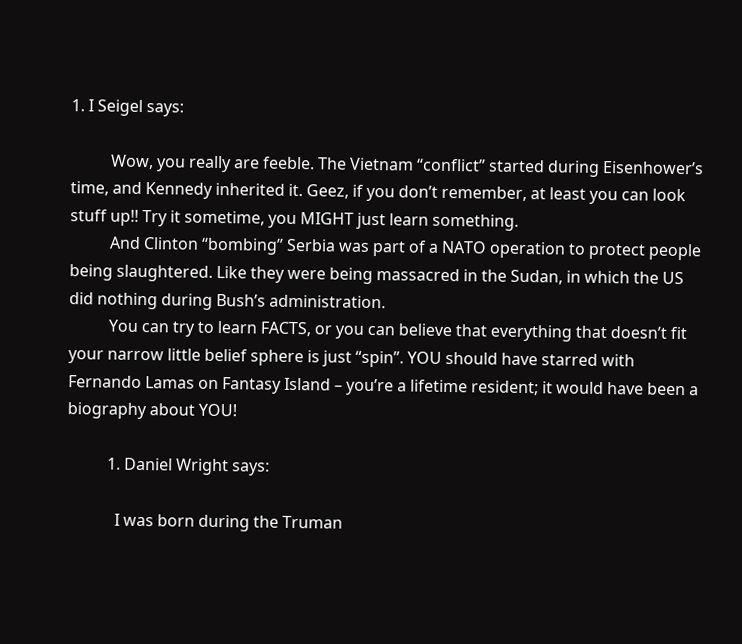1. I Seigel says:

          Wow, you really are feeble. The Vietnam “conflict” started during Eisenhower’s time, and Kennedy inherited it. Geez, if you don’t remember, at least you can look stuff up!! Try it sometime, you MIGHT just learn something.
          And Clinton “bombing” Serbia was part of a NATO operation to protect people being slaughtered. Like they were being massacred in the Sudan, in which the US did nothing during Bush’s administration.
          You can try to learn FACTS, or you can believe that everything that doesn’t fit your narrow little belief sphere is just “spin”. YOU should have starred with Fernando Lamas on Fantasy Island – you’re a lifetime resident; it would have been a biography about YOU!

          1. Daniel Wright says:

            I was born during the Truman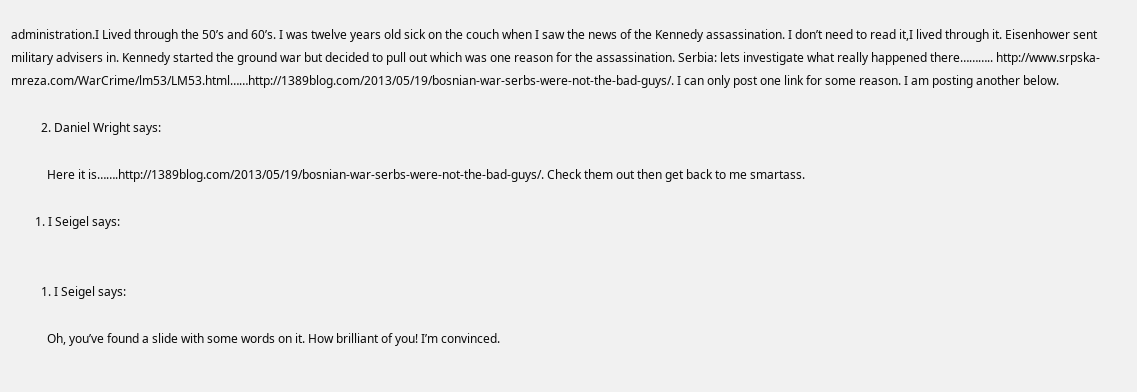administration.I Lived through the 50’s and 60’s. I was twelve years old sick on the couch when I saw the news of the Kennedy assassination. I don’t need to read it,I lived through it. Eisenhower sent military advisers in. Kennedy started the ground war but decided to pull out which was one reason for the assassination. Serbia: lets investigate what really happened there……….. http://www.srpska-mreza.com/WarCrime/lm53/LM53.html……http://1389blog.com/2013/05/19/bosnian-war-serbs-were-not-the-bad-guys/. I can only post one link for some reason. I am posting another below.

          2. Daniel Wright says:

            Here it is…….http://1389blog.com/2013/05/19/bosnian-war-serbs-were-not-the-bad-guys/. Check them out then get back to me smartass.

        1. I Seigel says:


          1. I Seigel says:

            Oh, you’ve found a slide with some words on it. How brilliant of you! I’m convinced.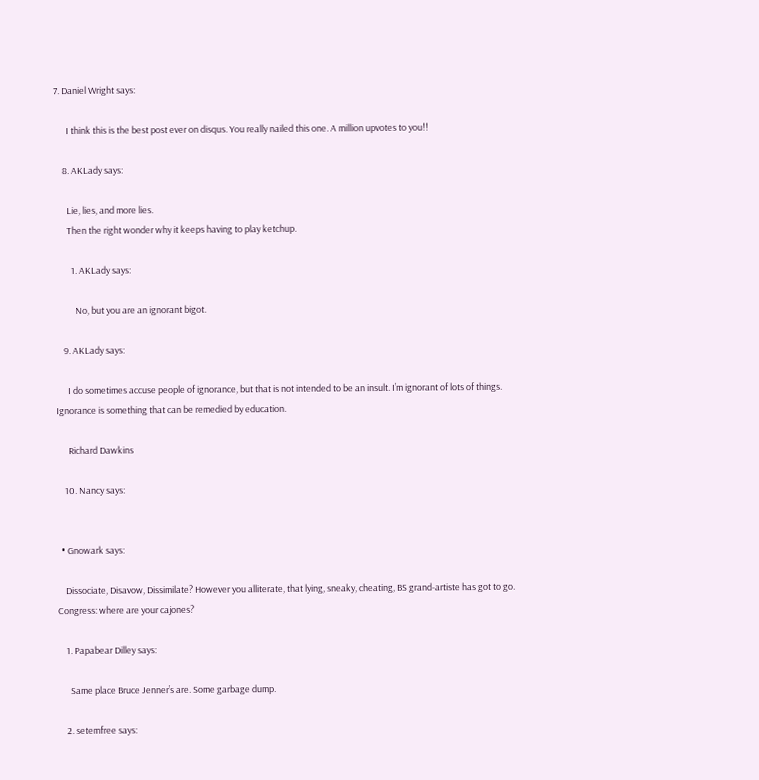7. Daniel Wright says:

      I think this is the best post ever on disqus. You really nailed this one. A million upvotes to you!!

    8. AKLady says:

      Lie, lies, and more lies.
      Then the right wonder why it keeps having to play ketchup.

        1. AKLady says:

          No, but you are an ignorant bigot.

    9. AKLady says:

      I do sometimes accuse people of ignorance, but that is not intended to be an insult. I’m ignorant of lots of things. Ignorance is something that can be remedied by education.

      Richard Dawkins

    10. Nancy says:


  • Gnowark says:

    Dissociate, Disavow, Dissimilate? However you alliterate, that lying, sneaky, cheating, BS grand-artiste has got to go. Congress: where are your cajones?

    1. Papabear Dilley says:

      Same place Bruce Jenner’s are. Some garbage dump.

    2. setemfree says: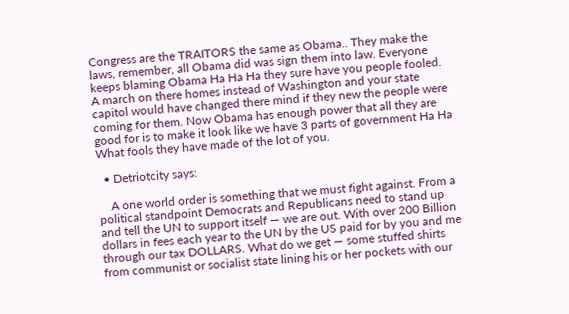Congress are the TRAITORS the same as Obama.. They make the laws, remember, all Obama did was sign them into law. Everyone keeps blaming Obama Ha Ha Ha they sure have you people fooled. A march on there homes instead of Washington and your state capitol would have changed there mind if they new the people were coming for them. Now Obama has enough power that all they are good for is to make it look like we have 3 parts of government Ha Ha What fools they have made of the lot of you.

  • Detriotcity says:

    A one world order is something that we must fight against. From a political standpoint Democrats and Republicans need to stand up and tell the UN to support itself — we are out. With over 200 Billion dollars in fees each year to the UN by the US paid for by you and me through our tax DOLLARS. What do we get — some stuffed shirts from communist or socialist state lining his or her pockets with our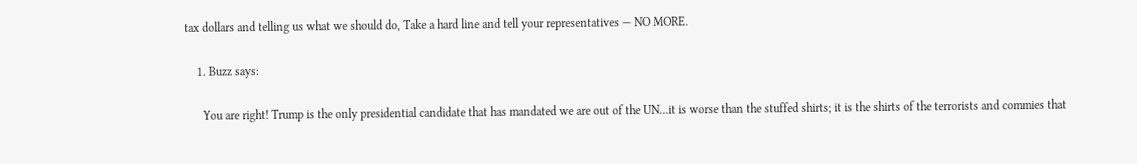tax dollars and telling us what we should do, Take a hard line and tell your representatives — NO MORE.

    1. Buzz says:

      You are right! Trump is the only presidential candidate that has mandated we are out of the UN…it is worse than the stuffed shirts; it is the shirts of the terrorists and commies that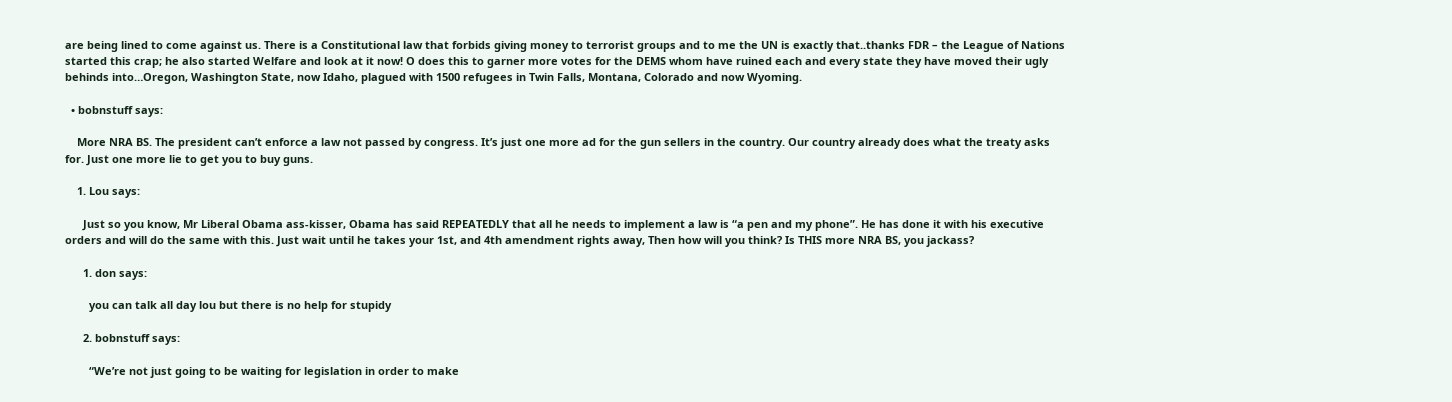are being lined to come against us. There is a Constitutional law that forbids giving money to terrorist groups and to me the UN is exactly that..thanks FDR – the League of Nations started this crap; he also started Welfare and look at it now! O does this to garner more votes for the DEMS whom have ruined each and every state they have moved their ugly behinds into…Oregon, Washington State, now Idaho, plagued with 1500 refugees in Twin Falls, Montana, Colorado and now Wyoming.

  • bobnstuff says:

    More NRA BS. The president can’t enforce a law not passed by congress. It’s just one more ad for the gun sellers in the country. Our country already does what the treaty asks for. Just one more lie to get you to buy guns.

    1. Lou says:

      Just so you know, Mr Liberal Obama ass-kisser, Obama has said REPEATEDLY that all he needs to implement a law is “a pen and my phone”. He has done it with his executive orders and will do the same with this. Just wait until he takes your 1st, and 4th amendment rights away, Then how will you think? Is THIS more NRA BS, you jackass?

      1. don says:

        you can talk all day lou but there is no help for stupidy

      2. bobnstuff says:

        “We’re not just going to be waiting for legislation in order to make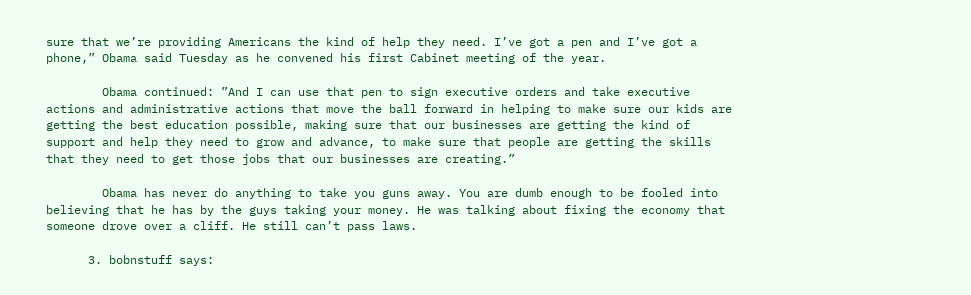sure that we’re providing Americans the kind of help they need. I’ve got a pen and I’ve got a phone,” Obama said Tuesday as he convened his first Cabinet meeting of the year.

        Obama continued: ”And I can use that pen to sign executive orders and take executive actions and administrative actions that move the ball forward in helping to make sure our kids are getting the best education possible, making sure that our businesses are getting the kind of support and help they need to grow and advance, to make sure that people are getting the skills that they need to get those jobs that our businesses are creating.”

        Obama has never do anything to take you guns away. You are dumb enough to be fooled into believing that he has by the guys taking your money. He was talking about fixing the economy that someone drove over a cliff. He still can’t pass laws.

      3. bobnstuff says: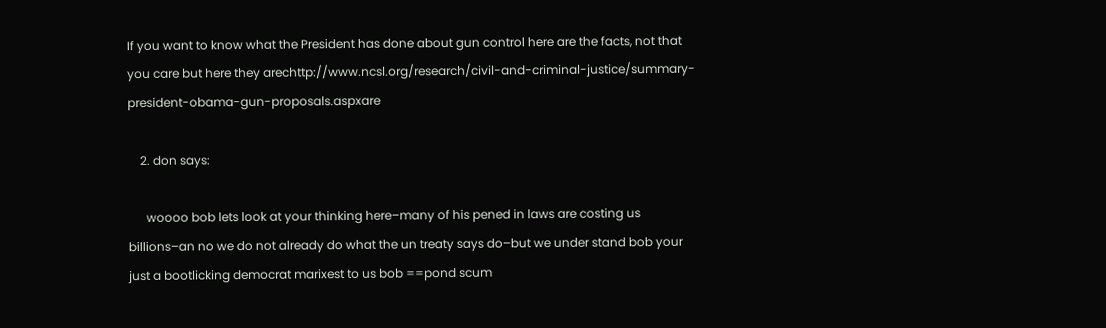If you want to know what the President has done about gun control here are the facts, not that you care but here they arechttp://www.ncsl.org/research/civil-and-criminal-justice/summary-president-obama-gun-proposals.aspxare

    2. don says:

      woooo bob lets look at your thinking here–many of his pened in laws are costing us billions–an no we do not already do what the un treaty says do–but we under stand bob your just a bootlicking democrat marixest to us bob ==pond scum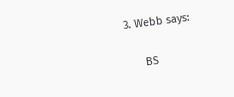3. Webb says:

      BS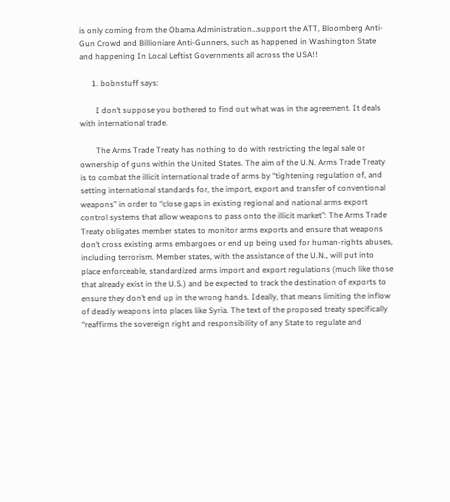is only coming from the Obama Administration…support the ATT, Bloomberg Anti-Gun Crowd and Billioniare Anti-Gunners, such as happened in Washington State and happening In Local Leftist Governments all across the USA!!

      1. bobnstuff says:

        I don’t suppose you bothered to find out what was in the agreement. It deals with international trade.

        The Arms Trade Treaty has nothing to do with restricting the legal sale or ownership of guns within the United States. The aim of the U.N. Arms Trade Treaty is to combat the illicit international trade of arms by “tightening regulation of, and setting international standards for, the import, export and transfer of conventional weapons” in order to “close gaps in existing regional and national arms export control systems that allow weapons to pass onto the illicit market”: The Arms Trade Treaty obligates member states to monitor arms exports and ensure that weapons don’t cross existing arms embargoes or end up being used for human-rights abuses, including terrorism. Member states, with the assistance of the U.N., will put into place enforceable, standardized arms import and export regulations (much like those that already exist in the U.S.) and be expected to track the destination of exports to ensure they don’t end up in the wrong hands. Ideally, that means limiting the inflow of deadly weapons into places like Syria. The text of the proposed treaty specifically “reaffirms the sovereign right and responsibility of any State to regulate and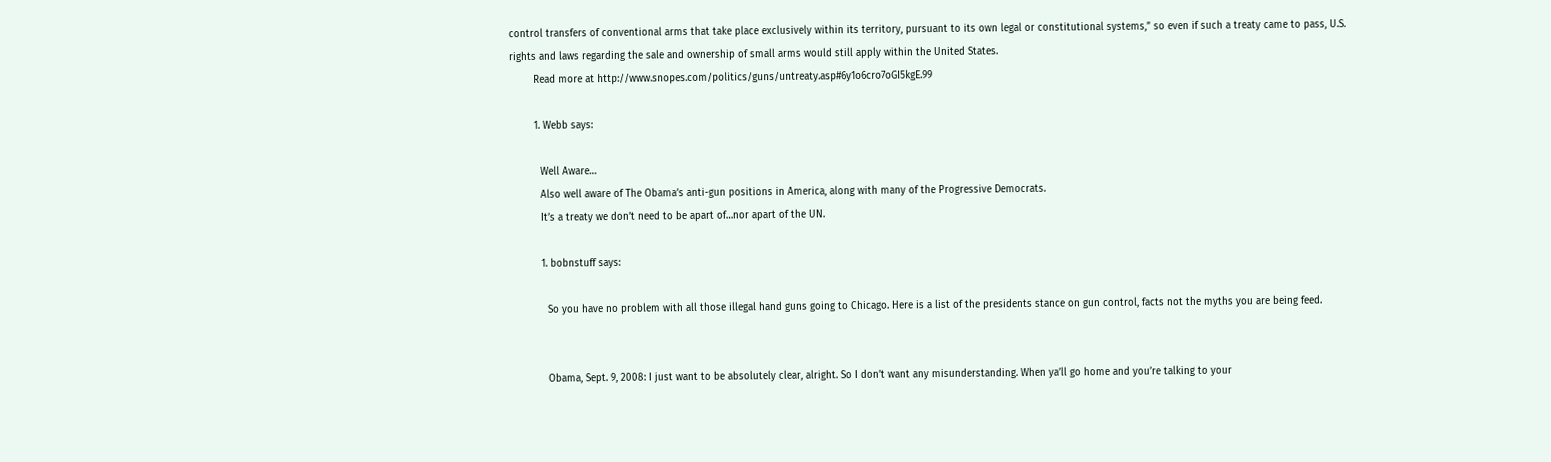control transfers of conventional arms that take place exclusively within its territory, pursuant to its own legal or constitutional systems,” so even if such a treaty came to pass, U.S. rights and laws regarding the sale and ownership of small arms would still apply within the United States.
        Read more at http://www.snopes.com/politics/guns/untreaty.asp#6y1o6cro7oGI5kgE.99

        1. Webb says:

          Well Aware…
          Also well aware of The Obama’s anti-gun positions in America, along with many of the Progressive Democrats.
          It’s a treaty we don’t need to be apart of…nor apart of the UN.

          1. bobnstuff says:

            So you have no problem with all those illegal hand guns going to Chicago. Here is a list of the presidents stance on gun control, facts not the myths you are being feed.


            Obama, Sept. 9, 2008: I just want to be absolutely clear, alright. So I don’t want any misunderstanding. When ya’ll go home and you’re talking to your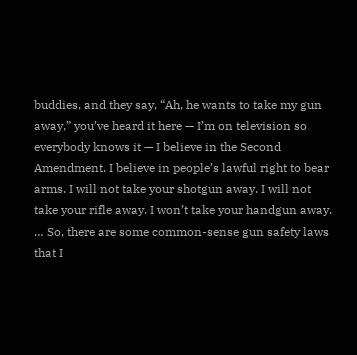buddies, and they say, “Ah, he wants to take my gun away,” you’ve heard it here — I’m on television so everybody knows it — I believe in the Second Amendment. I believe in people’s lawful right to bear arms. I will not take your shotgun away. I will not take your rifle away. I won’t take your handgun away. … So, there are some common-sense gun safety laws that I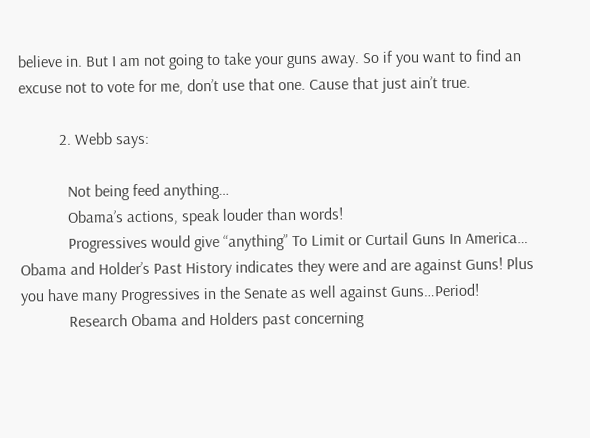believe in. But I am not going to take your guns away. So if you want to find an excuse not to vote for me, don’t use that one. Cause that just ain’t true.

          2. Webb says:

            Not being feed anything…
            Obama’s actions, speak louder than words!
            Progressives would give “anything” To Limit or Curtail Guns In America… Obama and Holder’s Past History indicates they were and are against Guns! Plus you have many Progressives in the Senate as well against Guns…Period!
            Research Obama and Holders past concerning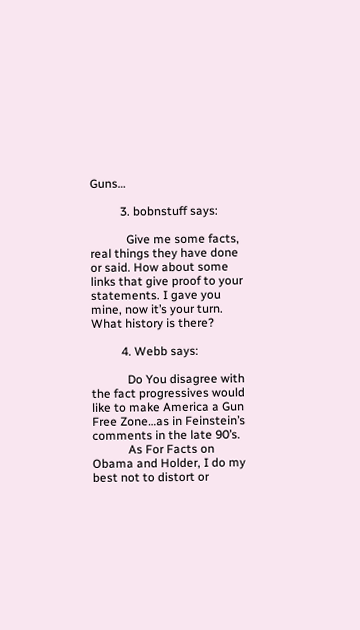Guns…

          3. bobnstuff says:

            Give me some facts, real things they have done or said. How about some links that give proof to your statements. I gave you mine, now it’s your turn. What history is there?

          4. Webb says:

            Do You disagree with the fact progressives would like to make America a Gun Free Zone…as in Feinstein’s comments in the late 90’s.
            As For Facts on Obama and Holder, I do my best not to distort or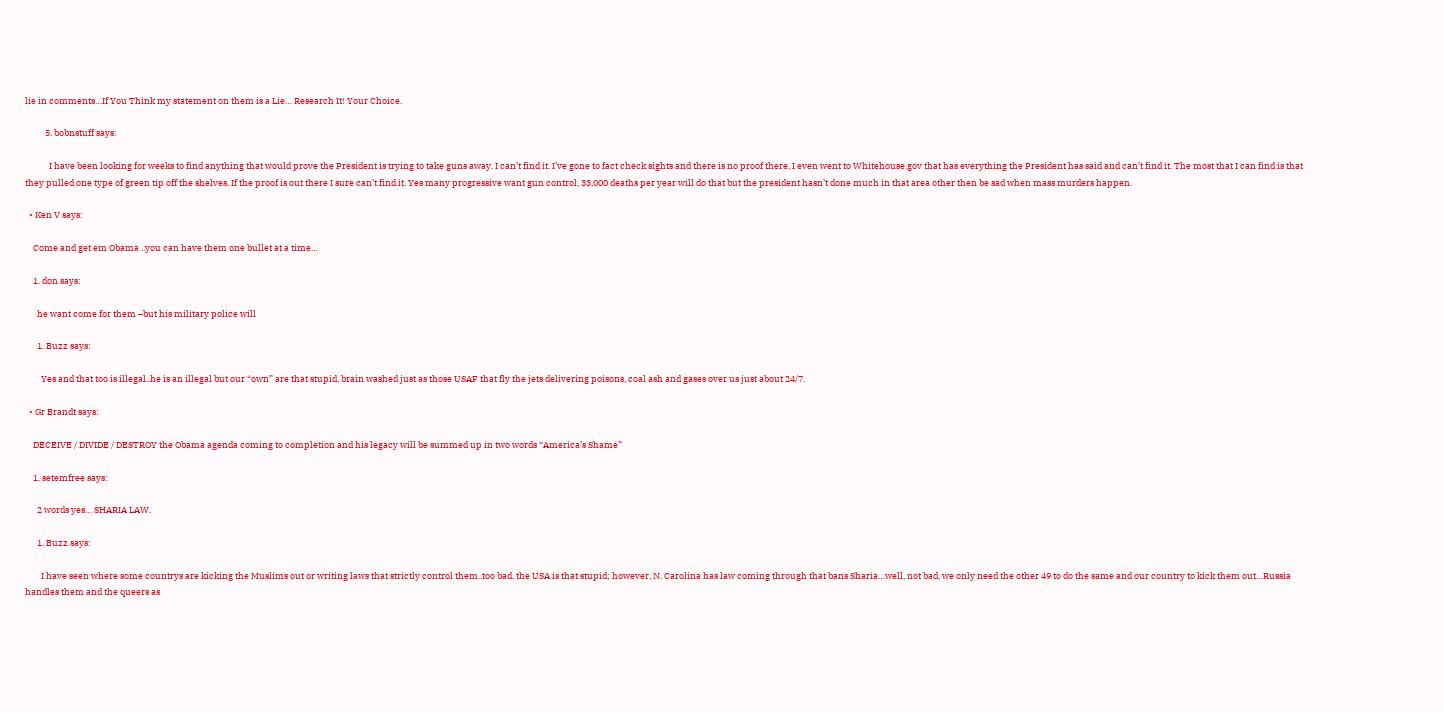lie in comments…If You Think my statement on them is a Lie… Research It! Your Choice.

          5. bobnstuff says:

            I have been looking for weeks to find anything that would prove the President is trying to take guns away. I can’t find it. I’ve gone to fact check sights and there is no proof there, I even went to Whitehouse.gov that has everything the President has said and can’t find it. The most that I can find is that they pulled one type of green tip off the shelves. If the proof is out there I sure can’t find it. Yes many progressive want gun control, 33,000 deaths per year will do that but the president hasn’t done much in that area other then be sad when mass murders happen.

  • Ken V says:

    Come and get em Obama ..you can have them one bullet at a time…

    1. don says:

      he want come for them –but his military police will

      1. Buzz says:

        Yes and that too is illegal..he is an illegal but our “own” are that stupid, brain washed just as those USAF that fly the jets delivering poisons, coal ash and gases over us just about 24/7.

  • Gr Brandt says:

    DECEIVE / DIVIDE / DESTROY the Obama agenda coming to completion and his legacy will be summed up in two words “America’s Shame”

    1. setemfree says:

      2 words yes… SHARIA LAW.

      1. Buzz says:

        I have seen where some countrys are kicking the Muslims out or writing laws that strictly control them..too bad, the USA is that stupid; however, N. Carolina has law coming through that bans Sharia…well, not bad, we only need the other 49 to do the same and our country to kick them out…Russia handles them and the queers as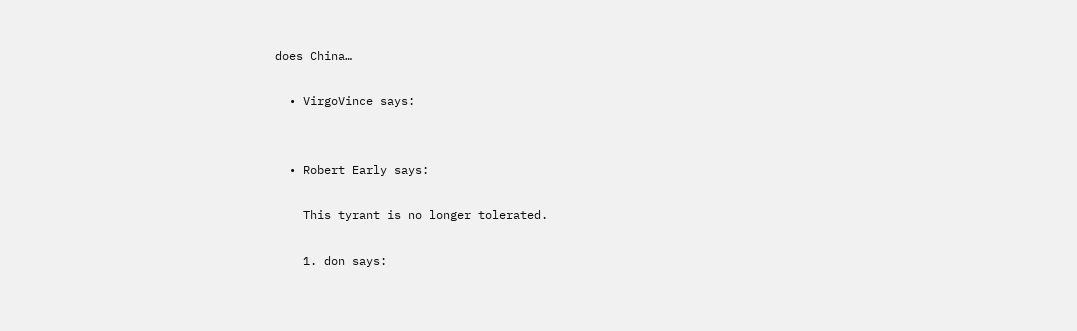does China…

  • VirgoVince says:


  • Robert Early says:

    This tyrant is no longer tolerated.

    1. don says: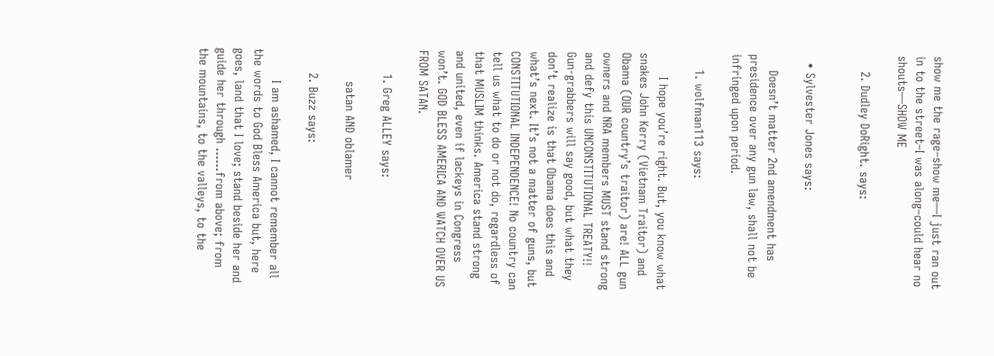show me the rage–show me—I just ran out in to the street–I was along–could hear no shouts—SHOW ME

    2. Dudley DoRight. says:


  • Sylvester Jones says:

    Doesn’t matter 2nd amendment has presidence over any gun law, shall not be infringed upon period.

    1. wolfman113 says:

      I hope you’re right. But, you know what snakes John Kerry (Vietnam Traitor) and Obama (OUR country’s traitor) are! ALL gun owners and NRA members MUST stand strong and defy this UNCONSTITUTIONAL TREATY!! Gun-grabbers will say good, but what they don’t realize is that Obama does this and what’s next. It’s not a matter of guns, but CONSTITUTIONAL INDEPENDENCE! No country can tell us what to do or not do, regardless of that MUSLIM thinks. America stand strong and united, even if lackeys in Congress won’t. GOD BLESS AMERICA AND WATCH OVER US FROM SATAN.

      1. Greg ALLEY says:

        satan AND oblamer

      2. Buzz says:

        I am ashamed, I cannot remember all the words to God Bless America but, here goes, land that I love; stand beside her and guide her through ……from above; from the mountains, to the valleys, to the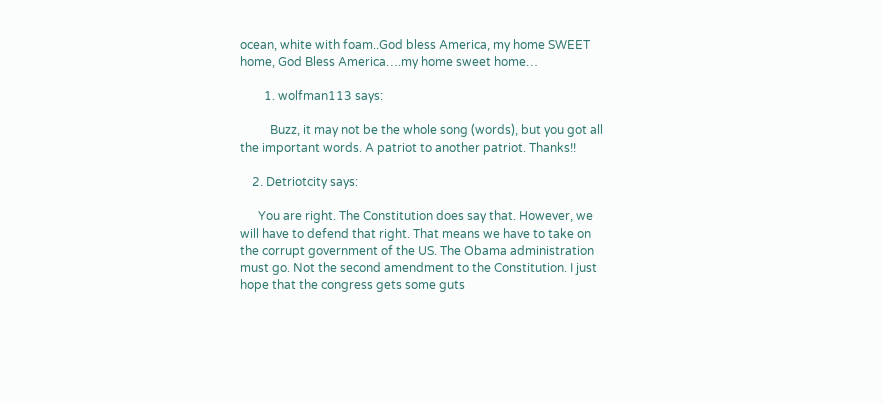ocean, white with foam..God bless America, my home SWEET home, God Bless America….my home sweet home…

        1. wolfman113 says:

          Buzz, it may not be the whole song (words), but you got all the important words. A patriot to another patriot. Thanks!!

    2. Detriotcity says:

      You are right. The Constitution does say that. However, we will have to defend that right. That means we have to take on the corrupt government of the US. The Obama administration must go. Not the second amendment to the Constitution. I just hope that the congress gets some guts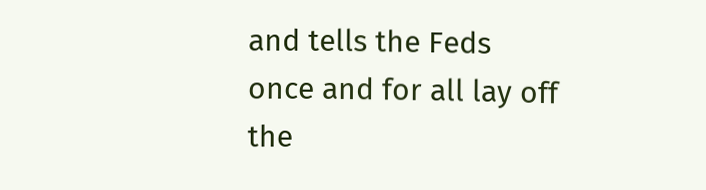and tells the Feds once and for all lay off the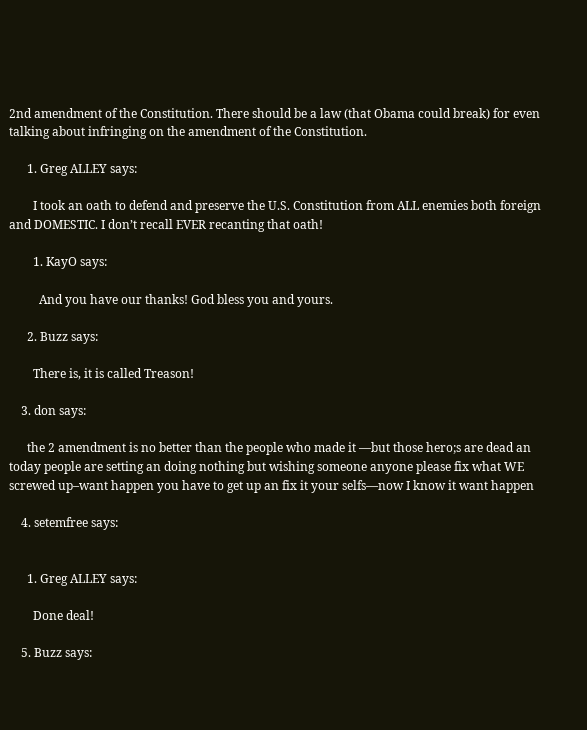2nd amendment of the Constitution. There should be a law (that Obama could break) for even talking about infringing on the amendment of the Constitution.

      1. Greg ALLEY says:

        I took an oath to defend and preserve the U.S. Constitution from ALL enemies both foreign and DOMESTIC. I don’t recall EVER recanting that oath!

        1. KayO says:

          And you have our thanks! God bless you and yours.

      2. Buzz says:

        There is, it is called Treason!

    3. don says:

      the 2 amendment is no better than the people who made it —but those hero;s are dead an today people are setting an doing nothing but wishing someone anyone please fix what WE screwed up–want happen you have to get up an fix it your selfs—now I know it want happen

    4. setemfree says:


      1. Greg ALLEY says:

        Done deal!

    5. Buzz says: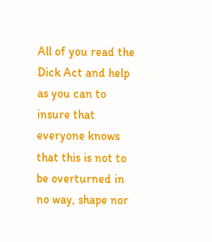All of you read the Dick Act and help as you can to insure that everyone knows that this is not to be overturned in no way, shape nor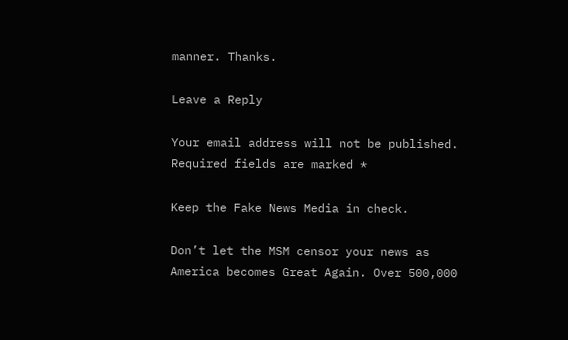manner. Thanks.

Leave a Reply

Your email address will not be published. Required fields are marked *

Keep the Fake News Media in check.

Don’t let the MSM censor your news as America becomes Great Again. Over 500,000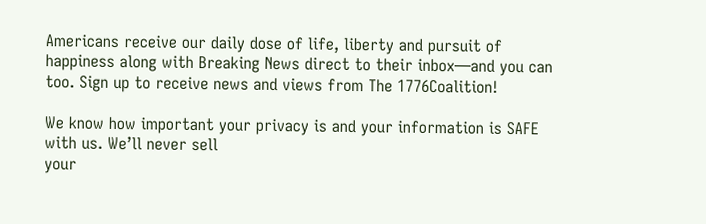Americans receive our daily dose of life, liberty and pursuit of happiness along with Breaking News direct to their inbox—and you can too. Sign up to receive news and views from The 1776Coalition!

We know how important your privacy is and your information is SAFE with us. We’ll never sell
your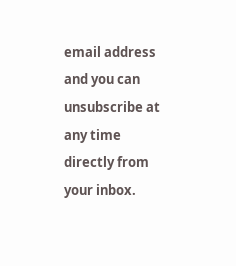email address and you can unsubscribe at any time directly from your inbox.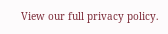View our full privacy policy.